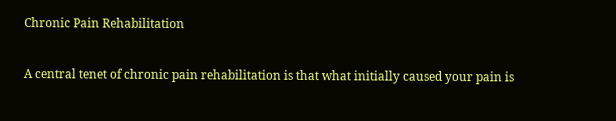Chronic Pain Rehabilitation

A central tenet of chronic pain rehabilitation is that what initially caused your pain is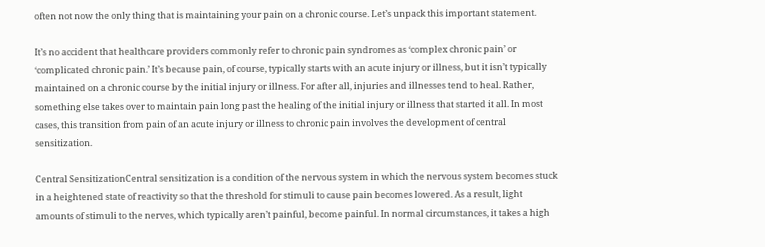often not now the only thing that is maintaining your pain on a chronic course. Let’s unpack this important statement.

It’s no accident that healthcare providers commonly refer to chronic pain syndromes as ‘complex chronic pain’ or ‘complicated chronic pain.’ It’s because pain, of course, typically starts with an acute injury or illness, but it isn’t typically maintained on a chronic course by the initial injury or illness. For after all, injuries and illnesses tend to heal. Rather, something else takes over to maintain pain long past the healing of the initial injury or illness that started it all. In most cases, this transition from pain of an acute injury or illness to chronic pain involves the development of central sensitization.

Central SensitizationCentral sensitization is a condition of the nervous system in which the nervous system becomes stuck in a heightened state of reactivity so that the threshold for stimuli to cause pain becomes lowered. As a result, light amounts of stimuli to the nerves, which typically aren’t painful, become painful. In normal circumstances, it takes a high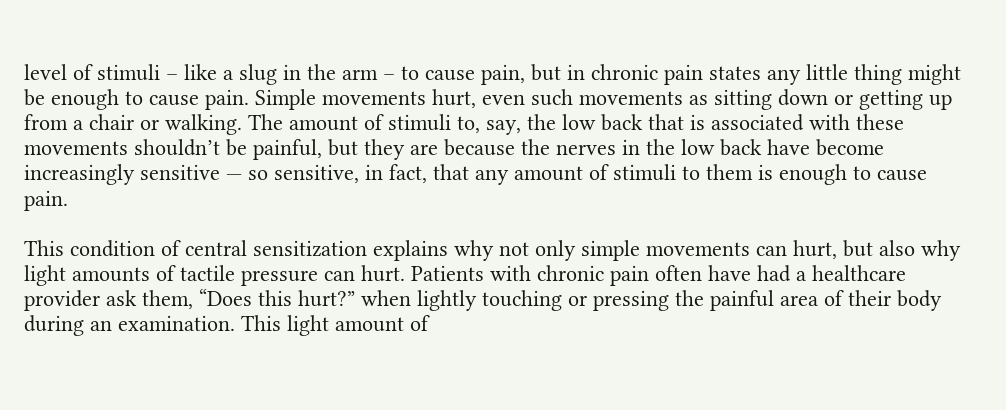level of stimuli – like a slug in the arm – to cause pain, but in chronic pain states any little thing might be enough to cause pain. Simple movements hurt, even such movements as sitting down or getting up from a chair or walking. The amount of stimuli to, say, the low back that is associated with these movements shouldn’t be painful, but they are because the nerves in the low back have become increasingly sensitive — so sensitive, in fact, that any amount of stimuli to them is enough to cause pain.

This condition of central sensitization explains why not only simple movements can hurt, but also why light amounts of tactile pressure can hurt. Patients with chronic pain often have had a healthcare provider ask them, “Does this hurt?” when lightly touching or pressing the painful area of their body during an examination. This light amount of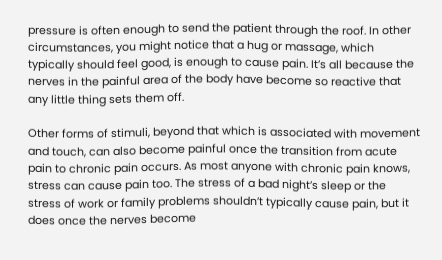pressure is often enough to send the patient through the roof. In other circumstances, you might notice that a hug or massage, which typically should feel good, is enough to cause pain. It’s all because the nerves in the painful area of the body have become so reactive that any little thing sets them off.

Other forms of stimuli, beyond that which is associated with movement and touch, can also become painful once the transition from acute pain to chronic pain occurs. As most anyone with chronic pain knows, stress can cause pain too. The stress of a bad night’s sleep or the stress of work or family problems shouldn’t typically cause pain, but it does once the nerves become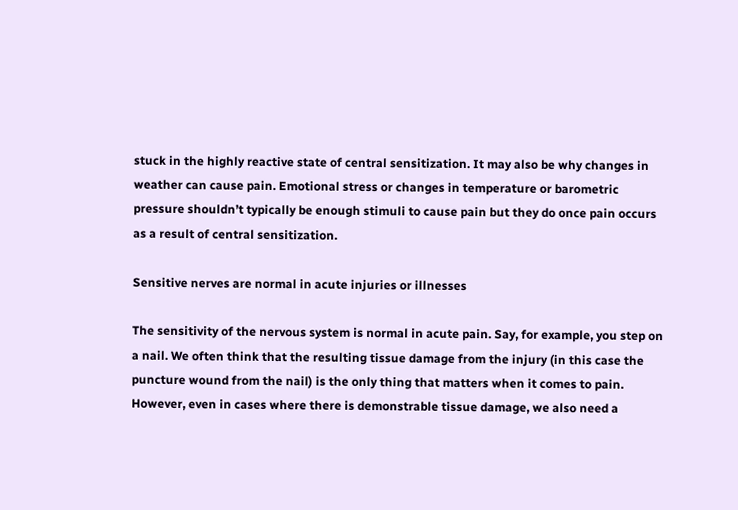stuck in the highly reactive state of central sensitization. It may also be why changes in weather can cause pain. Emotional stress or changes in temperature or barometric pressure shouldn’t typically be enough stimuli to cause pain but they do once pain occurs as a result of central sensitization.

Sensitive nerves are normal in acute injuries or illnesses

The sensitivity of the nervous system is normal in acute pain. Say, for example, you step on a nail. We often think that the resulting tissue damage from the injury (in this case the puncture wound from the nail) is the only thing that matters when it comes to pain. However, even in cases where there is demonstrable tissue damage, we also need a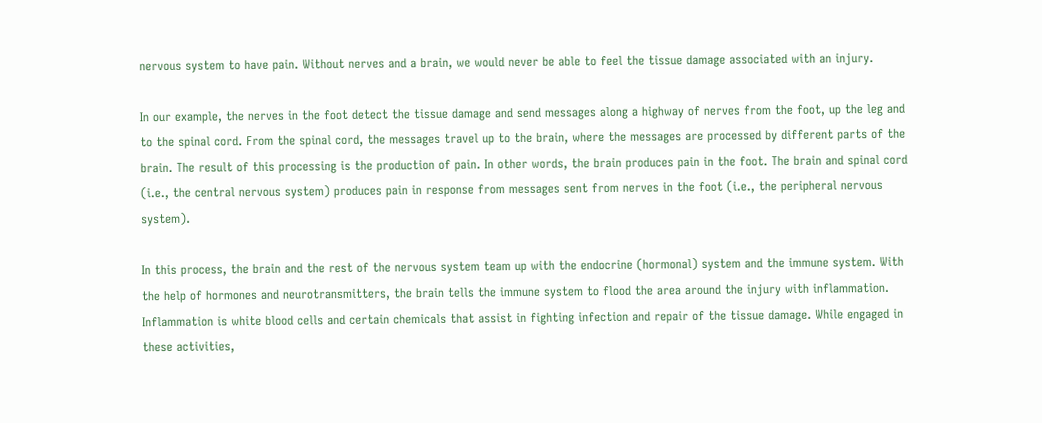nervous system to have pain. Without nerves and a brain, we would never be able to feel the tissue damage associated with an injury.

In our example, the nerves in the foot detect the tissue damage and send messages along a highway of nerves from the foot, up the leg and to the spinal cord. From the spinal cord, the messages travel up to the brain, where the messages are processed by different parts of the brain. The result of this processing is the production of pain. In other words, the brain produces pain in the foot. The brain and spinal cord (i.e., the central nervous system) produces pain in response from messages sent from nerves in the foot (i.e., the peripheral nervous system).

In this process, the brain and the rest of the nervous system team up with the endocrine (hormonal) system and the immune system. With the help of hormones and neurotransmitters, the brain tells the immune system to flood the area around the injury with inflammation. Inflammation is white blood cells and certain chemicals that assist in fighting infection and repair of the tissue damage. While engaged in these activities,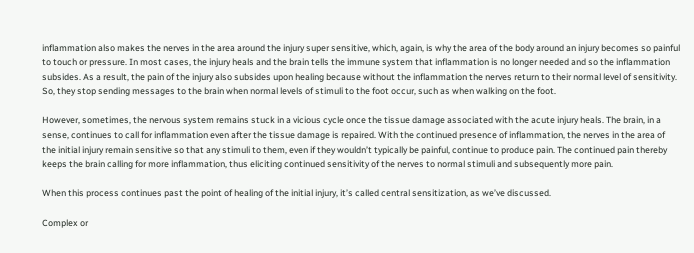inflammation also makes the nerves in the area around the injury super sensitive, which, again, is why the area of the body around an injury becomes so painful to touch or pressure. In most cases, the injury heals and the brain tells the immune system that inflammation is no longer needed and so the inflammation subsides. As a result, the pain of the injury also subsides upon healing because without the inflammation the nerves return to their normal level of sensitivity. So, they stop sending messages to the brain when normal levels of stimuli to the foot occur, such as when walking on the foot.

However, sometimes, the nervous system remains stuck in a vicious cycle once the tissue damage associated with the acute injury heals. The brain, in a sense, continues to call for inflammation even after the tissue damage is repaired. With the continued presence of inflammation, the nerves in the area of the initial injury remain sensitive so that any stimuli to them, even if they wouldn’t typically be painful, continue to produce pain. The continued pain thereby keeps the brain calling for more inflammation, thus eliciting continued sensitivity of the nerves to normal stimuli and subsequently more pain.

When this process continues past the point of healing of the initial injury, it’s called central sensitization, as we’ve discussed.

Complex or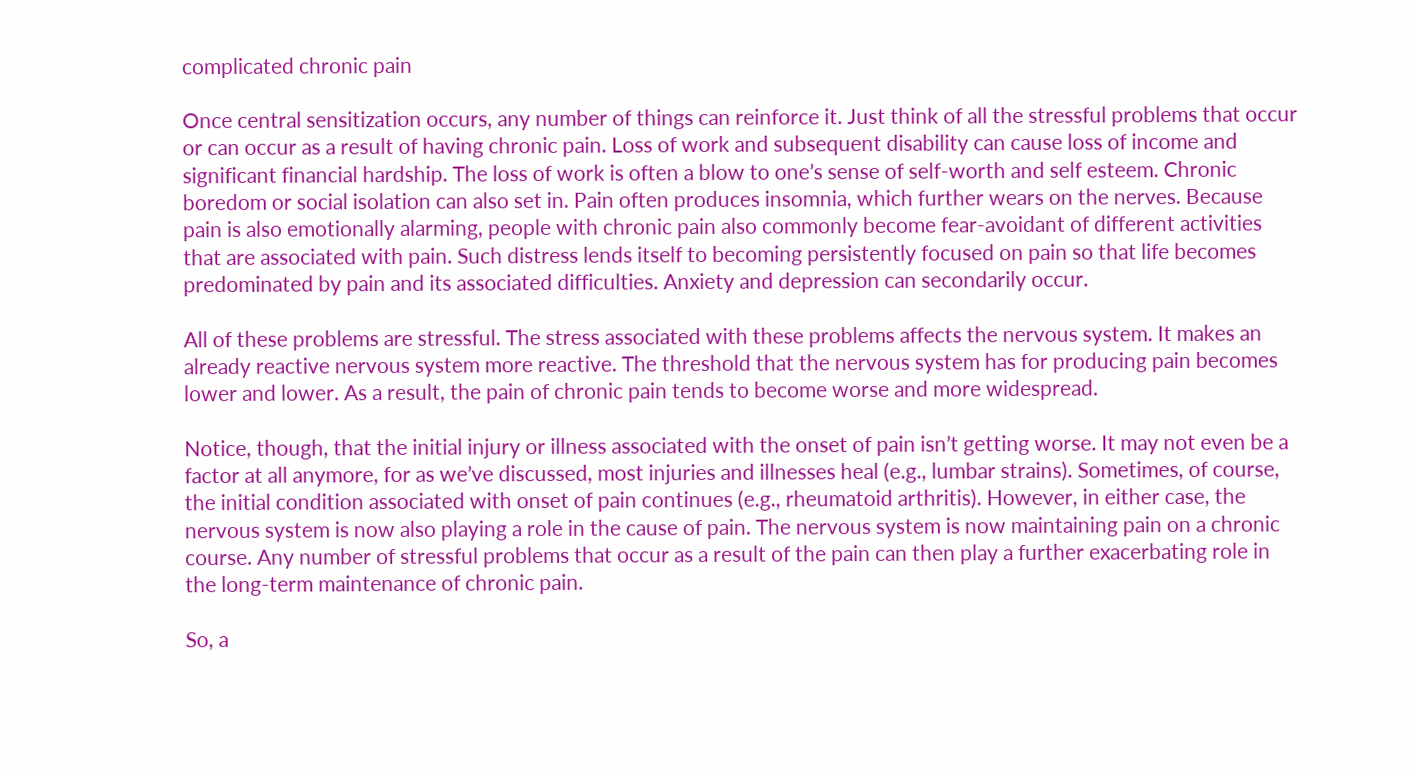complicated chronic pain

Once central sensitization occurs, any number of things can reinforce it. Just think of all the stressful problems that occur or can occur as a result of having chronic pain. Loss of work and subsequent disability can cause loss of income and significant financial hardship. The loss of work is often a blow to one’s sense of self-worth and self esteem. Chronic boredom or social isolation can also set in. Pain often produces insomnia, which further wears on the nerves. Because pain is also emotionally alarming, people with chronic pain also commonly become fear-avoidant of different activities that are associated with pain. Such distress lends itself to becoming persistently focused on pain so that life becomes predominated by pain and its associated difficulties. Anxiety and depression can secondarily occur.

All of these problems are stressful. The stress associated with these problems affects the nervous system. It makes an already reactive nervous system more reactive. The threshold that the nervous system has for producing pain becomes lower and lower. As a result, the pain of chronic pain tends to become worse and more widespread.

Notice, though, that the initial injury or illness associated with the onset of pain isn’t getting worse. It may not even be a factor at all anymore, for as we’ve discussed, most injuries and illnesses heal (e.g., lumbar strains). Sometimes, of course, the initial condition associated with onset of pain continues (e.g., rheumatoid arthritis). However, in either case, the nervous system is now also playing a role in the cause of pain. The nervous system is now maintaining pain on a chronic course. Any number of stressful problems that occur as a result of the pain can then play a further exacerbating role in the long-term maintenance of chronic pain.

So, a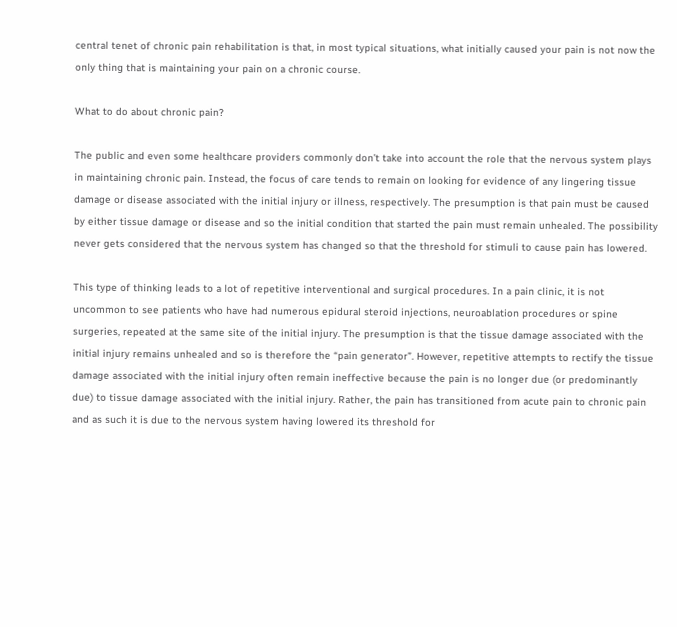central tenet of chronic pain rehabilitation is that, in most typical situations, what initially caused your pain is not now the only thing that is maintaining your pain on a chronic course.

What to do about chronic pain?

The public and even some healthcare providers commonly don’t take into account the role that the nervous system plays in maintaining chronic pain. Instead, the focus of care tends to remain on looking for evidence of any lingering tissue damage or disease associated with the initial injury or illness, respectively. The presumption is that pain must be caused by either tissue damage or disease and so the initial condition that started the pain must remain unhealed. The possibility never gets considered that the nervous system has changed so that the threshold for stimuli to cause pain has lowered.

This type of thinking leads to a lot of repetitive interventional and surgical procedures. In a pain clinic, it is not uncommon to see patients who have had numerous epidural steroid injections, neuroablation procedures or spine surgeries, repeated at the same site of the initial injury. The presumption is that the tissue damage associated with the initial injury remains unhealed and so is therefore the “pain generator”. However, repetitive attempts to rectify the tissue damage associated with the initial injury often remain ineffective because the pain is no longer due (or predominantly due) to tissue damage associated with the initial injury. Rather, the pain has transitioned from acute pain to chronic pain and as such it is due to the nervous system having lowered its threshold for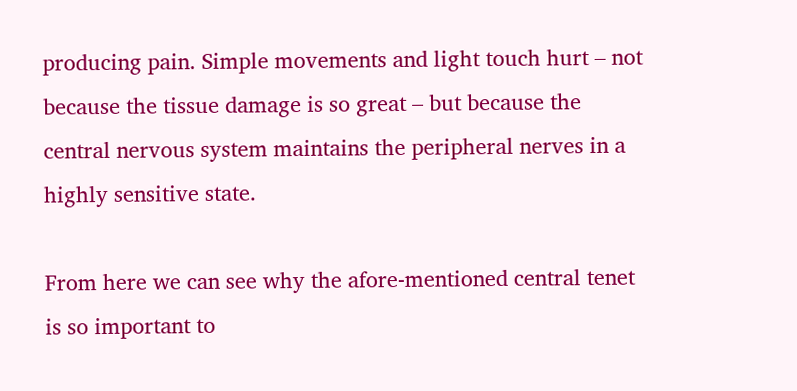producing pain. Simple movements and light touch hurt – not because the tissue damage is so great – but because the central nervous system maintains the peripheral nerves in a highly sensitive state.

From here we can see why the afore-mentioned central tenet is so important to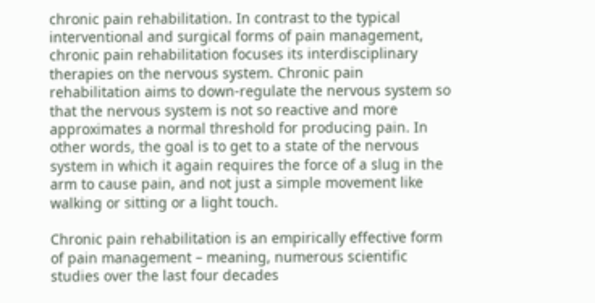chronic pain rehabilitation. In contrast to the typical interventional and surgical forms of pain management, chronic pain rehabilitation focuses its interdisciplinary therapies on the nervous system. Chronic pain rehabilitation aims to down-regulate the nervous system so that the nervous system is not so reactive and more approximates a normal threshold for producing pain. In other words, the goal is to get to a state of the nervous system in which it again requires the force of a slug in the arm to cause pain, and not just a simple movement like walking or sitting or a light touch.

Chronic pain rehabilitation is an empirically effective form of pain management – meaning, numerous scientific studies over the last four decades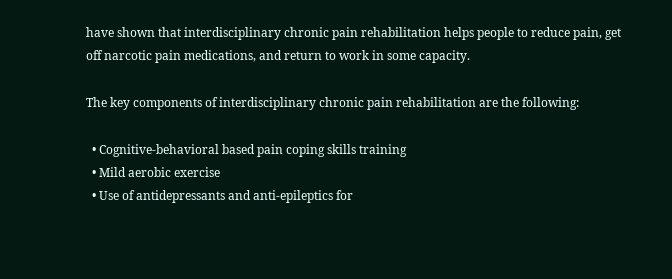have shown that interdisciplinary chronic pain rehabilitation helps people to reduce pain, get off narcotic pain medications, and return to work in some capacity.

The key components of interdisciplinary chronic pain rehabilitation are the following:

  • Cognitive-behavioral based pain coping skills training
  • Mild aerobic exercise
  • Use of antidepressants and anti-epileptics for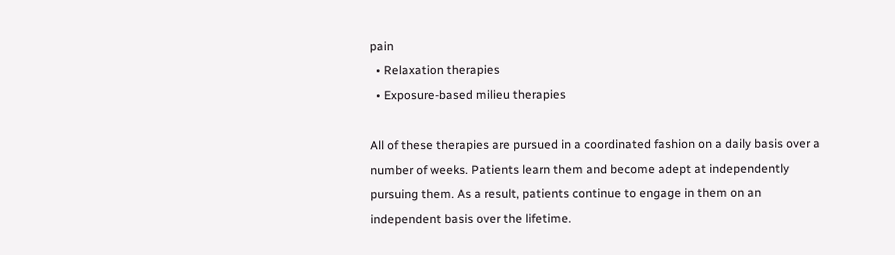pain
  • Relaxation therapies
  • Exposure-based milieu therapies

All of these therapies are pursued in a coordinated fashion on a daily basis over a number of weeks. Patients learn them and become adept at independently pursuing them. As a result, patients continue to engage in them on an independent basis over the lifetime.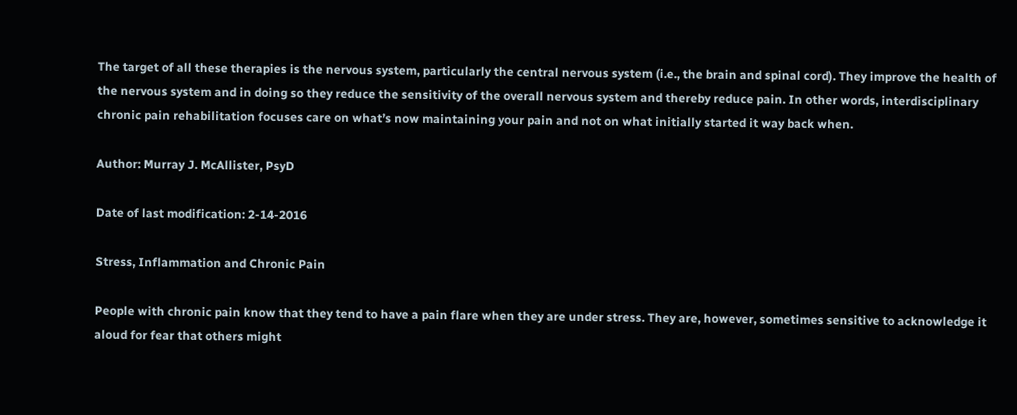The target of all these therapies is the nervous system, particularly the central nervous system (i.e., the brain and spinal cord). They improve the health of the nervous system and in doing so they reduce the sensitivity of the overall nervous system and thereby reduce pain. In other words, interdisciplinary chronic pain rehabilitation focuses care on what’s now maintaining your pain and not on what initially started it way back when.

Author: Murray J. McAllister, PsyD

Date of last modification: 2-14-2016

Stress, Inflammation and Chronic Pain

People with chronic pain know that they tend to have a pain flare when they are under stress. They are, however, sometimes sensitive to acknowledge it aloud for fear that others might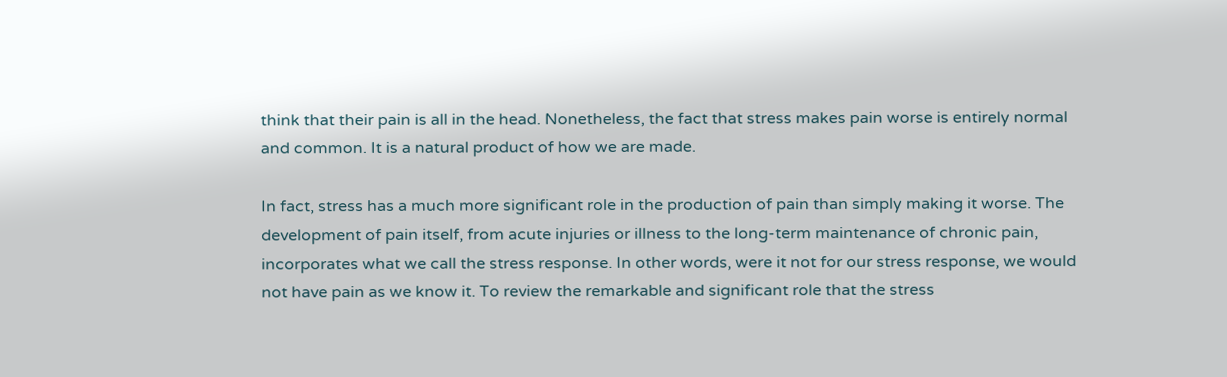think that their pain is all in the head. Nonetheless, the fact that stress makes pain worse is entirely normal and common. It is a natural product of how we are made.

In fact, stress has a much more significant role in the production of pain than simply making it worse. The development of pain itself, from acute injuries or illness to the long-term maintenance of chronic pain, incorporates what we call the stress response. In other words, were it not for our stress response, we would not have pain as we know it. To review the remarkable and significant role that the stress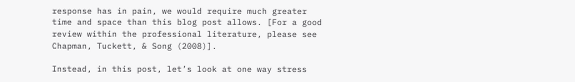response has in pain, we would require much greater time and space than this blog post allows. [For a good review within the professional literature, please see Chapman, Tuckett, & Song (2008)].

Instead, in this post, let’s look at one way stress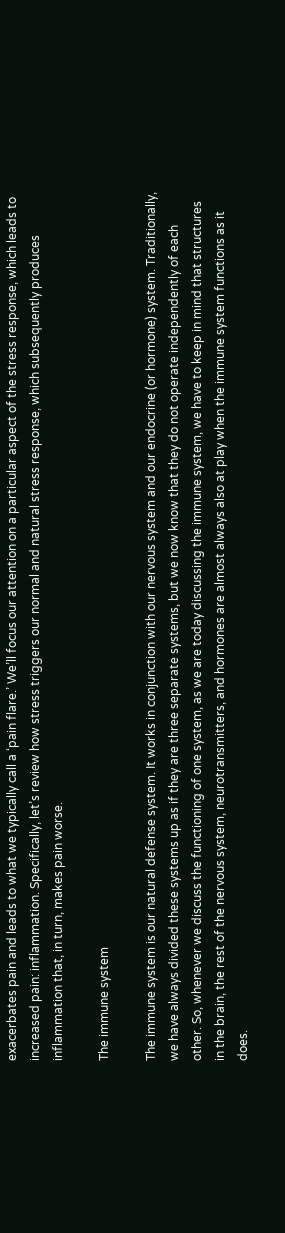exacerbates pain and leads to what we typically call a ‘pain flare.’ We’ll focus our attention on a particular aspect of the stress response, which leads to increased pain: inflammation. Specifically, let’s review how stress triggers our normal and natural stress response, which subsequently produces inflammation that, in turn, makes pain worse.

The immune system

The immune system is our natural defense system. It works in conjunction with our nervous system and our endocrine (or hormone) system. Traditionally, we have always divided these systems up as if they are three separate systems, but we now know that they do not operate independently of each other. So, whenever we discuss the functioning of one system, as we are today discussing the immune system, we have to keep in mind that structures in the brain, the rest of the nervous system, neurotransmitters, and hormones are almost always also at play when the immune system functions as it does.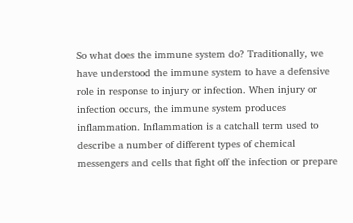So what does the immune system do? Traditionally, we have understood the immune system to have a defensive role in response to injury or infection. When injury or infection occurs, the immune system produces inflammation. Inflammation is a catchall term used to describe a number of different types of chemical messengers and cells that fight off the infection or prepare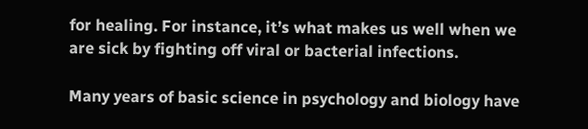for healing. For instance, it’s what makes us well when we are sick by fighting off viral or bacterial infections.

Many years of basic science in psychology and biology have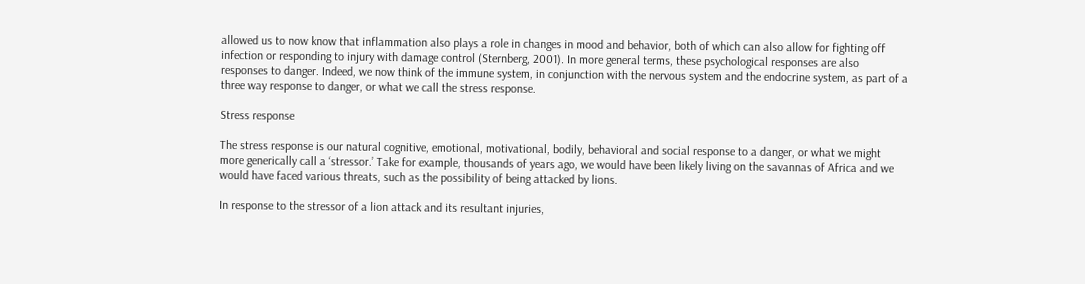allowed us to now know that inflammation also plays a role in changes in mood and behavior, both of which can also allow for fighting off infection or responding to injury with damage control (Sternberg, 2001). In more general terms, these psychological responses are also responses to danger. Indeed, we now think of the immune system, in conjunction with the nervous system and the endocrine system, as part of a three way response to danger, or what we call the stress response.

Stress response

The stress response is our natural cognitive, emotional, motivational, bodily, behavioral and social response to a danger, or what we might more generically call a ‘stressor.’ Take for example, thousands of years ago, we would have been likely living on the savannas of Africa and we would have faced various threats, such as the possibility of being attacked by lions.

In response to the stressor of a lion attack and its resultant injuries,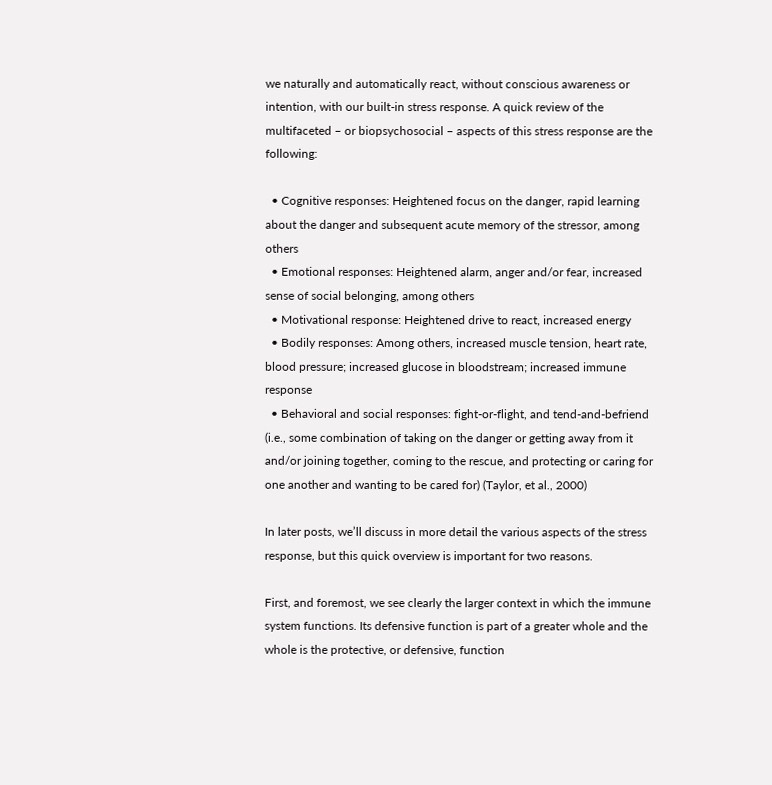we naturally and automatically react, without conscious awareness or intention, with our built-in stress response. A quick review of the multifaceted – or biopsychosocial – aspects of this stress response are the following:

  • Cognitive responses: Heightened focus on the danger, rapid learning about the danger and subsequent acute memory of the stressor, among others
  • Emotional responses: Heightened alarm, anger and/or fear, increased sense of social belonging, among others
  • Motivational response: Heightened drive to react, increased energy
  • Bodily responses: Among others, increased muscle tension, heart rate, blood pressure; increased glucose in bloodstream; increased immune response
  • Behavioral and social responses: fight-or-flight, and tend-and-befriend (i.e., some combination of taking on the danger or getting away from it and/or joining together, coming to the rescue, and protecting or caring for one another and wanting to be cared for) (Taylor, et al., 2000)

In later posts, we’ll discuss in more detail the various aspects of the stress response, but this quick overview is important for two reasons.

First, and foremost, we see clearly the larger context in which the immune system functions. Its defensive function is part of a greater whole and the whole is the protective, or defensive, function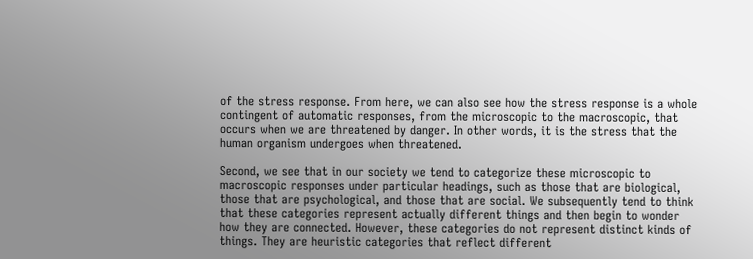of the stress response. From here, we can also see how the stress response is a whole contingent of automatic responses, from the microscopic to the macroscopic, that occurs when we are threatened by danger. In other words, it is the stress that the human organism undergoes when threatened.

Second, we see that in our society we tend to categorize these microscopic to macroscopic responses under particular headings, such as those that are biological, those that are psychological, and those that are social. We subsequently tend to think that these categories represent actually different things and then begin to wonder how they are connected. However, these categories do not represent distinct kinds of things. They are heuristic categories that reflect different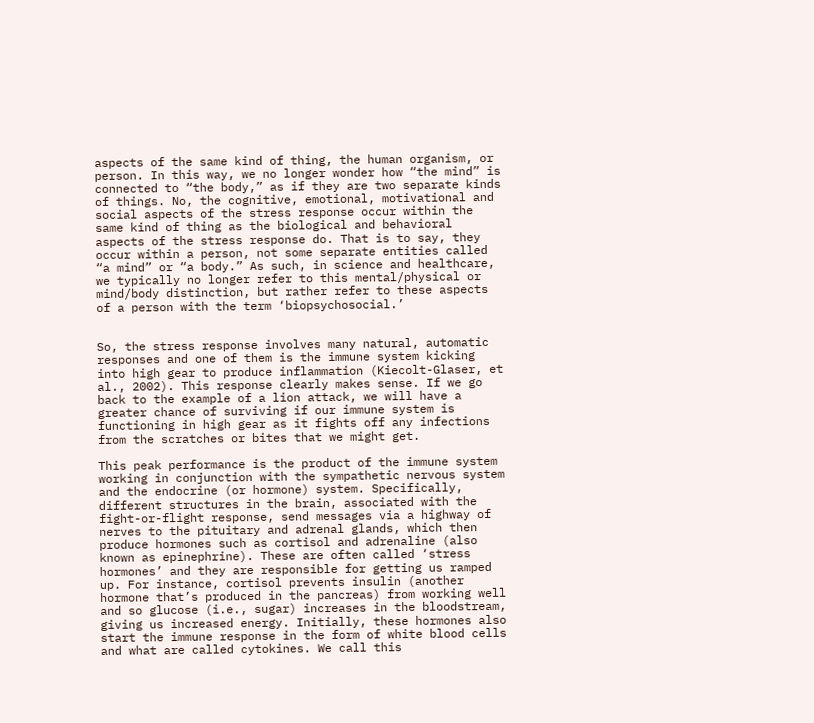aspects of the same kind of thing, the human organism, or person. In this way, we no longer wonder how “the mind” is connected to “the body,” as if they are two separate kinds of things. No, the cognitive, emotional, motivational and social aspects of the stress response occur within the same kind of thing as the biological and behavioral aspects of the stress response do. That is to say, they occur within a person, not some separate entities called “a mind” or “a body.” As such, in science and healthcare, we typically no longer refer to this mental/physical or mind/body distinction, but rather refer to these aspects of a person with the term ‘biopsychosocial.’


So, the stress response involves many natural, automatic responses and one of them is the immune system kicking into high gear to produce inflammation (Kiecolt-Glaser, et al., 2002). This response clearly makes sense. If we go back to the example of a lion attack, we will have a greater chance of surviving if our immune system is functioning in high gear as it fights off any infections from the scratches or bites that we might get.

This peak performance is the product of the immune system working in conjunction with the sympathetic nervous system and the endocrine (or hormone) system. Specifically, different structures in the brain, associated with the fight-or-flight response, send messages via a highway of nerves to the pituitary and adrenal glands, which then produce hormones such as cortisol and adrenaline (also known as epinephrine). These are often called ‘stress hormones’ and they are responsible for getting us ramped up. For instance, cortisol prevents insulin (another hormone that’s produced in the pancreas) from working well and so glucose (i.e., sugar) increases in the bloodstream, giving us increased energy. Initially, these hormones also start the immune response in the form of white blood cells and what are called cytokines. We call this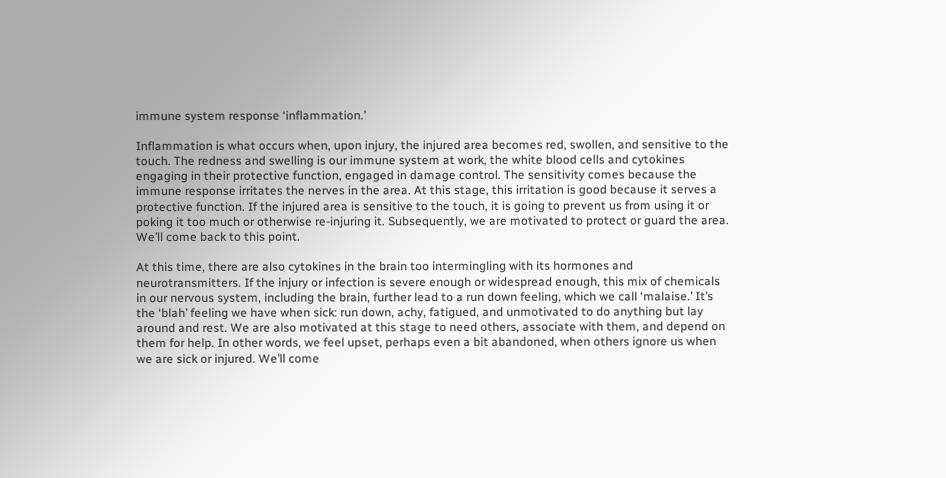immune system response ‘inflammation.’

Inflammation is what occurs when, upon injury, the injured area becomes red, swollen, and sensitive to the touch. The redness and swelling is our immune system at work, the white blood cells and cytokines engaging in their protective function, engaged in damage control. The sensitivity comes because the immune response irritates the nerves in the area. At this stage, this irritation is good because it serves a protective function. If the injured area is sensitive to the touch, it is going to prevent us from using it or poking it too much or otherwise re-injuring it. Subsequently, we are motivated to protect or guard the area. We’ll come back to this point.

At this time, there are also cytokines in the brain too intermingling with its hormones and neurotransmitters. If the injury or infection is severe enough or widespread enough, this mix of chemicals in our nervous system, including the brain, further lead to a run down feeling, which we call ‘malaise.’ It’s the ‘blah’ feeling we have when sick: run down, achy, fatigued, and unmotivated to do anything but lay around and rest. We are also motivated at this stage to need others, associate with them, and depend on them for help. In other words, we feel upset, perhaps even a bit abandoned, when others ignore us when we are sick or injured. We’ll come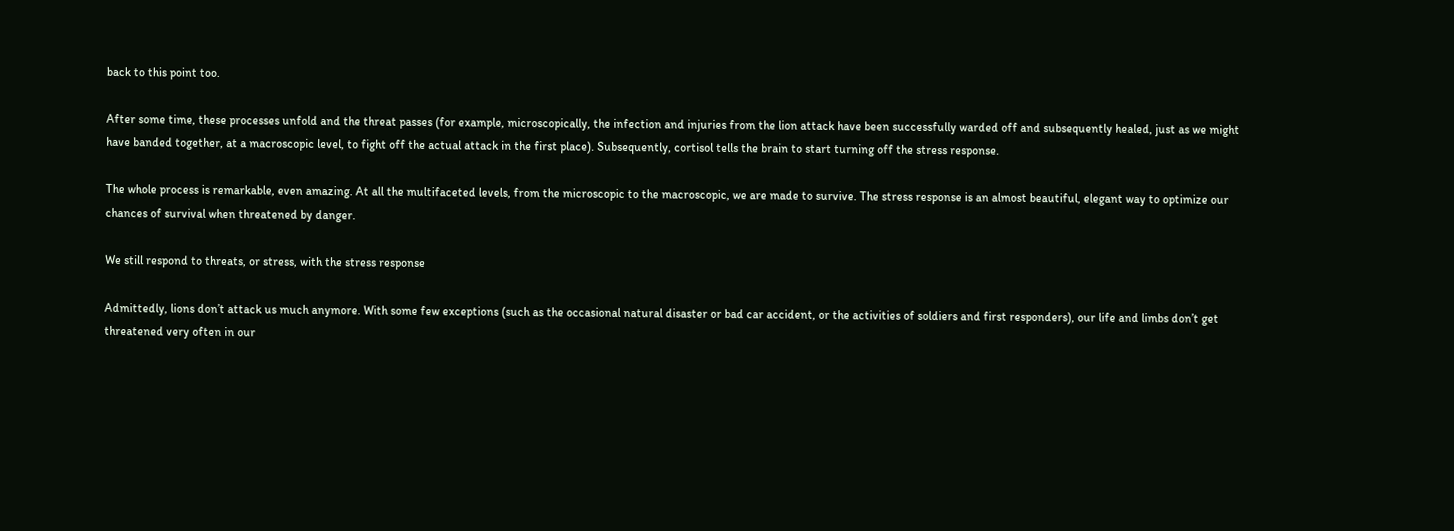back to this point too.

After some time, these processes unfold and the threat passes (for example, microscopically, the infection and injuries from the lion attack have been successfully warded off and subsequently healed, just as we might have banded together, at a macroscopic level, to fight off the actual attack in the first place). Subsequently, cortisol tells the brain to start turning off the stress response.

The whole process is remarkable, even amazing. At all the multifaceted levels, from the microscopic to the macroscopic, we are made to survive. The stress response is an almost beautiful, elegant way to optimize our chances of survival when threatened by danger.

We still respond to threats, or stress, with the stress response

Admittedly, lions don’t attack us much anymore. With some few exceptions (such as the occasional natural disaster or bad car accident, or the activities of soldiers and first responders), our life and limbs don’t get threatened very often in our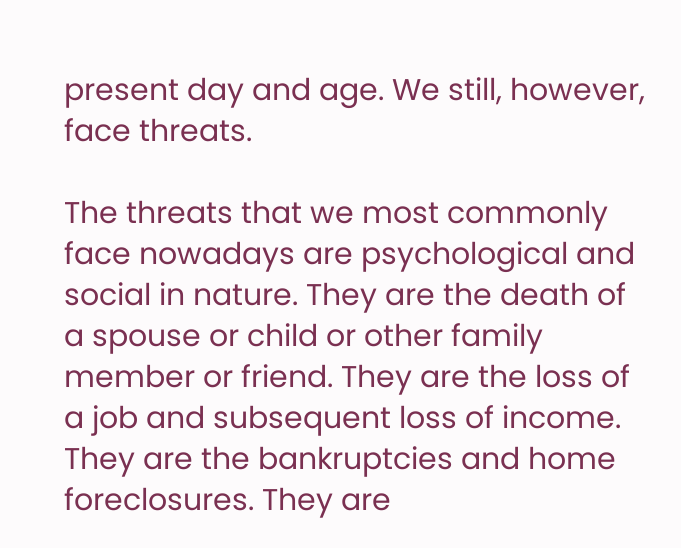present day and age. We still, however, face threats.

The threats that we most commonly face nowadays are psychological and social in nature. They are the death of a spouse or child or other family member or friend. They are the loss of a job and subsequent loss of income. They are the bankruptcies and home foreclosures. They are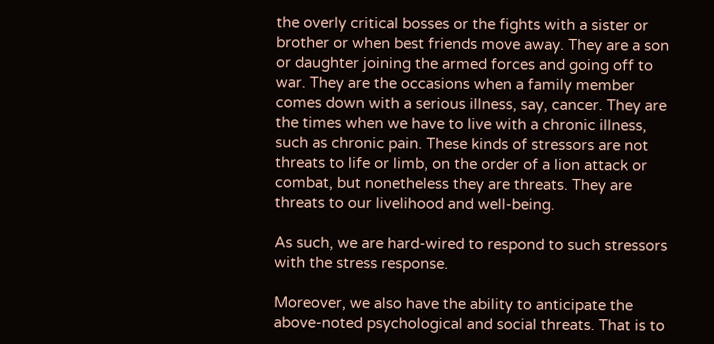the overly critical bosses or the fights with a sister or brother or when best friends move away. They are a son or daughter joining the armed forces and going off to war. They are the occasions when a family member comes down with a serious illness, say, cancer. They are the times when we have to live with a chronic illness, such as chronic pain. These kinds of stressors are not threats to life or limb, on the order of a lion attack or combat, but nonetheless they are threats. They are threats to our livelihood and well-being.

As such, we are hard-wired to respond to such stressors with the stress response.

Moreover, we also have the ability to anticipate the above-noted psychological and social threats. That is to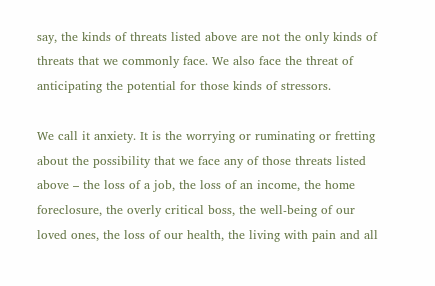say, the kinds of threats listed above are not the only kinds of threats that we commonly face. We also face the threat of anticipating the potential for those kinds of stressors.

We call it anxiety. It is the worrying or ruminating or fretting about the possibility that we face any of those threats listed above – the loss of a job, the loss of an income, the home foreclosure, the overly critical boss, the well-being of our loved ones, the loss of our health, the living with pain and all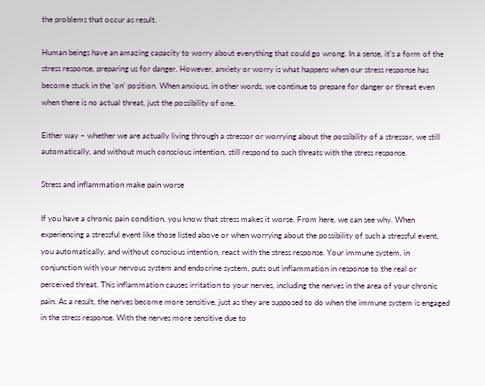the problems that occur as result.

Human beings have an amazing capacity to worry about everything that could go wrong. In a sense, it’s a form of the stress response, preparing us for danger. However, anxiety or worry is what happens when our stress response has become stuck in the ‘on’ position. When anxious, in other words, we continue to prepare for danger or threat even when there is no actual threat, just the possibility of one.

Either way – whether we are actually living through a stressor or worrying about the possibility of a stressor, we still automatically, and without much conscious intention, still respond to such threats with the stress response.

Stress and inflammation make pain worse

If you have a chronic pain condition, you know that stress makes it worse. From here, we can see why. When experiencing a stressful event like those listed above or when worrying about the possibility of such a stressful event, you automatically, and without conscious intention, react with the stress response. Your immune system, in conjunction with your nervous system and endocrine system, puts out inflammation in response to the real or perceived threat. This inflammation causes irritation to your nerves, including the nerves in the area of your chronic pain. As a result, the nerves become more sensitive, just as they are supposed to do when the immune system is engaged in the stress response. With the nerves more sensitive due to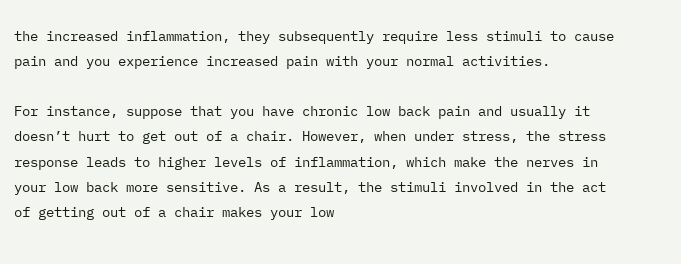the increased inflammation, they subsequently require less stimuli to cause pain and you experience increased pain with your normal activities.

For instance, suppose that you have chronic low back pain and usually it doesn’t hurt to get out of a chair. However, when under stress, the stress response leads to higher levels of inflammation, which make the nerves in your low back more sensitive. As a result, the stimuli involved in the act of getting out of a chair makes your low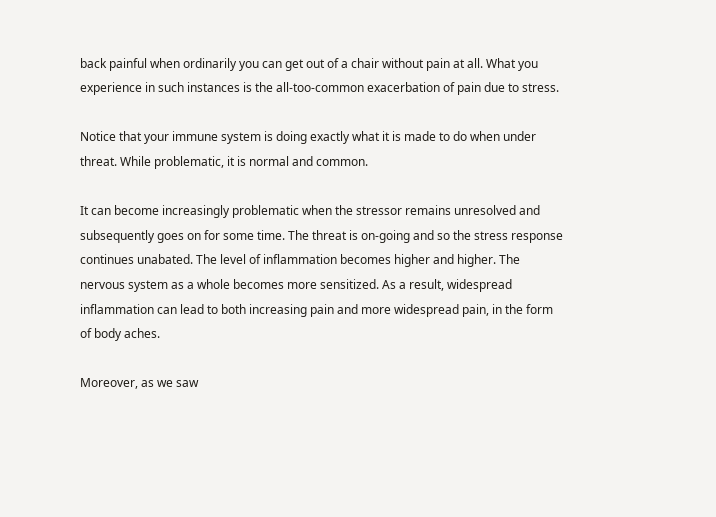back painful when ordinarily you can get out of a chair without pain at all. What you experience in such instances is the all-too-common exacerbation of pain due to stress.

Notice that your immune system is doing exactly what it is made to do when under threat. While problematic, it is normal and common.

It can become increasingly problematic when the stressor remains unresolved and subsequently goes on for some time. The threat is on-going and so the stress response continues unabated. The level of inflammation becomes higher and higher. The nervous system as a whole becomes more sensitized. As a result, widespread inflammation can lead to both increasing pain and more widespread pain, in the form of body aches.

Moreover, as we saw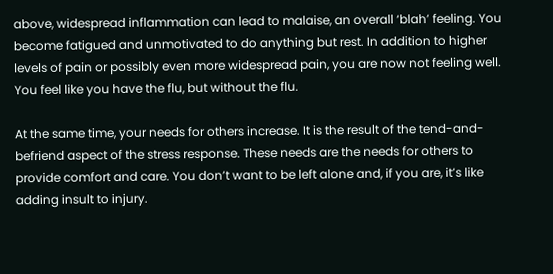above, widespread inflammation can lead to malaise, an overall ‘blah’ feeling. You become fatigued and unmotivated to do anything but rest. In addition to higher levels of pain or possibly even more widespread pain, you are now not feeling well. You feel like you have the flu, but without the flu.

At the same time, your needs for others increase. It is the result of the tend-and-befriend aspect of the stress response. These needs are the needs for others to provide comfort and care. You don’t want to be left alone and, if you are, it’s like adding insult to injury.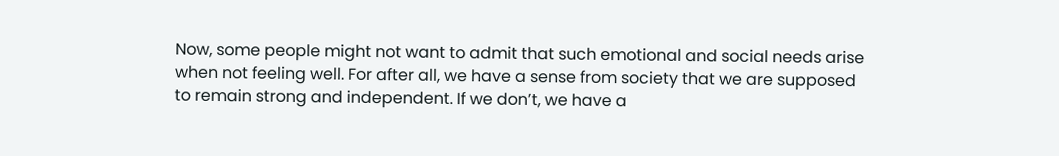Now, some people might not want to admit that such emotional and social needs arise when not feeling well. For after all, we have a sense from society that we are supposed to remain strong and independent. If we don’t, we have a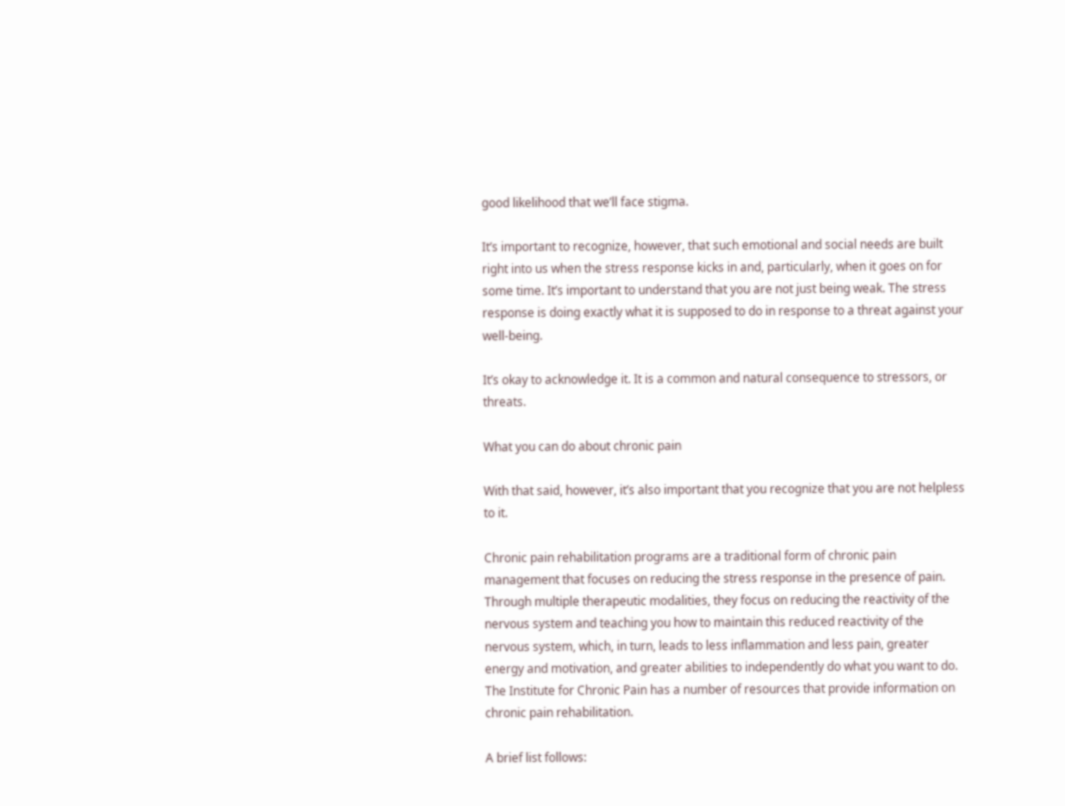good likelihood that we’ll face stigma.

It’s important to recognize, however, that such emotional and social needs are built right into us when the stress response kicks in and, particularly, when it goes on for some time. It’s important to understand that you are not just being weak. The stress response is doing exactly what it is supposed to do in response to a threat against your well-being.

It’s okay to acknowledge it. It is a common and natural consequence to stressors, or threats.

What you can do about chronic pain

With that said, however, it’s also important that you recognize that you are not helpless to it.

Chronic pain rehabilitation programs are a traditional form of chronic pain management that focuses on reducing the stress response in the presence of pain. Through multiple therapeutic modalities, they focus on reducing the reactivity of the nervous system and teaching you how to maintain this reduced reactivity of the nervous system, which, in turn, leads to less inflammation and less pain, greater energy and motivation, and greater abilities to independently do what you want to do. The Institute for Chronic Pain has a number of resources that provide information on chronic pain rehabilitation.

A brief list follows: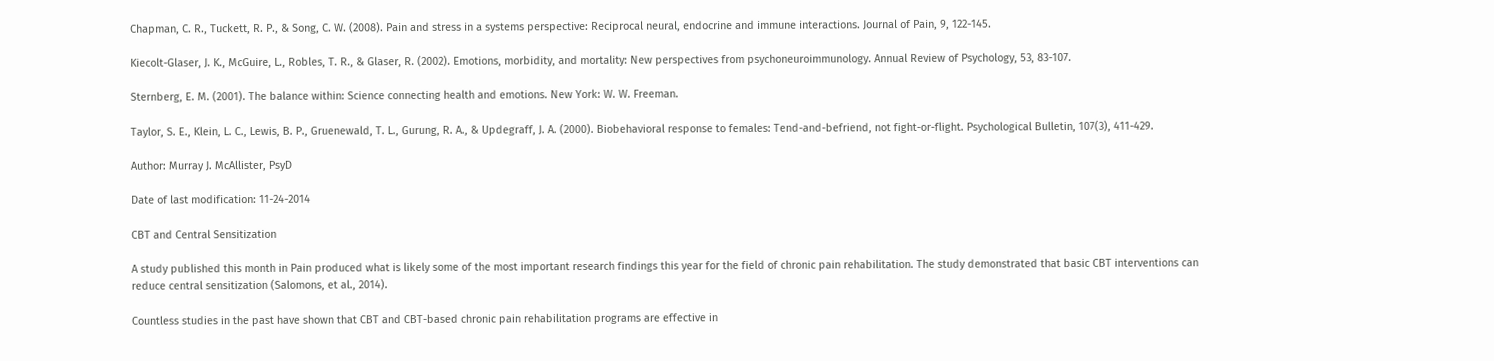Chapman, C. R., Tuckett, R. P., & Song, C. W. (2008). Pain and stress in a systems perspective: Reciprocal neural, endocrine and immune interactions. Journal of Pain, 9, 122-145.

Kiecolt-Glaser, J. K., McGuire, L., Robles, T. R., & Glaser, R. (2002). Emotions, morbidity, and mortality: New perspectives from psychoneuroimmunology. Annual Review of Psychology, 53, 83-107.

Sternberg, E. M. (2001). The balance within: Science connecting health and emotions. New York: W. W. Freeman.

Taylor, S. E., Klein, L. C., Lewis, B. P., Gruenewald, T. L., Gurung, R. A., & Updegraff, J. A. (2000). Biobehavioral response to females: Tend-and-befriend, not fight-or-flight. Psychological Bulletin, 107(3), 411-429.

Author: Murray J. McAllister, PsyD

Date of last modification: 11-24-2014

CBT and Central Sensitization

A study published this month in Pain produced what is likely some of the most important research findings this year for the field of chronic pain rehabilitation. The study demonstrated that basic CBT interventions can reduce central sensitization (Salomons, et al., 2014).

Countless studies in the past have shown that CBT and CBT-based chronic pain rehabilitation programs are effective in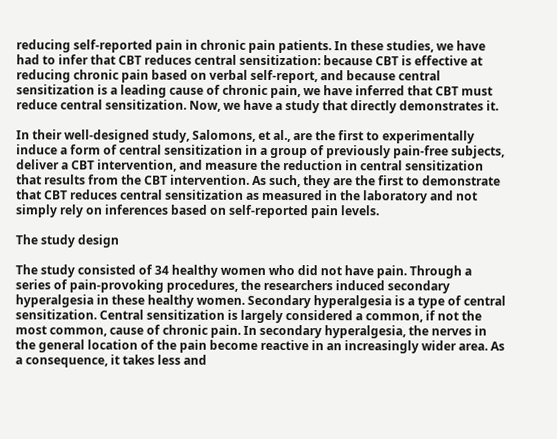reducing self-reported pain in chronic pain patients. In these studies, we have had to infer that CBT reduces central sensitization: because CBT is effective at reducing chronic pain based on verbal self-report, and because central sensitization is a leading cause of chronic pain, we have inferred that CBT must reduce central sensitization. Now, we have a study that directly demonstrates it.

In their well-designed study, Salomons, et al., are the first to experimentally induce a form of central sensitization in a group of previously pain-free subjects, deliver a CBT intervention, and measure the reduction in central sensitization that results from the CBT intervention. As such, they are the first to demonstrate that CBT reduces central sensitization as measured in the laboratory and not simply rely on inferences based on self-reported pain levels.

The study design

The study consisted of 34 healthy women who did not have pain. Through a series of pain-provoking procedures, the researchers induced secondary hyperalgesia in these healthy women. Secondary hyperalgesia is a type of central sensitization. Central sensitization is largely considered a common, if not the most common, cause of chronic pain. In secondary hyperalgesia, the nerves in the general location of the pain become reactive in an increasingly wider area. As a consequence, it takes less and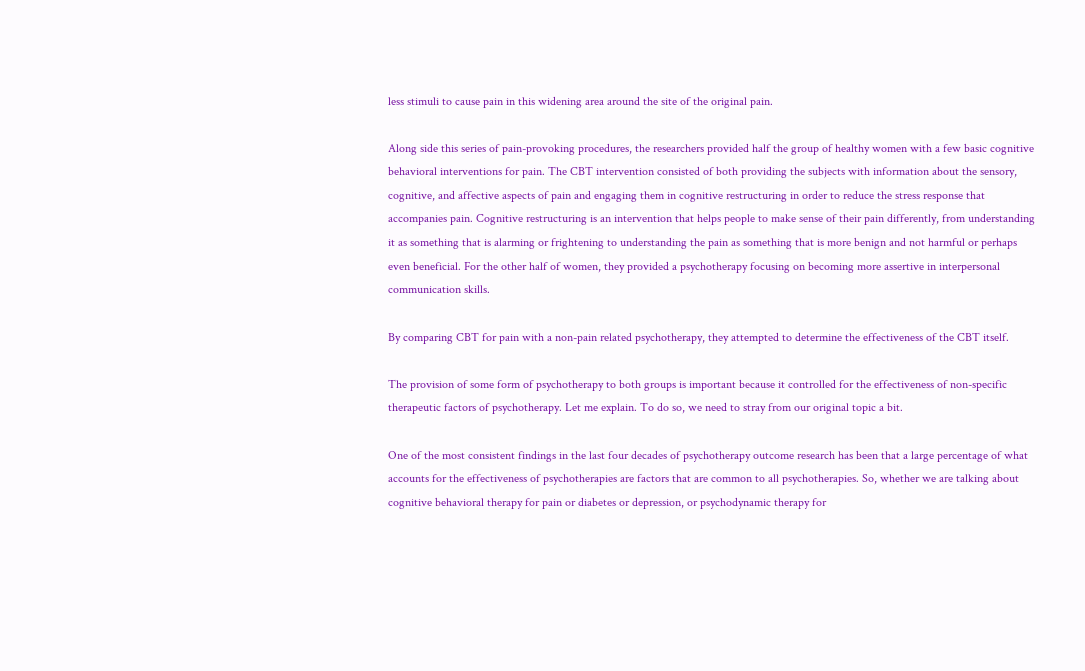less stimuli to cause pain in this widening area around the site of the original pain.

Along side this series of pain-provoking procedures, the researchers provided half the group of healthy women with a few basic cognitive behavioral interventions for pain. The CBT intervention consisted of both providing the subjects with information about the sensory, cognitive, and affective aspects of pain and engaging them in cognitive restructuring in order to reduce the stress response that accompanies pain. Cognitive restructuring is an intervention that helps people to make sense of their pain differently, from understanding it as something that is alarming or frightening to understanding the pain as something that is more benign and not harmful or perhaps even beneficial. For the other half of women, they provided a psychotherapy focusing on becoming more assertive in interpersonal communication skills.

By comparing CBT for pain with a non-pain related psychotherapy, they attempted to determine the effectiveness of the CBT itself.

The provision of some form of psychotherapy to both groups is important because it controlled for the effectiveness of non-specific therapeutic factors of psychotherapy. Let me explain. To do so, we need to stray from our original topic a bit.

One of the most consistent findings in the last four decades of psychotherapy outcome research has been that a large percentage of what accounts for the effectiveness of psychotherapies are factors that are common to all psychotherapies. So, whether we are talking about cognitive behavioral therapy for pain or diabetes or depression, or psychodynamic therapy for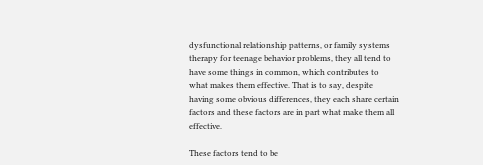dysfunctional relationship patterns, or family systems therapy for teenage behavior problems, they all tend to have some things in common, which contributes to what makes them effective. That is to say, despite having some obvious differences, they each share certain factors and these factors are in part what make them all effective.

These factors tend to be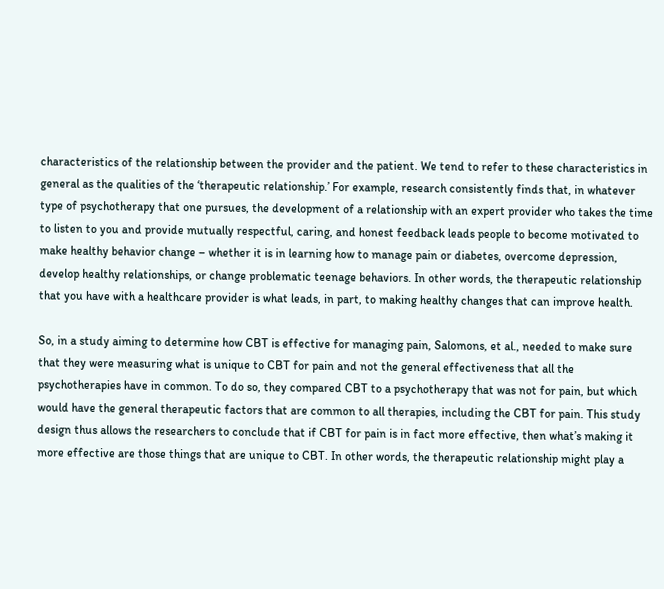characteristics of the relationship between the provider and the patient. We tend to refer to these characteristics in general as the qualities of the ‘therapeutic relationship.’ For example, research consistently finds that, in whatever type of psychotherapy that one pursues, the development of a relationship with an expert provider who takes the time to listen to you and provide mutually respectful, caring, and honest feedback leads people to become motivated to make healthy behavior change – whether it is in learning how to manage pain or diabetes, overcome depression, develop healthy relationships, or change problematic teenage behaviors. In other words, the therapeutic relationship that you have with a healthcare provider is what leads, in part, to making healthy changes that can improve health.

So, in a study aiming to determine how CBT is effective for managing pain, Salomons, et al., needed to make sure that they were measuring what is unique to CBT for pain and not the general effectiveness that all the psychotherapies have in common. To do so, they compared CBT to a psychotherapy that was not for pain, but which would have the general therapeutic factors that are common to all therapies, including the CBT for pain. This study design thus allows the researchers to conclude that if CBT for pain is in fact more effective, then what’s making it more effective are those things that are unique to CBT. In other words, the therapeutic relationship might play a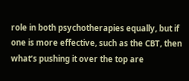role in both psychotherapies equally, but if one is more effective, such as the CBT, then what’s pushing it over the top are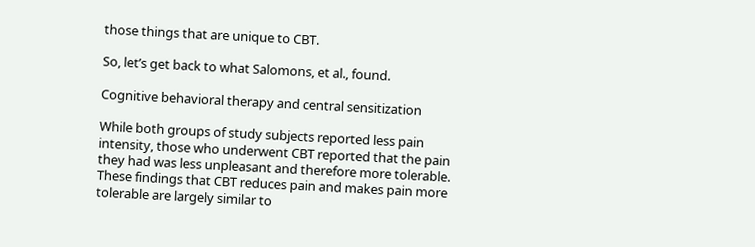those things that are unique to CBT.

So, let’s get back to what Salomons, et al., found.

Cognitive behavioral therapy and central sensitization

While both groups of study subjects reported less pain intensity, those who underwent CBT reported that the pain they had was less unpleasant and therefore more tolerable. These findings that CBT reduces pain and makes pain more tolerable are largely similar to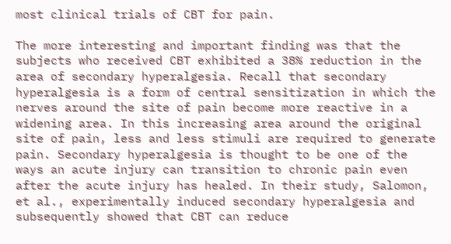most clinical trials of CBT for pain.

The more interesting and important finding was that the subjects who received CBT exhibited a 38% reduction in the area of secondary hyperalgesia. Recall that secondary hyperalgesia is a form of central sensitization in which the nerves around the site of pain become more reactive in a widening area. In this increasing area around the original site of pain, less and less stimuli are required to generate pain. Secondary hyperalgesia is thought to be one of the ways an acute injury can transition to chronic pain even after the acute injury has healed. In their study, Salomon, et al., experimentally induced secondary hyperalgesia and subsequently showed that CBT can reduce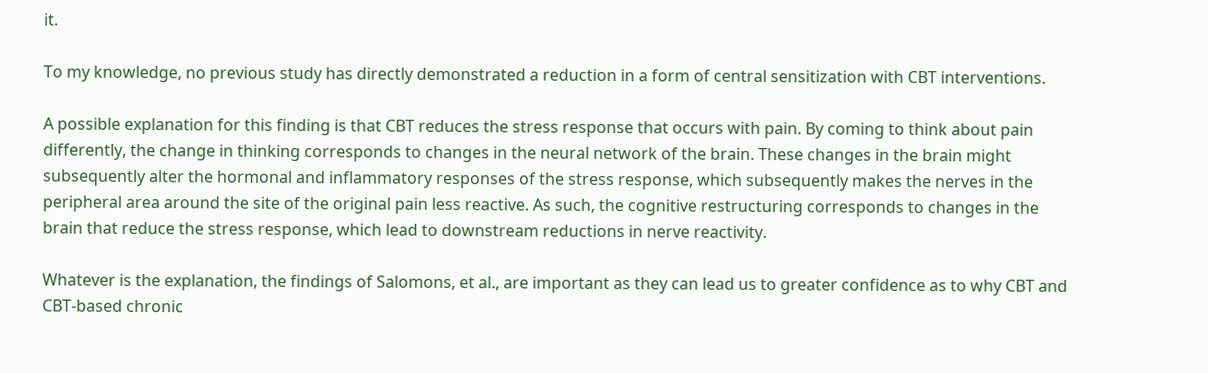it.

To my knowledge, no previous study has directly demonstrated a reduction in a form of central sensitization with CBT interventions.

A possible explanation for this finding is that CBT reduces the stress response that occurs with pain. By coming to think about pain differently, the change in thinking corresponds to changes in the neural network of the brain. These changes in the brain might subsequently alter the hormonal and inflammatory responses of the stress response, which subsequently makes the nerves in the peripheral area around the site of the original pain less reactive. As such, the cognitive restructuring corresponds to changes in the brain that reduce the stress response, which lead to downstream reductions in nerve reactivity.

Whatever is the explanation, the findings of Salomons, et al., are important as they can lead us to greater confidence as to why CBT and CBT-based chronic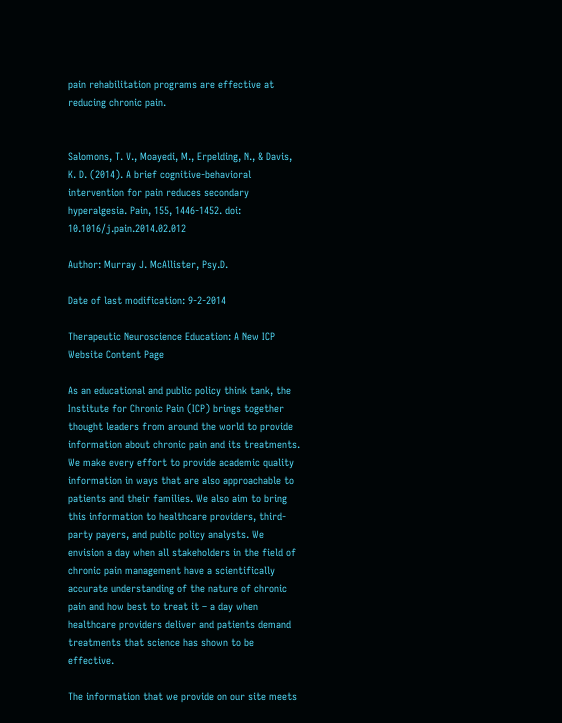pain rehabilitation programs are effective at reducing chronic pain.


Salomons, T. V., Moayedi, M., Erpelding, N., & Davis, K. D. (2014). A brief cognitive-behavioral intervention for pain reduces secondary hyperalgesia. Pain, 155, 1446-1452. doi: 10.1016/j.pain.2014.02.012

Author: Murray J. McAllister, Psy.D.

Date of last modification: 9-2-2014

Therapeutic Neuroscience Education: A New ICP Website Content Page

As an educational and public policy think tank, the Institute for Chronic Pain (ICP) brings together thought leaders from around the world to provide information about chronic pain and its treatments. We make every effort to provide academic quality information in ways that are also approachable to patients and their families. We also aim to bring this information to healthcare providers, third-party payers, and public policy analysts. We envision a day when all stakeholders in the field of chronic pain management have a scientifically accurate understanding of the nature of chronic pain and how best to treat it – a day when healthcare providers deliver and patients demand treatments that science has shown to be effective.

The information that we provide on our site meets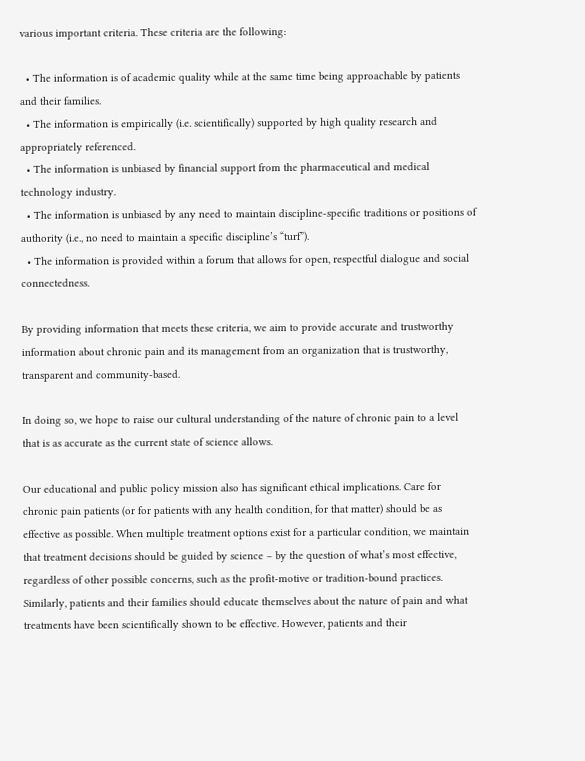various important criteria. These criteria are the following:

  • The information is of academic quality while at the same time being approachable by patients and their families.
  • The information is empirically (i.e. scientifically) supported by high quality research and appropriately referenced.
  • The information is unbiased by financial support from the pharmaceutical and medical technology industry.
  • The information is unbiased by any need to maintain discipline-specific traditions or positions of authority (i.e., no need to maintain a specific discipline’s “turf”).
  • The information is provided within a forum that allows for open, respectful dialogue and social connectedness.

By providing information that meets these criteria, we aim to provide accurate and trustworthy information about chronic pain and its management from an organization that is trustworthy, transparent and community-based.

In doing so, we hope to raise our cultural understanding of the nature of chronic pain to a level that is as accurate as the current state of science allows.

Our educational and public policy mission also has significant ethical implications. Care for chronic pain patients (or for patients with any health condition, for that matter) should be as effective as possible. When multiple treatment options exist for a particular condition, we maintain that treatment decisions should be guided by science – by the question of what’s most effective, regardless of other possible concerns, such as the profit-motive or tradition-bound practices. Similarly, patients and their families should educate themselves about the nature of pain and what treatments have been scientifically shown to be effective. However, patients and their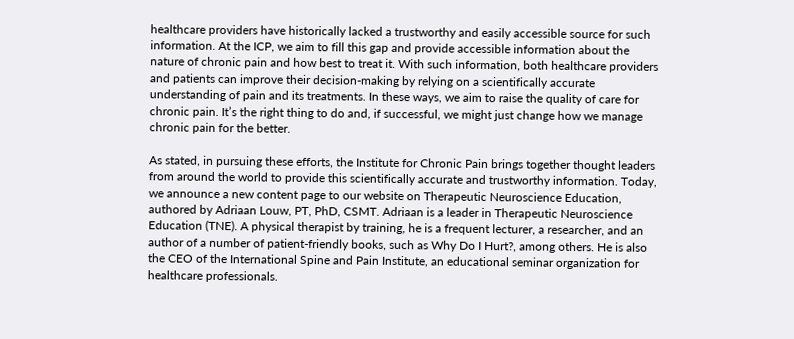healthcare providers have historically lacked a trustworthy and easily accessible source for such information. At the ICP, we aim to fill this gap and provide accessible information about the nature of chronic pain and how best to treat it. With such information, both healthcare providers and patients can improve their decision-making by relying on a scientifically accurate understanding of pain and its treatments. In these ways, we aim to raise the quality of care for chronic pain. It’s the right thing to do and, if successful, we might just change how we manage chronic pain for the better.

As stated, in pursuing these efforts, the Institute for Chronic Pain brings together thought leaders from around the world to provide this scientifically accurate and trustworthy information. Today, we announce a new content page to our website on Therapeutic Neuroscience Education, authored by Adriaan Louw, PT, PhD, CSMT. Adriaan is a leader in Therapeutic Neuroscience Education (TNE). A physical therapist by training, he is a frequent lecturer, a researcher, and an author of a number of patient-friendly books, such as Why Do I Hurt?, among others. He is also the CEO of the International Spine and Pain Institute, an educational seminar organization for healthcare professionals.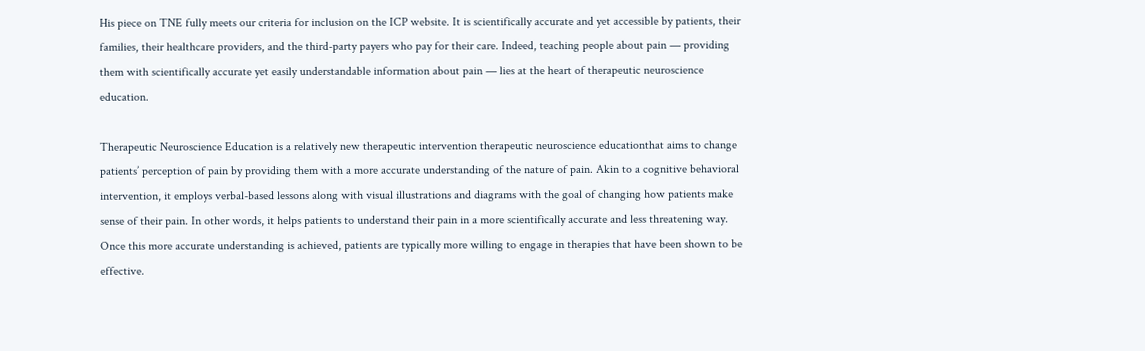His piece on TNE fully meets our criteria for inclusion on the ICP website. It is scientifically accurate and yet accessible by patients, their families, their healthcare providers, and the third-party payers who pay for their care. Indeed, teaching people about pain — providing them with scientifically accurate yet easily understandable information about pain — lies at the heart of therapeutic neuroscience education.

Therapeutic Neuroscience Education is a relatively new therapeutic intervention therapeutic neuroscience educationthat aims to change patients’ perception of pain by providing them with a more accurate understanding of the nature of pain. Akin to a cognitive behavioral intervention, it employs verbal-based lessons along with visual illustrations and diagrams with the goal of changing how patients make sense of their pain. In other words, it helps patients to understand their pain in a more scientifically accurate and less threatening way. Once this more accurate understanding is achieved, patients are typically more willing to engage in therapies that have been shown to be effective.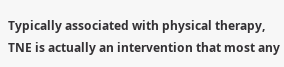Typically associated with physical therapy, TNE is actually an intervention that most any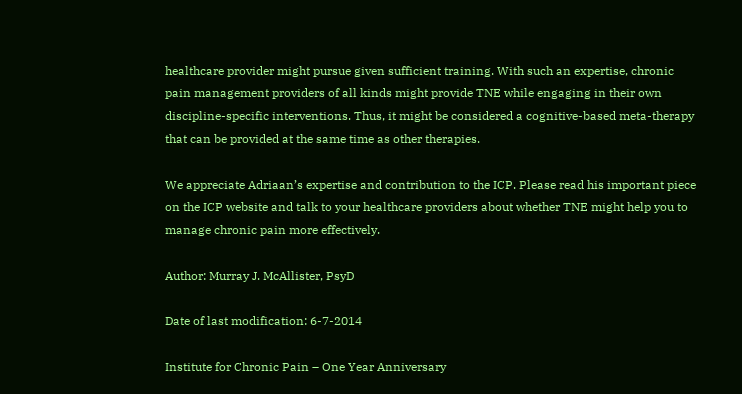healthcare provider might pursue given sufficient training. With such an expertise, chronic pain management providers of all kinds might provide TNE while engaging in their own discipline-specific interventions. Thus, it might be considered a cognitive-based meta-therapy that can be provided at the same time as other therapies.

We appreciate Adriaan’s expertise and contribution to the ICP. Please read his important piece on the ICP website and talk to your healthcare providers about whether TNE might help you to manage chronic pain more effectively.

Author: Murray J. McAllister, PsyD

Date of last modification: 6-7-2014

Institute for Chronic Pain – One Year Anniversary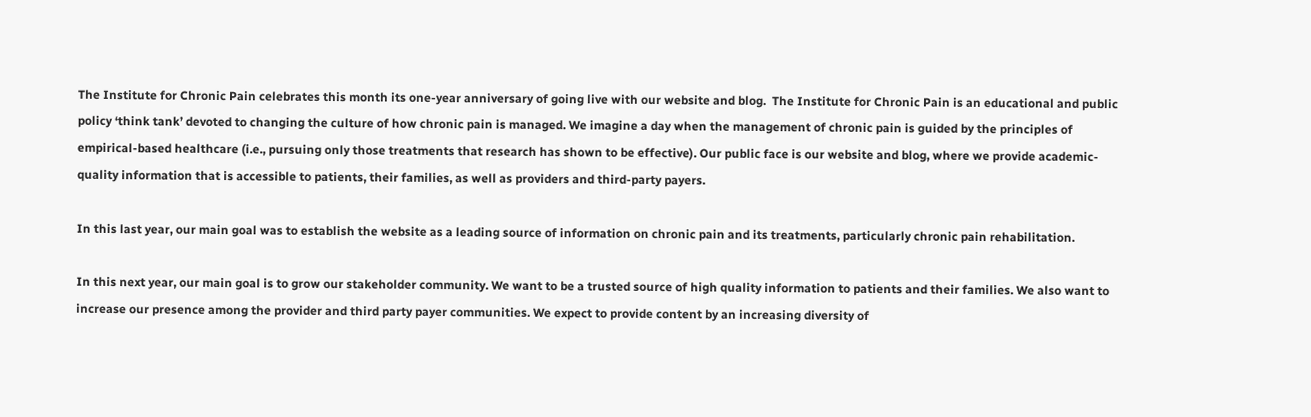The Institute for Chronic Pain celebrates this month its one-year anniversary of going live with our website and blog.  The Institute for Chronic Pain is an educational and public policy ‘think tank’ devoted to changing the culture of how chronic pain is managed. We imagine a day when the management of chronic pain is guided by the principles of empirical-based healthcare (i.e., pursuing only those treatments that research has shown to be effective). Our public face is our website and blog, where we provide academic-quality information that is accessible to patients, their families, as well as providers and third-party payers.

In this last year, our main goal was to establish the website as a leading source of information on chronic pain and its treatments, particularly chronic pain rehabilitation.

In this next year, our main goal is to grow our stakeholder community. We want to be a trusted source of high quality information to patients and their families. We also want to increase our presence among the provider and third party payer communities. We expect to provide content by an increasing diversity of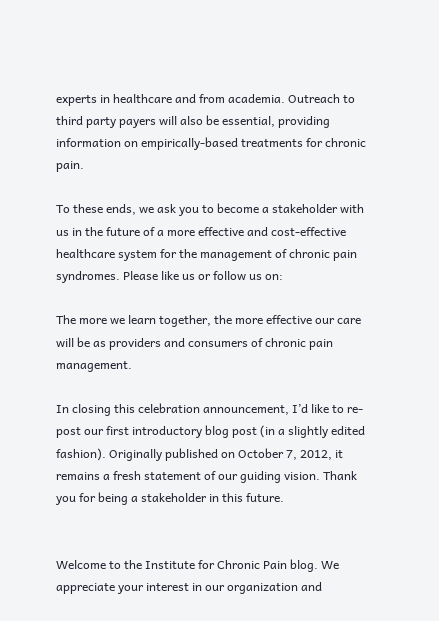experts in healthcare and from academia. Outreach to third party payers will also be essential, providing information on empirically-based treatments for chronic pain.

To these ends, we ask you to become a stakeholder with us in the future of a more effective and cost-effective healthcare system for the management of chronic pain syndromes. Please like us or follow us on:

The more we learn together, the more effective our care will be as providers and consumers of chronic pain management.

In closing this celebration announcement, I’d like to re-post our first introductory blog post (in a slightly edited fashion). Originally published on October 7, 2012, it remains a fresh statement of our guiding vision. Thank you for being a stakeholder in this future.


Welcome to the Institute for Chronic Pain blog. We appreciate your interest in our organization and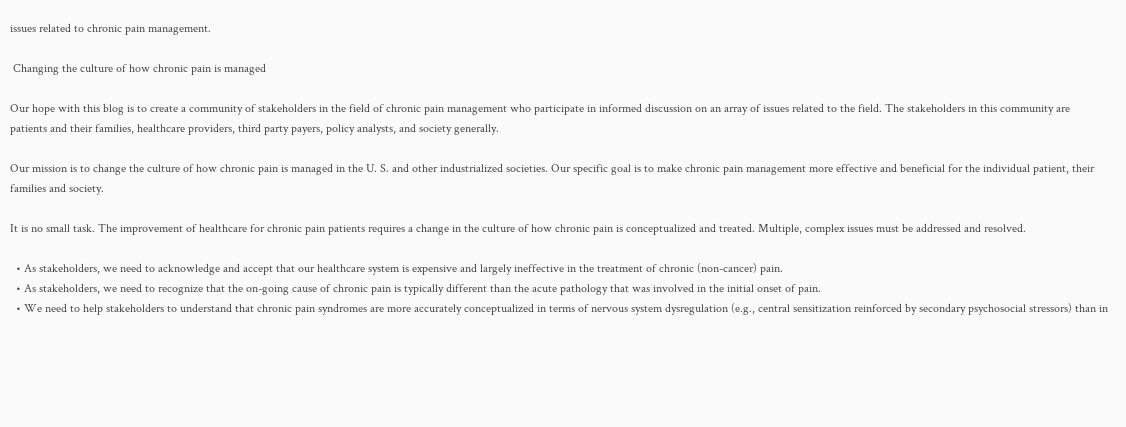issues related to chronic pain management.

 Changing the culture of how chronic pain is managed

Our hope with this blog is to create a community of stakeholders in the field of chronic pain management who participate in informed discussion on an array of issues related to the field. The stakeholders in this community are patients and their families, healthcare providers, third party payers, policy analysts, and society generally.

Our mission is to change the culture of how chronic pain is managed in the U. S. and other industrialized societies. Our specific goal is to make chronic pain management more effective and beneficial for the individual patient, their families and society.

It is no small task. The improvement of healthcare for chronic pain patients requires a change in the culture of how chronic pain is conceptualized and treated. Multiple, complex issues must be addressed and resolved.

  • As stakeholders, we need to acknowledge and accept that our healthcare system is expensive and largely ineffective in the treatment of chronic (non-cancer) pain.
  • As stakeholders, we need to recognize that the on-going cause of chronic pain is typically different than the acute pathology that was involved in the initial onset of pain.
  • We need to help stakeholders to understand that chronic pain syndromes are more accurately conceptualized in terms of nervous system dysregulation (e.g., central sensitization reinforced by secondary psychosocial stressors) than in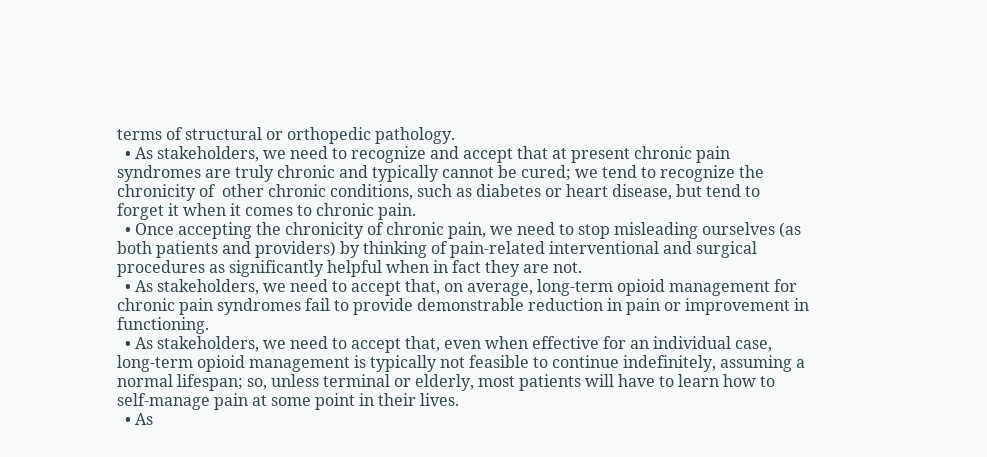terms of structural or orthopedic pathology.
  • As stakeholders, we need to recognize and accept that at present chronic pain syndromes are truly chronic and typically cannot be cured; we tend to recognize the chronicity of  other chronic conditions, such as diabetes or heart disease, but tend to forget it when it comes to chronic pain.
  • Once accepting the chronicity of chronic pain, we need to stop misleading ourselves (as both patients and providers) by thinking of pain-related interventional and surgical procedures as significantly helpful when in fact they are not.
  • As stakeholders, we need to accept that, on average, long-term opioid management for chronic pain syndromes fail to provide demonstrable reduction in pain or improvement in functioning.
  • As stakeholders, we need to accept that, even when effective for an individual case, long-term opioid management is typically not feasible to continue indefinitely, assuming a normal lifespan; so, unless terminal or elderly, most patients will have to learn how to self-manage pain at some point in their lives.
  • As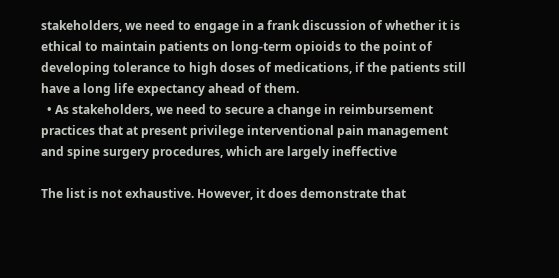stakeholders, we need to engage in a frank discussion of whether it is ethical to maintain patients on long-term opioids to the point of developing tolerance to high doses of medications, if the patients still have a long life expectancy ahead of them.
  • As stakeholders, we need to secure a change in reimbursement practices that at present privilege interventional pain management and spine surgery procedures, which are largely ineffective

The list is not exhaustive. However, it does demonstrate that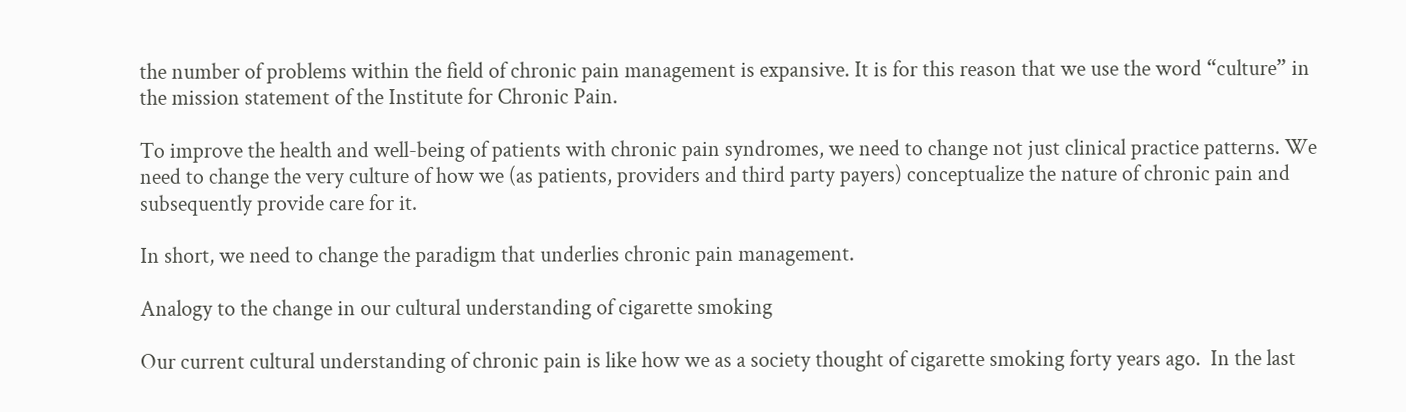the number of problems within the field of chronic pain management is expansive. It is for this reason that we use the word “culture” in the mission statement of the Institute for Chronic Pain.

To improve the health and well-being of patients with chronic pain syndromes, we need to change not just clinical practice patterns. We need to change the very culture of how we (as patients, providers and third party payers) conceptualize the nature of chronic pain and subsequently provide care for it.

In short, we need to change the paradigm that underlies chronic pain management.

Analogy to the change in our cultural understanding of cigarette smoking

Our current cultural understanding of chronic pain is like how we as a society thought of cigarette smoking forty years ago.  In the last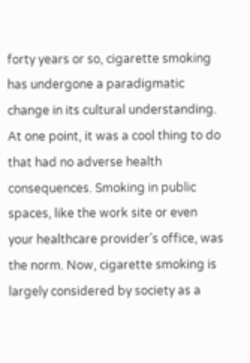forty years or so, cigarette smoking has undergone a paradigmatic change in its cultural understanding. At one point, it was a cool thing to do that had no adverse health consequences. Smoking in public spaces, like the work site or even your healthcare provider’s office, was the norm. Now, cigarette smoking is largely considered by society as a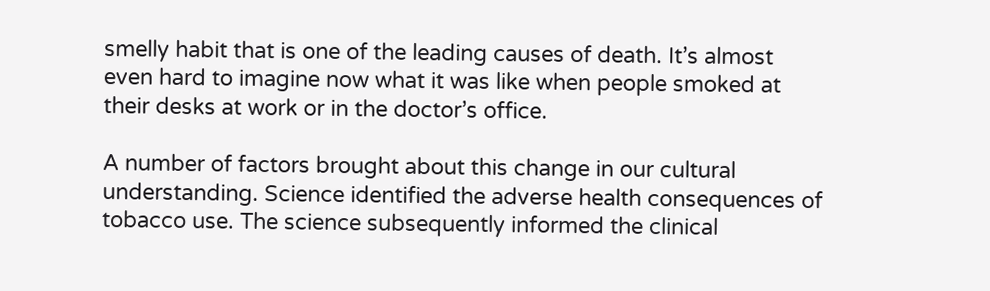smelly habit that is one of the leading causes of death. It’s almost even hard to imagine now what it was like when people smoked at their desks at work or in the doctor’s office.

A number of factors brought about this change in our cultural understanding. Science identified the adverse health consequences of tobacco use. The science subsequently informed the clinical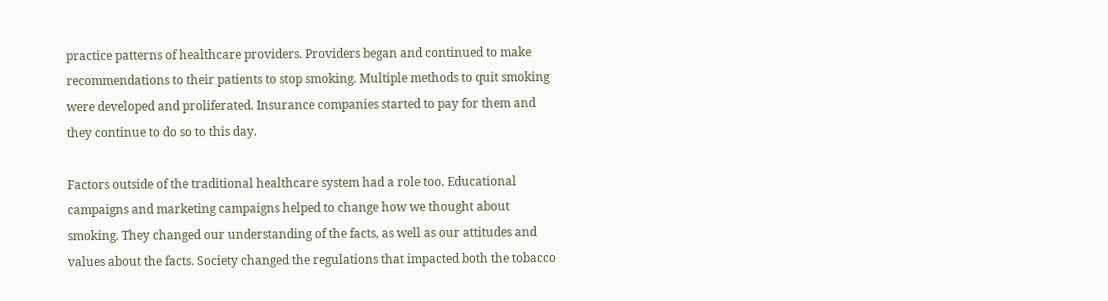practice patterns of healthcare providers. Providers began and continued to make recommendations to their patients to stop smoking. Multiple methods to quit smoking were developed and proliferated. Insurance companies started to pay for them and they continue to do so to this day.

Factors outside of the traditional healthcare system had a role too. Educational campaigns and marketing campaigns helped to change how we thought about smoking. They changed our understanding of the facts, as well as our attitudes and values about the facts. Society changed the regulations that impacted both the tobacco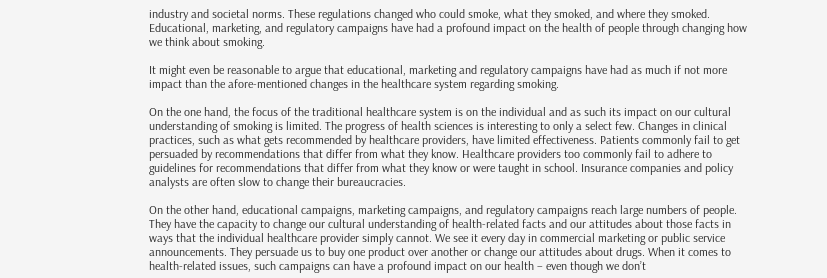industry and societal norms. These regulations changed who could smoke, what they smoked, and where they smoked. Educational, marketing, and regulatory campaigns have had a profound impact on the health of people through changing how we think about smoking.

It might even be reasonable to argue that educational, marketing and regulatory campaigns have had as much if not more impact than the afore-mentioned changes in the healthcare system regarding smoking.

On the one hand, the focus of the traditional healthcare system is on the individual and as such its impact on our cultural understanding of smoking is limited. The progress of health sciences is interesting to only a select few. Changes in clinical practices, such as what gets recommended by healthcare providers, have limited effectiveness. Patients commonly fail to get persuaded by recommendations that differ from what they know. Healthcare providers too commonly fail to adhere to guidelines for recommendations that differ from what they know or were taught in school. Insurance companies and policy analysts are often slow to change their bureaucracies.

On the other hand, educational campaigns, marketing campaigns, and regulatory campaigns reach large numbers of people. They have the capacity to change our cultural understanding of health-related facts and our attitudes about those facts in ways that the individual healthcare provider simply cannot. We see it every day in commercial marketing or public service announcements. They persuade us to buy one product over another or change our attitudes about drugs. When it comes to health-related issues, such campaigns can have a profound impact on our health – even though we don’t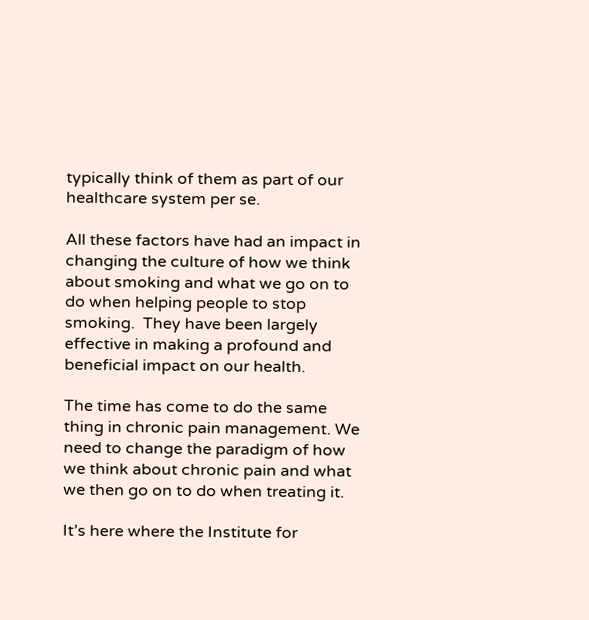typically think of them as part of our healthcare system per se.

All these factors have had an impact in changing the culture of how we think about smoking and what we go on to do when helping people to stop smoking.  They have been largely effective in making a profound and beneficial impact on our health.

The time has come to do the same thing in chronic pain management. We need to change the paradigm of how we think about chronic pain and what we then go on to do when treating it.

It’s here where the Institute for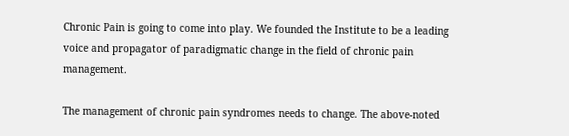Chronic Pain is going to come into play. We founded the Institute to be a leading voice and propagator of paradigmatic change in the field of chronic pain management.

The management of chronic pain syndromes needs to change. The above-noted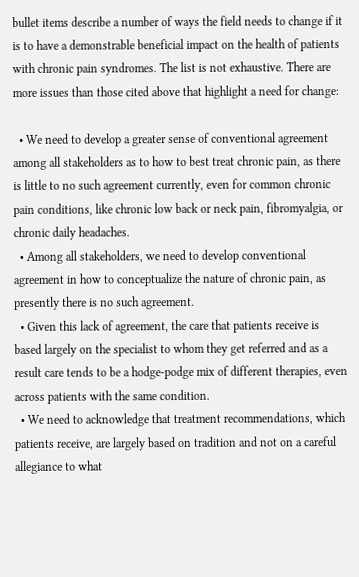bullet items describe a number of ways the field needs to change if it is to have a demonstrable beneficial impact on the health of patients with chronic pain syndromes. The list is not exhaustive. There are more issues than those cited above that highlight a need for change:

  • We need to develop a greater sense of conventional agreement among all stakeholders as to how to best treat chronic pain, as there is little to no such agreement currently, even for common chronic pain conditions, like chronic low back or neck pain, fibromyalgia, or chronic daily headaches.
  • Among all stakeholders, we need to develop conventional agreement in how to conceptualize the nature of chronic pain, as presently there is no such agreement.
  • Given this lack of agreement, the care that patients receive is based largely on the specialist to whom they get referred and as a result care tends to be a hodge-podge mix of different therapies, even across patients with the same condition.
  • We need to acknowledge that treatment recommendations, which patients receive, are largely based on tradition and not on a careful allegiance to what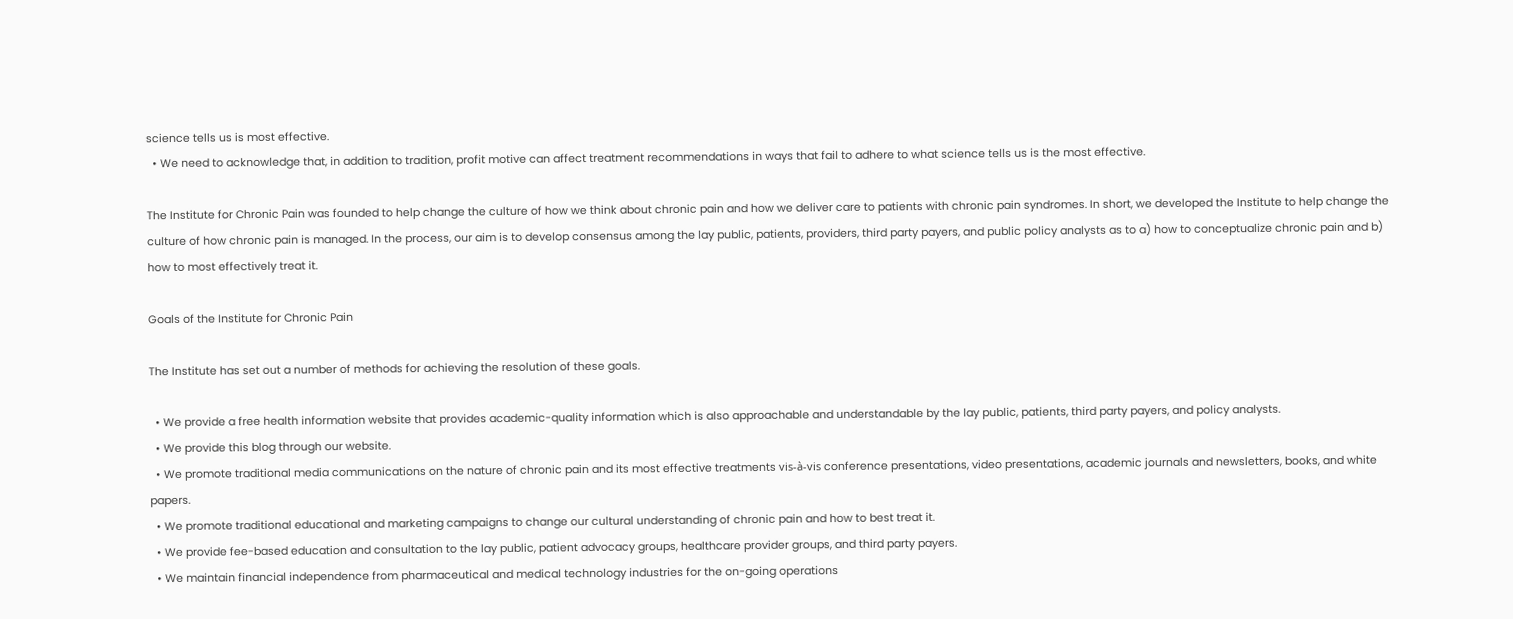science tells us is most effective.
  • We need to acknowledge that, in addition to tradition, profit motive can affect treatment recommendations in ways that fail to adhere to what science tells us is the most effective.

The Institute for Chronic Pain was founded to help change the culture of how we think about chronic pain and how we deliver care to patients with chronic pain syndromes. In short, we developed the Institute to help change the culture of how chronic pain is managed. In the process, our aim is to develop consensus among the lay public, patients, providers, third party payers, and public policy analysts as to a) how to conceptualize chronic pain and b) how to most effectively treat it.

Goals of the Institute for Chronic Pain

The Institute has set out a number of methods for achieving the resolution of these goals.

  • We provide a free health information website that provides academic-quality information which is also approachable and understandable by the lay public, patients, third party payers, and policy analysts.
  • We provide this blog through our website.
  • We promote traditional media communications on the nature of chronic pain and its most effective treatments vis-à-vis conference presentations, video presentations, academic journals and newsletters, books, and white papers.
  • We promote traditional educational and marketing campaigns to change our cultural understanding of chronic pain and how to best treat it.
  • We provide fee-based education and consultation to the lay public, patient advocacy groups, healthcare provider groups, and third party payers.
  • We maintain financial independence from pharmaceutical and medical technology industries for the on-going operations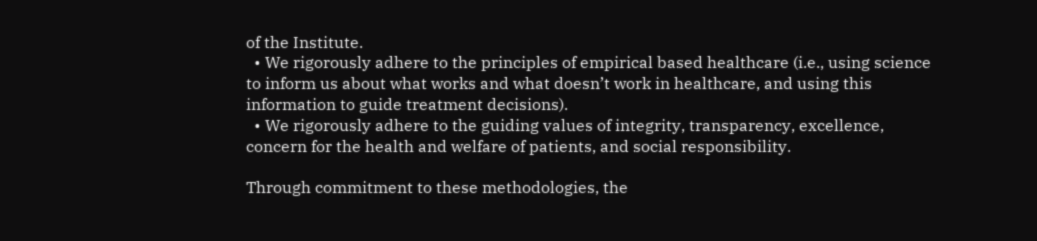of the Institute.
  • We rigorously adhere to the principles of empirical based healthcare (i.e., using science to inform us about what works and what doesn’t work in healthcare, and using this information to guide treatment decisions).
  • We rigorously adhere to the guiding values of integrity, transparency, excellence, concern for the health and welfare of patients, and social responsibility.

Through commitment to these methodologies, the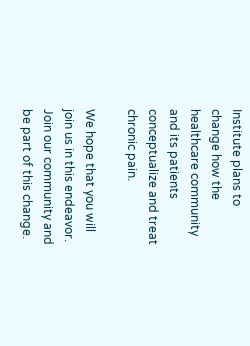Institute plans to change how the healthcare community and its patients conceptualize and treat chronic pain.

We hope that you will join us in this endeavor. Join our community and be part of this change.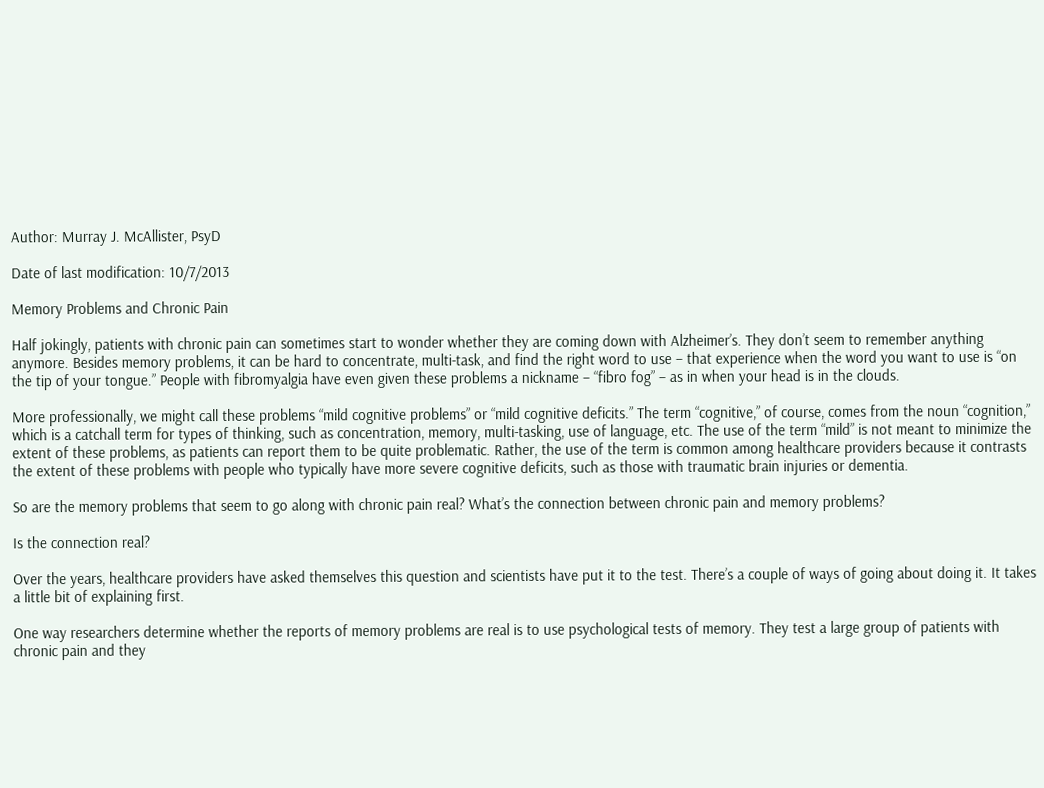Author: Murray J. McAllister, PsyD

Date of last modification: 10/7/2013

Memory Problems and Chronic Pain

Half jokingly, patients with chronic pain can sometimes start to wonder whether they are coming down with Alzheimer’s. They don’t seem to remember anything anymore. Besides memory problems, it can be hard to concentrate, multi-task, and find the right word to use – that experience when the word you want to use is “on the tip of your tongue.” People with fibromyalgia have even given these problems a nickname – “fibro fog” – as in when your head is in the clouds.

More professionally, we might call these problems “mild cognitive problems” or “mild cognitive deficits.” The term “cognitive,” of course, comes from the noun “cognition,” which is a catchall term for types of thinking, such as concentration, memory, multi-tasking, use of language, etc. The use of the term “mild” is not meant to minimize the extent of these problems, as patients can report them to be quite problematic. Rather, the use of the term is common among healthcare providers because it contrasts the extent of these problems with people who typically have more severe cognitive deficits, such as those with traumatic brain injuries or dementia.

So are the memory problems that seem to go along with chronic pain real? What’s the connection between chronic pain and memory problems?

Is the connection real?

Over the years, healthcare providers have asked themselves this question and scientists have put it to the test. There’s a couple of ways of going about doing it. It takes a little bit of explaining first.

One way researchers determine whether the reports of memory problems are real is to use psychological tests of memory. They test a large group of patients with chronic pain and they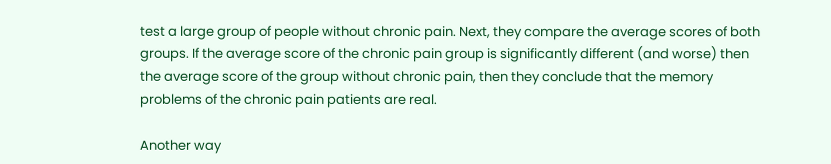test a large group of people without chronic pain. Next, they compare the average scores of both groups. If the average score of the chronic pain group is significantly different (and worse) then the average score of the group without chronic pain, then they conclude that the memory problems of the chronic pain patients are real.

Another way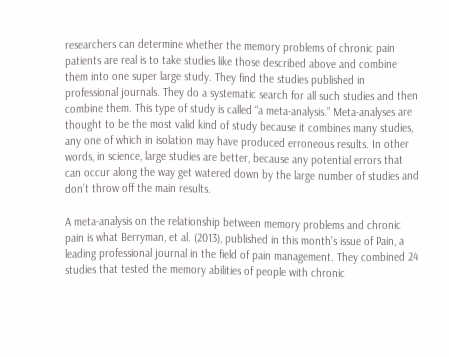researchers can determine whether the memory problems of chronic pain patients are real is to take studies like those described above and combine them into one super large study. They find the studies published in professional journals. They do a systematic search for all such studies and then combine them. This type of study is called “a meta-analysis.” Meta-analyses are thought to be the most valid kind of study because it combines many studies, any one of which in isolation may have produced erroneous results. In other words, in science, large studies are better, because any potential errors that can occur along the way get watered down by the large number of studies and don’t throw off the main results.

A meta-analysis on the relationship between memory problems and chronic pain is what Berryman, et al. (2013), published in this month’s issue of Pain, a leading professional journal in the field of pain management. They combined 24 studies that tested the memory abilities of people with chronic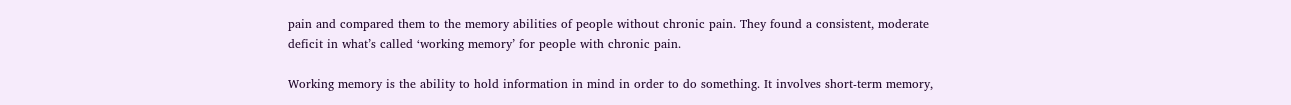pain and compared them to the memory abilities of people without chronic pain. They found a consistent, moderate deficit in what’s called ‘working memory’ for people with chronic pain.

Working memory is the ability to hold information in mind in order to do something. It involves short-term memory,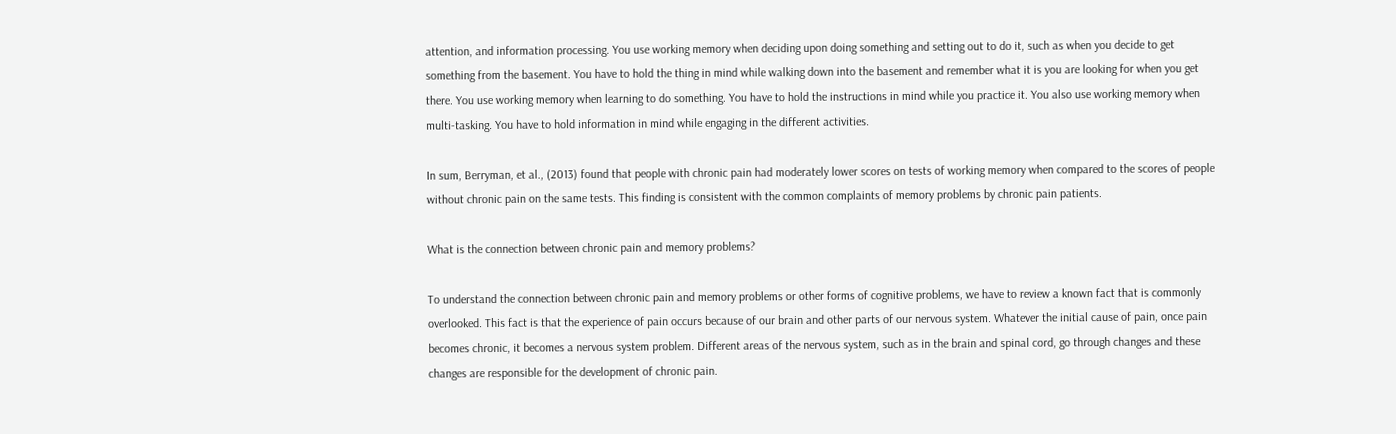attention, and information processing. You use working memory when deciding upon doing something and setting out to do it, such as when you decide to get something from the basement. You have to hold the thing in mind while walking down into the basement and remember what it is you are looking for when you get there. You use working memory when learning to do something. You have to hold the instructions in mind while you practice it. You also use working memory when multi-tasking. You have to hold information in mind while engaging in the different activities.

In sum, Berryman, et al., (2013) found that people with chronic pain had moderately lower scores on tests of working memory when compared to the scores of people without chronic pain on the same tests. This finding is consistent with the common complaints of memory problems by chronic pain patients.

What is the connection between chronic pain and memory problems?

To understand the connection between chronic pain and memory problems or other forms of cognitive problems, we have to review a known fact that is commonly overlooked. This fact is that the experience of pain occurs because of our brain and other parts of our nervous system. Whatever the initial cause of pain, once pain becomes chronic, it becomes a nervous system problem. Different areas of the nervous system, such as in the brain and spinal cord, go through changes and these changes are responsible for the development of chronic pain.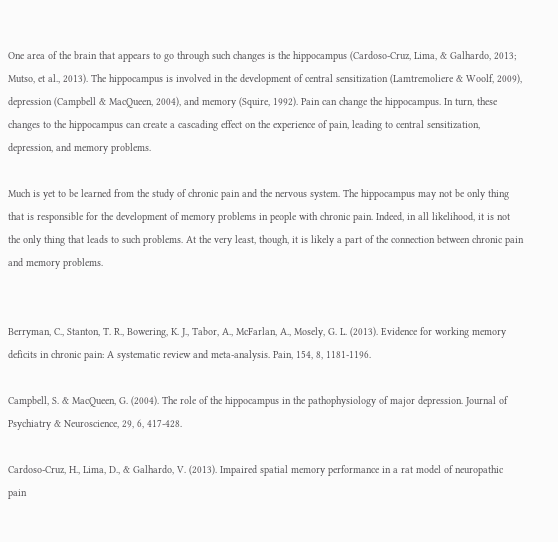One area of the brain that appears to go through such changes is the hippocampus (Cardoso-Cruz, Lima, & Galhardo, 2013; Mutso, et al., 2013). The hippocampus is involved in the development of central sensitization (Lamtremoliere & Woolf, 2009), depression (Campbell & MacQueen, 2004), and memory (Squire, 1992). Pain can change the hippocampus. In turn, these changes to the hippocampus can create a cascading effect on the experience of pain, leading to central sensitization, depression, and memory problems.

Much is yet to be learned from the study of chronic pain and the nervous system. The hippocampus may not be only thing that is responsible for the development of memory problems in people with chronic pain. Indeed, in all likelihood, it is not the only thing that leads to such problems. At the very least, though, it is likely a part of the connection between chronic pain and memory problems.


Berryman, C., Stanton, T. R., Bowering, K. J., Tabor, A., McFarlan, A., Mosely, G. L. (2013). Evidence for working memory deficits in chronic pain: A systematic review and meta-analysis. Pain, 154, 8, 1181-1196.

Campbell, S. & MacQueen, G. (2004). The role of the hippocampus in the pathophysiology of major depression. Journal of Psychiatry & Neuroscience, 29, 6, 417-428.

Cardoso-Cruz, H., Lima, D., & Galhardo, V. (2013). Impaired spatial memory performance in a rat model of neuropathic pain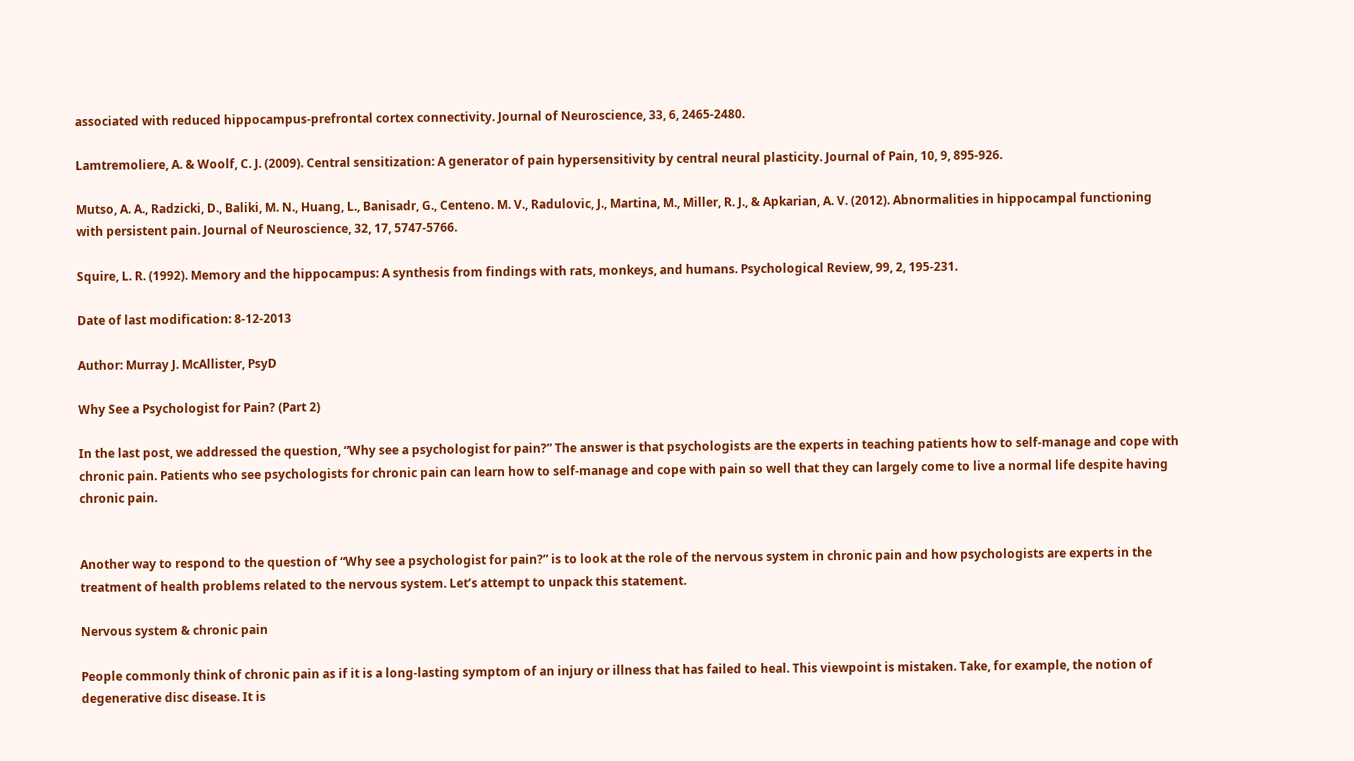associated with reduced hippocampus-prefrontal cortex connectivity. Journal of Neuroscience, 33, 6, 2465-2480.

Lamtremoliere, A. & Woolf, C. J. (2009). Central sensitization: A generator of pain hypersensitivity by central neural plasticity. Journal of Pain, 10, 9, 895-926.

Mutso, A. A., Radzicki, D., Baliki, M. N., Huang, L., Banisadr, G., Centeno. M. V., Radulovic, J., Martina, M., Miller, R. J., & Apkarian, A. V. (2012). Abnormalities in hippocampal functioning with persistent pain. Journal of Neuroscience, 32, 17, 5747-5766.

Squire, L. R. (1992). Memory and the hippocampus: A synthesis from findings with rats, monkeys, and humans. Psychological Review, 99, 2, 195-231.

Date of last modification: 8-12-2013

Author: Murray J. McAllister, PsyD

Why See a Psychologist for Pain? (Part 2)

In the last post, we addressed the question, “Why see a psychologist for pain?” The answer is that psychologists are the experts in teaching patients how to self-manage and cope with chronic pain. Patients who see psychologists for chronic pain can learn how to self-manage and cope with pain so well that they can largely come to live a normal life despite having chronic pain.


Another way to respond to the question of “Why see a psychologist for pain?” is to look at the role of the nervous system in chronic pain and how psychologists are experts in the treatment of health problems related to the nervous system. Let’s attempt to unpack this statement.

Nervous system & chronic pain

People commonly think of chronic pain as if it is a long-lasting symptom of an injury or illness that has failed to heal. This viewpoint is mistaken. Take, for example, the notion of degenerative disc disease. It is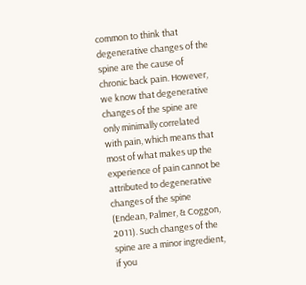common to think that degenerative changes of the spine are the cause of chronic back pain. However, we know that degenerative changes of the spine are only minimally correlated with pain, which means that most of what makes up the experience of pain cannot be attributed to degenerative changes of the spine (Endean, Palmer, & Coggon, 2011). Such changes of the spine are a minor ingredient, if you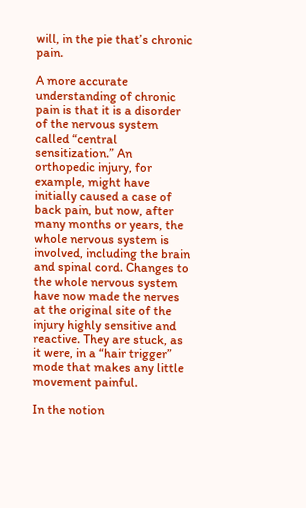will, in the pie that’s chronic pain.

A more accurate understanding of chronic pain is that it is a disorder of the nervous system called “central sensitization.” An orthopedic injury, for example, might have initially caused a case of back pain, but now, after many months or years, the whole nervous system is involved, including the brain and spinal cord. Changes to the whole nervous system have now made the nerves at the original site of the injury highly sensitive and reactive. They are stuck, as it were, in a “hair trigger” mode that makes any little movement painful.

In the notion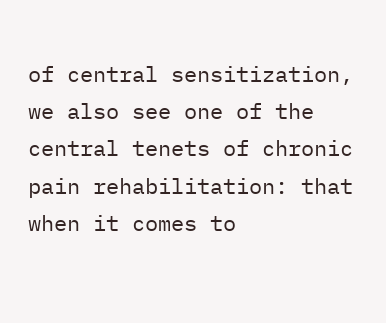of central sensitization, we also see one of the central tenets of chronic pain rehabilitation: that when it comes to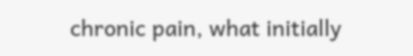chronic pain, what initially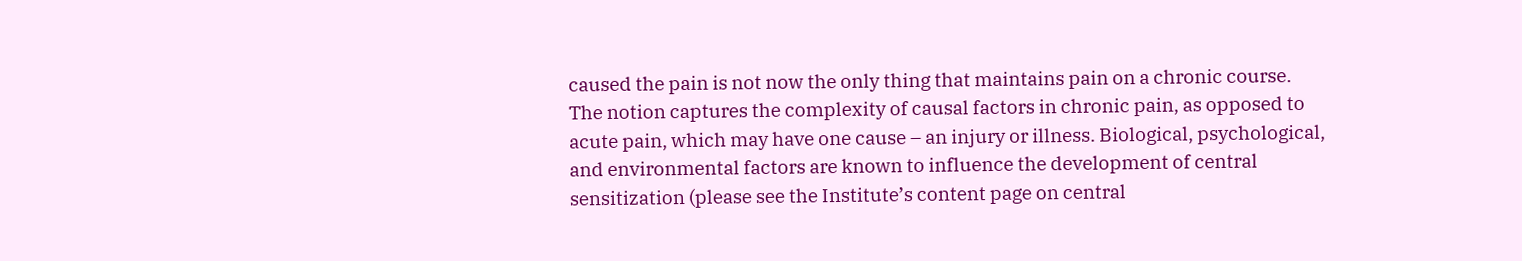caused the pain is not now the only thing that maintains pain on a chronic course. The notion captures the complexity of causal factors in chronic pain, as opposed to acute pain, which may have one cause – an injury or illness. Biological, psychological, and environmental factors are known to influence the development of central sensitization (please see the Institute’s content page on central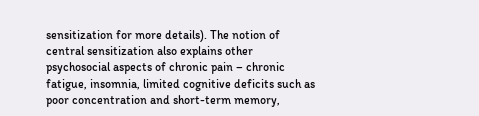sensitization for more details). The notion of central sensitization also explains other psychosocial aspects of chronic pain – chronic fatigue, insomnia, limited cognitive deficits such as poor concentration and short-term memory,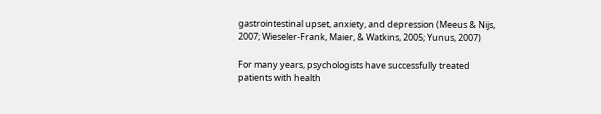gastrointestinal upset, anxiety, and depression (Meeus & Nijs, 2007; Wieseler-Frank, Maier, & Watkins, 2005; Yunus, 2007)

For many years, psychologists have successfully treated patients with health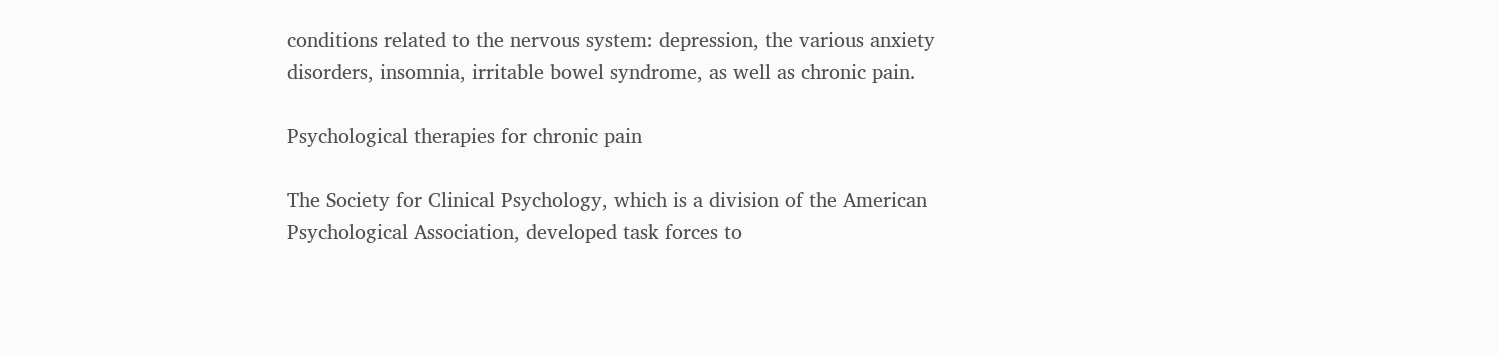conditions related to the nervous system: depression, the various anxiety disorders, insomnia, irritable bowel syndrome, as well as chronic pain.

Psychological therapies for chronic pain

The Society for Clinical Psychology, which is a division of the American Psychological Association, developed task forces to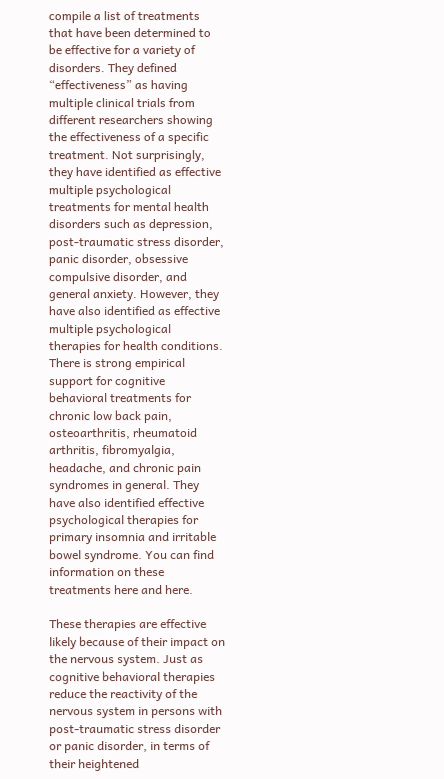compile a list of treatments that have been determined to be effective for a variety of disorders. They defined “effectiveness” as having multiple clinical trials from different researchers showing the effectiveness of a specific treatment. Not surprisingly, they have identified as effective multiple psychological treatments for mental health disorders such as depression, post-traumatic stress disorder, panic disorder, obsessive compulsive disorder, and general anxiety. However, they have also identified as effective multiple psychological therapies for health conditions. There is strong empirical support for cognitive behavioral treatments for chronic low back pain, osteoarthritis, rheumatoid arthritis, fibromyalgia, headache, and chronic pain syndromes in general. They have also identified effective psychological therapies for primary insomnia and irritable bowel syndrome. You can find information on these treatments here and here.

These therapies are effective likely because of their impact on the nervous system. Just as cognitive behavioral therapies reduce the reactivity of the nervous system in persons with post-traumatic stress disorder or panic disorder, in terms of their heightened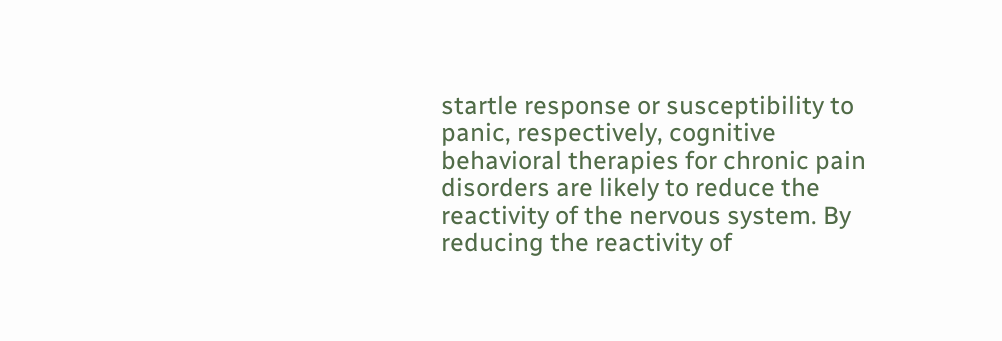startle response or susceptibility to panic, respectively, cognitive behavioral therapies for chronic pain disorders are likely to reduce the reactivity of the nervous system. By reducing the reactivity of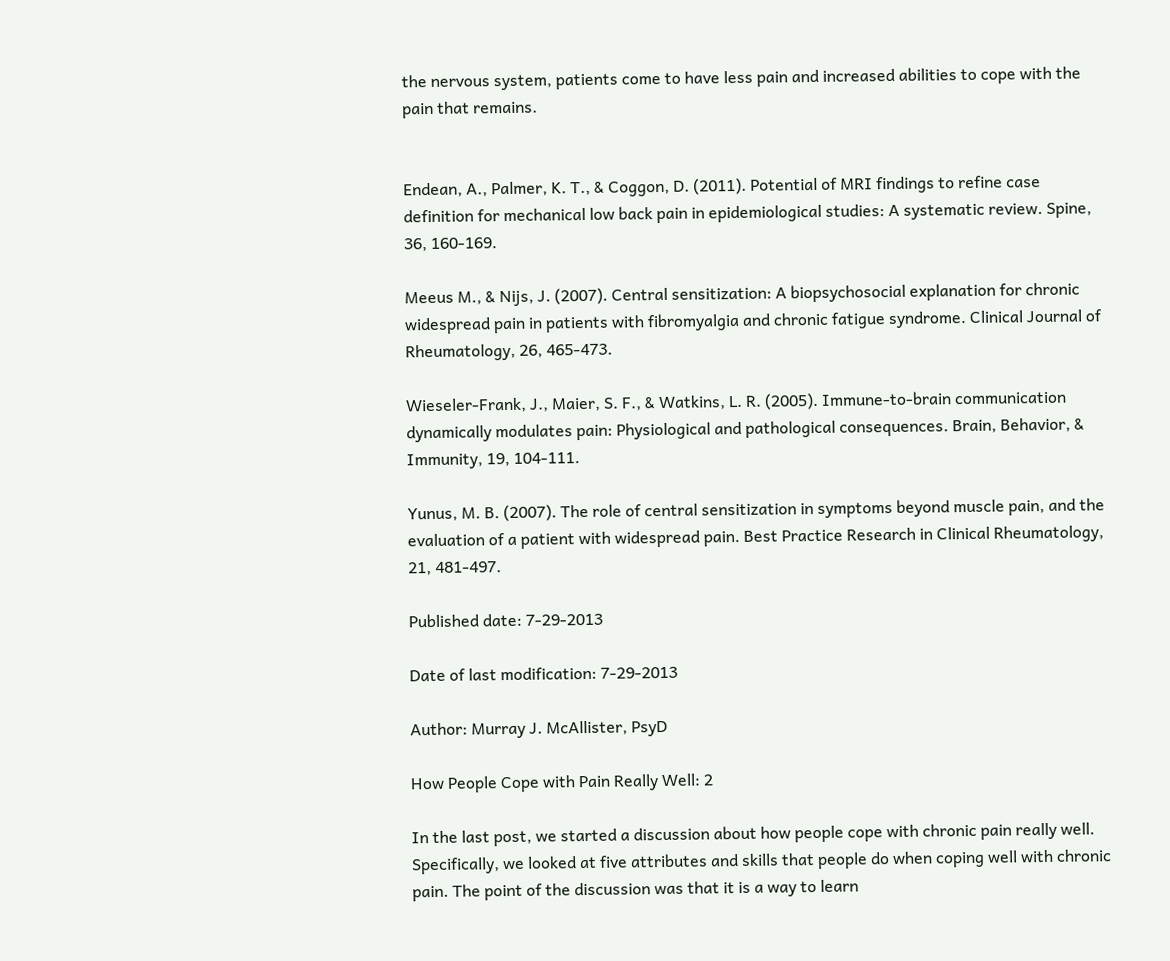the nervous system, patients come to have less pain and increased abilities to cope with the pain that remains.


Endean, A., Palmer, K. T., & Coggon, D. (2011). Potential of MRI findings to refine case definition for mechanical low back pain in epidemiological studies: A systematic review. Spine, 36, 160-169.

Meeus M., & Nijs, J. (2007). Central sensitization: A biopsychosocial explanation for chronic widespread pain in patients with fibromyalgia and chronic fatigue syndrome. Clinical Journal of Rheumatology, 26, 465-473.

Wieseler-Frank, J., Maier, S. F., & Watkins, L. R. (2005). Immune-to-brain communication dynamically modulates pain: Physiological and pathological consequences. Brain, Behavior, & Immunity, 19, 104-111.

Yunus, M. B. (2007). The role of central sensitization in symptoms beyond muscle pain, and the evaluation of a patient with widespread pain. Best Practice Research in Clinical Rheumatology, 21, 481-497.

Published date: 7-29-2013

Date of last modification: 7-29-2013

Author: Murray J. McAllister, PsyD

How People Cope with Pain Really Well: 2

In the last post, we started a discussion about how people cope with chronic pain really well. Specifically, we looked at five attributes and skills that people do when coping well with chronic pain. The point of the discussion was that it is a way to learn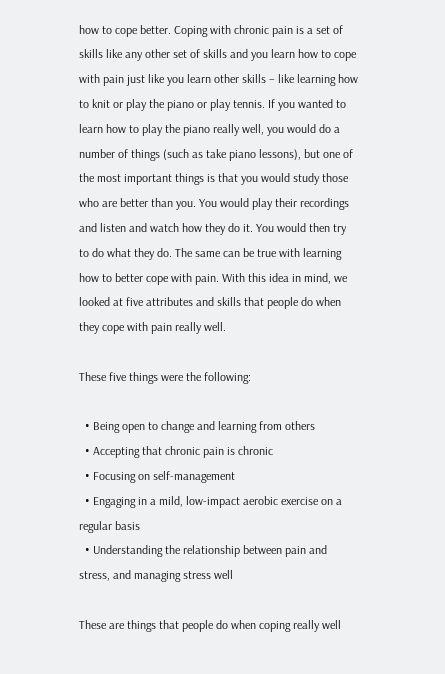how to cope better. Coping with chronic pain is a set of skills like any other set of skills and you learn how to cope with pain just like you learn other skills – like learning how to knit or play the piano or play tennis. If you wanted to learn how to play the piano really well, you would do a number of things (such as take piano lessons), but one of the most important things is that you would study those who are better than you. You would play their recordings and listen and watch how they do it. You would then try to do what they do. The same can be true with learning how to better cope with pain. With this idea in mind, we looked at five attributes and skills that people do when they cope with pain really well.

These five things were the following:

  • Being open to change and learning from others
  • Accepting that chronic pain is chronic
  • Focusing on self-management
  • Engaging in a mild, low-impact aerobic exercise on a regular basis
  • Understanding the relationship between pain and stress, and managing stress well

These are things that people do when coping really well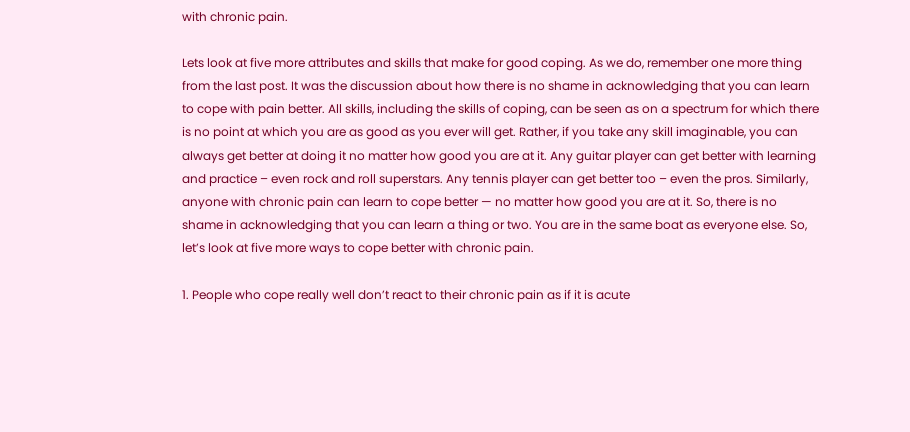with chronic pain.

Lets look at five more attributes and skills that make for good coping. As we do, remember one more thing from the last post. It was the discussion about how there is no shame in acknowledging that you can learn to cope with pain better. All skills, including the skills of coping, can be seen as on a spectrum for which there is no point at which you are as good as you ever will get. Rather, if you take any skill imaginable, you can always get better at doing it no matter how good you are at it. Any guitar player can get better with learning and practice – even rock and roll superstars. Any tennis player can get better too – even the pros. Similarly, anyone with chronic pain can learn to cope better — no matter how good you are at it. So, there is no shame in acknowledging that you can learn a thing or two. You are in the same boat as everyone else. So, let’s look at five more ways to cope better with chronic pain.

1. People who cope really well don’t react to their chronic pain as if it is acute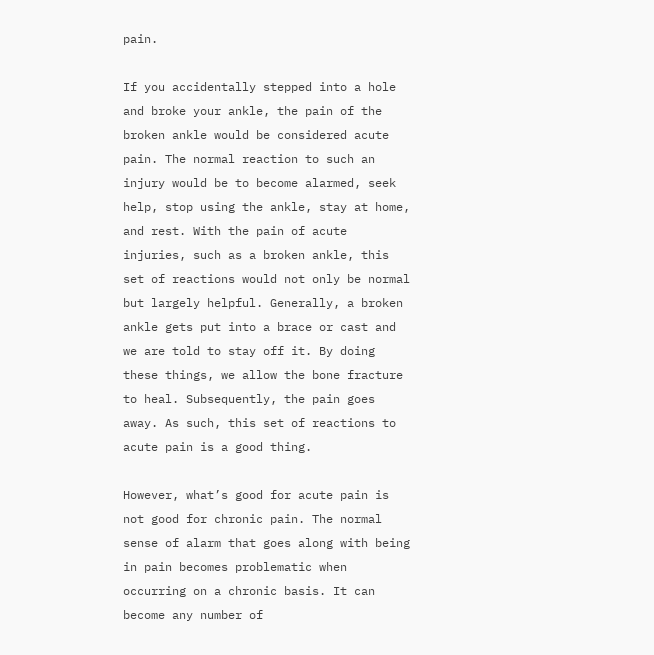pain.

If you accidentally stepped into a hole and broke your ankle, the pain of the broken ankle would be considered acute pain. The normal reaction to such an injury would be to become alarmed, seek help, stop using the ankle, stay at home, and rest. With the pain of acute injuries, such as a broken ankle, this set of reactions would not only be normal but largely helpful. Generally, a broken ankle gets put into a brace or cast and we are told to stay off it. By doing these things, we allow the bone fracture to heal. Subsequently, the pain goes away. As such, this set of reactions to acute pain is a good thing.

However, what’s good for acute pain is not good for chronic pain. The normal sense of alarm that goes along with being in pain becomes problematic when occurring on a chronic basis. It can become any number of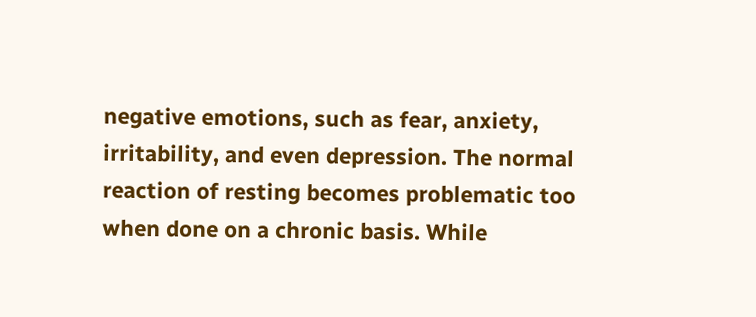negative emotions, such as fear, anxiety, irritability, and even depression. The normal reaction of resting becomes problematic too when done on a chronic basis. While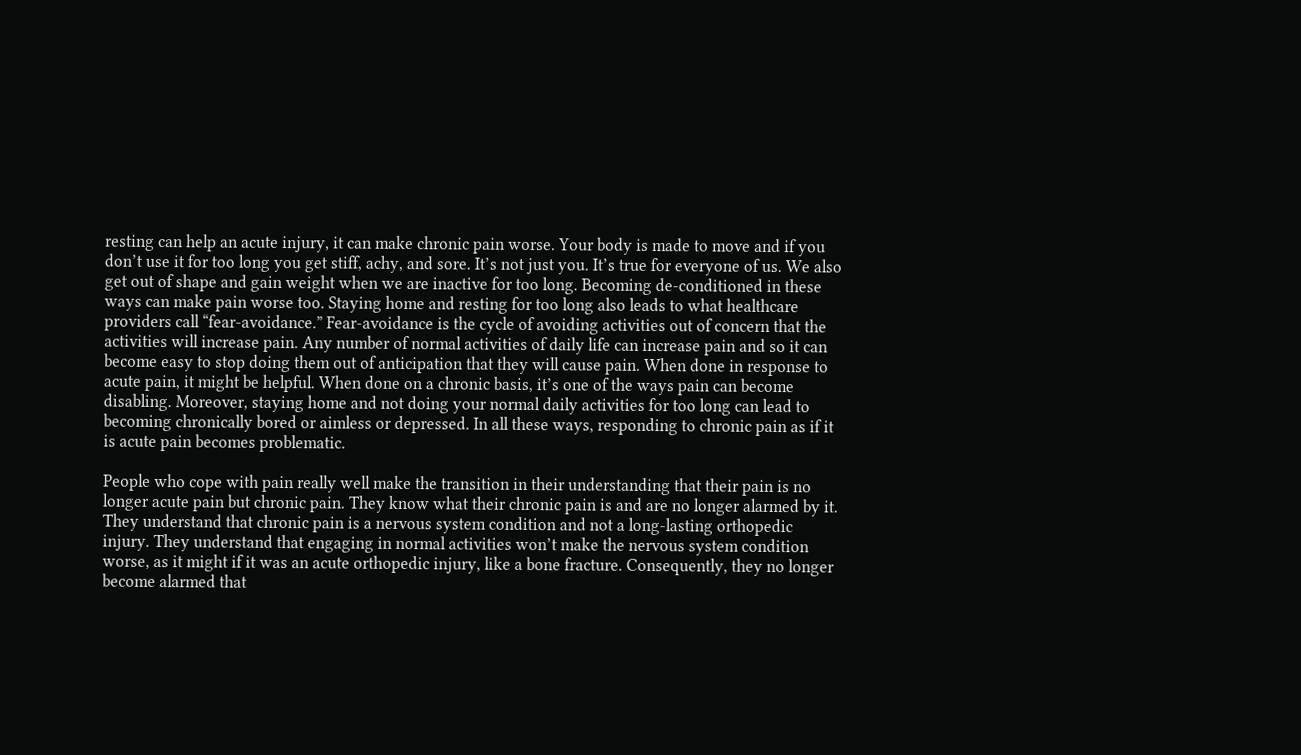resting can help an acute injury, it can make chronic pain worse. Your body is made to move and if you don’t use it for too long you get stiff, achy, and sore. It’s not just you. It’s true for everyone of us. We also get out of shape and gain weight when we are inactive for too long. Becoming de-conditioned in these ways can make pain worse too. Staying home and resting for too long also leads to what healthcare providers call “fear-avoidance.” Fear-avoidance is the cycle of avoiding activities out of concern that the activities will increase pain. Any number of normal activities of daily life can increase pain and so it can become easy to stop doing them out of anticipation that they will cause pain. When done in response to acute pain, it might be helpful. When done on a chronic basis, it’s one of the ways pain can become disabling. Moreover, staying home and not doing your normal daily activities for too long can lead to becoming chronically bored or aimless or depressed. In all these ways, responding to chronic pain as if it is acute pain becomes problematic.

People who cope with pain really well make the transition in their understanding that their pain is no longer acute pain but chronic pain. They know what their chronic pain is and are no longer alarmed by it. They understand that chronic pain is a nervous system condition and not a long-lasting orthopedic injury. They understand that engaging in normal activities won’t make the nervous system condition worse, as it might if it was an acute orthopedic injury, like a bone fracture. Consequently, they no longer become alarmed that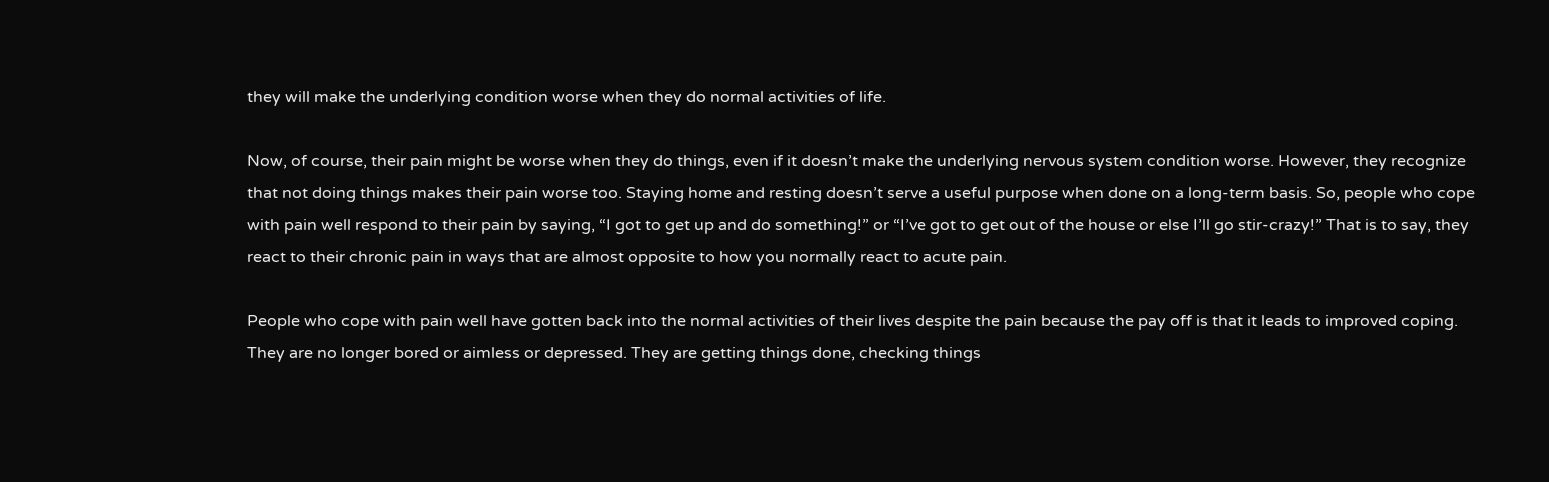they will make the underlying condition worse when they do normal activities of life.

Now, of course, their pain might be worse when they do things, even if it doesn’t make the underlying nervous system condition worse. However, they recognize that not doing things makes their pain worse too. Staying home and resting doesn’t serve a useful purpose when done on a long-term basis. So, people who cope with pain well respond to their pain by saying, “I got to get up and do something!” or “I’ve got to get out of the house or else I’ll go stir-crazy!” That is to say, they react to their chronic pain in ways that are almost opposite to how you normally react to acute pain.

People who cope with pain well have gotten back into the normal activities of their lives despite the pain because the pay off is that it leads to improved coping. They are no longer bored or aimless or depressed. They are getting things done, checking things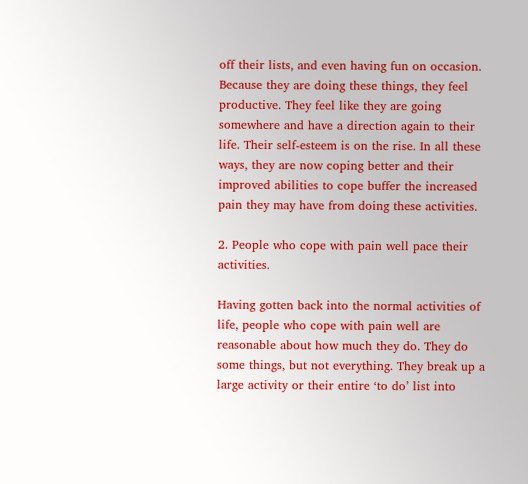off their lists, and even having fun on occasion. Because they are doing these things, they feel productive. They feel like they are going somewhere and have a direction again to their life. Their self-esteem is on the rise. In all these ways, they are now coping better and their improved abilities to cope buffer the increased pain they may have from doing these activities.

2. People who cope with pain well pace their activities.

Having gotten back into the normal activities of life, people who cope with pain well are reasonable about how much they do. They do some things, but not everything. They break up a large activity or their entire ‘to do’ list into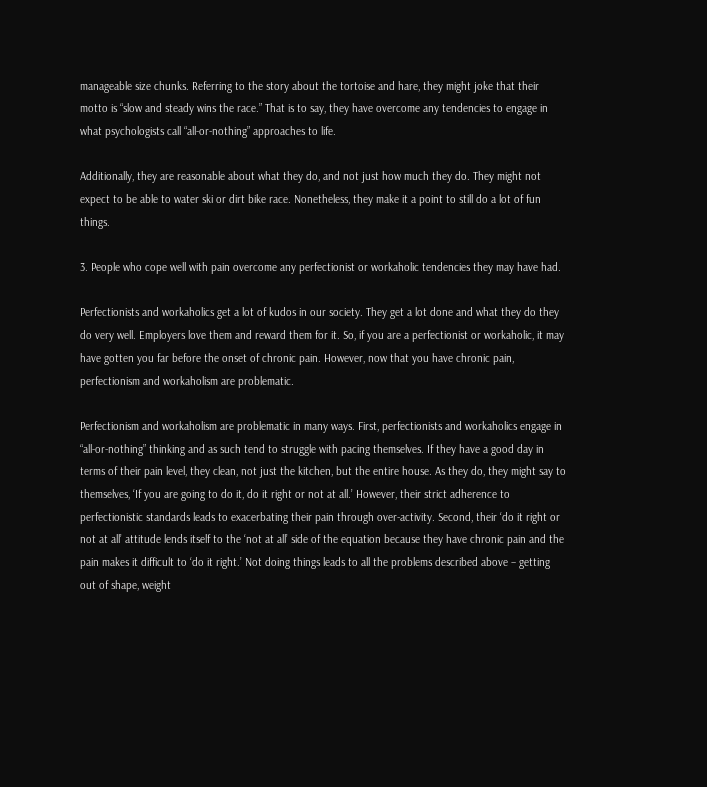manageable size chunks. Referring to the story about the tortoise and hare, they might joke that their motto is “slow and steady wins the race.” That is to say, they have overcome any tendencies to engage in what psychologists call “all-or-nothing” approaches to life.

Additionally, they are reasonable about what they do, and not just how much they do. They might not expect to be able to water ski or dirt bike race. Nonetheless, they make it a point to still do a lot of fun things.

3. People who cope well with pain overcome any perfectionist or workaholic tendencies they may have had.

Perfectionists and workaholics get a lot of kudos in our society. They get a lot done and what they do they do very well. Employers love them and reward them for it. So, if you are a perfectionist or workaholic, it may have gotten you far before the onset of chronic pain. However, now that you have chronic pain, perfectionism and workaholism are problematic.

Perfectionism and workaholism are problematic in many ways. First, perfectionists and workaholics engage in “all-or-nothing” thinking and as such tend to struggle with pacing themselves. If they have a good day in terms of their pain level, they clean, not just the kitchen, but the entire house. As they do, they might say to themselves, ‘If you are going to do it, do it right or not at all.’ However, their strict adherence to perfectionistic standards leads to exacerbating their pain through over-activity. Second, their ‘do it right or not at all’ attitude lends itself to the ‘not at all’ side of the equation because they have chronic pain and the pain makes it difficult to ‘do it right.’ Not doing things leads to all the problems described above – getting out of shape, weight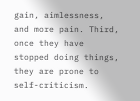gain, aimlessness, and more pain. Third, once they have stopped doing things, they are prone to self-criticism.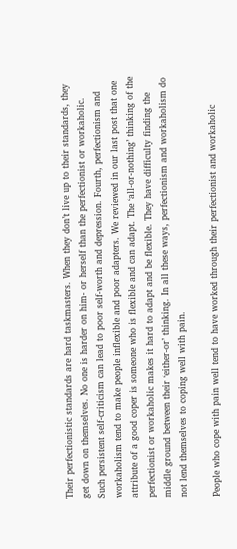Their perfectionistic standards are hard taskmasters. When they don’t live up to their standards, they get down on themselves. No one is harder on him- or herself than the perfectionist or workaholic. Such persistent self-criticism can lead to poor self-worth and depression. Fourth, perfectionism and workaholism tend to make people inflexible and poor adapters. We reviewed in our last post that one attribute of a good coper is someone who is flexible and can adapt. The ‘all-or-nothing’ thinking of the perfectionist or workaholic makes it hard to adapt and be flexible. They have difficulty finding the middle ground between their ‘either-or’ thinking. In all these ways, perfectionism and workaholism do not lend themselves to coping well with pain.

People who cope with pain well tend to have worked through their perfectionist and workaholic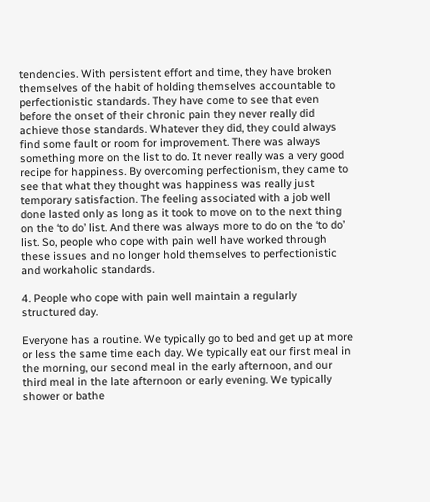tendencies. With persistent effort and time, they have broken themselves of the habit of holding themselves accountable to perfectionistic standards. They have come to see that even before the onset of their chronic pain they never really did achieve those standards. Whatever they did, they could always find some fault or room for improvement. There was always something more on the list to do. It never really was a very good recipe for happiness. By overcoming perfectionism, they came to see that what they thought was happiness was really just temporary satisfaction. The feeling associated with a job well done lasted only as long as it took to move on to the next thing on the ‘to do’ list. And there was always more to do on the ‘to do’ list. So, people who cope with pain well have worked through these issues and no longer hold themselves to perfectionistic and workaholic standards.

4. People who cope with pain well maintain a regularly structured day.

Everyone has a routine. We typically go to bed and get up at more or less the same time each day. We typically eat our first meal in the morning, our second meal in the early afternoon, and our third meal in the late afternoon or early evening. We typically shower or bathe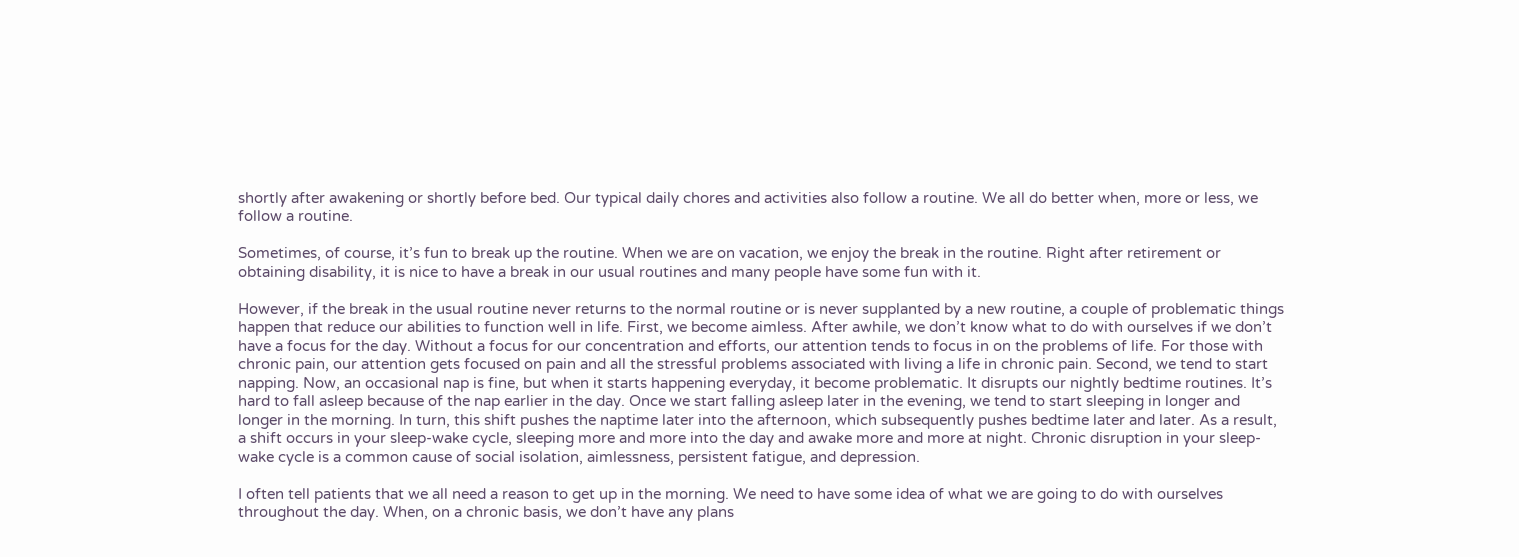shortly after awakening or shortly before bed. Our typical daily chores and activities also follow a routine. We all do better when, more or less, we follow a routine.

Sometimes, of course, it’s fun to break up the routine. When we are on vacation, we enjoy the break in the routine. Right after retirement or obtaining disability, it is nice to have a break in our usual routines and many people have some fun with it.

However, if the break in the usual routine never returns to the normal routine or is never supplanted by a new routine, a couple of problematic things happen that reduce our abilities to function well in life. First, we become aimless. After awhile, we don’t know what to do with ourselves if we don’t have a focus for the day. Without a focus for our concentration and efforts, our attention tends to focus in on the problems of life. For those with chronic pain, our attention gets focused on pain and all the stressful problems associated with living a life in chronic pain. Second, we tend to start napping. Now, an occasional nap is fine, but when it starts happening everyday, it become problematic. It disrupts our nightly bedtime routines. It’s hard to fall asleep because of the nap earlier in the day. Once we start falling asleep later in the evening, we tend to start sleeping in longer and longer in the morning. In turn, this shift pushes the naptime later into the afternoon, which subsequently pushes bedtime later and later. As a result, a shift occurs in your sleep-wake cycle, sleeping more and more into the day and awake more and more at night. Chronic disruption in your sleep-wake cycle is a common cause of social isolation, aimlessness, persistent fatigue, and depression.

I often tell patients that we all need a reason to get up in the morning. We need to have some idea of what we are going to do with ourselves throughout the day. When, on a chronic basis, we don’t have any plans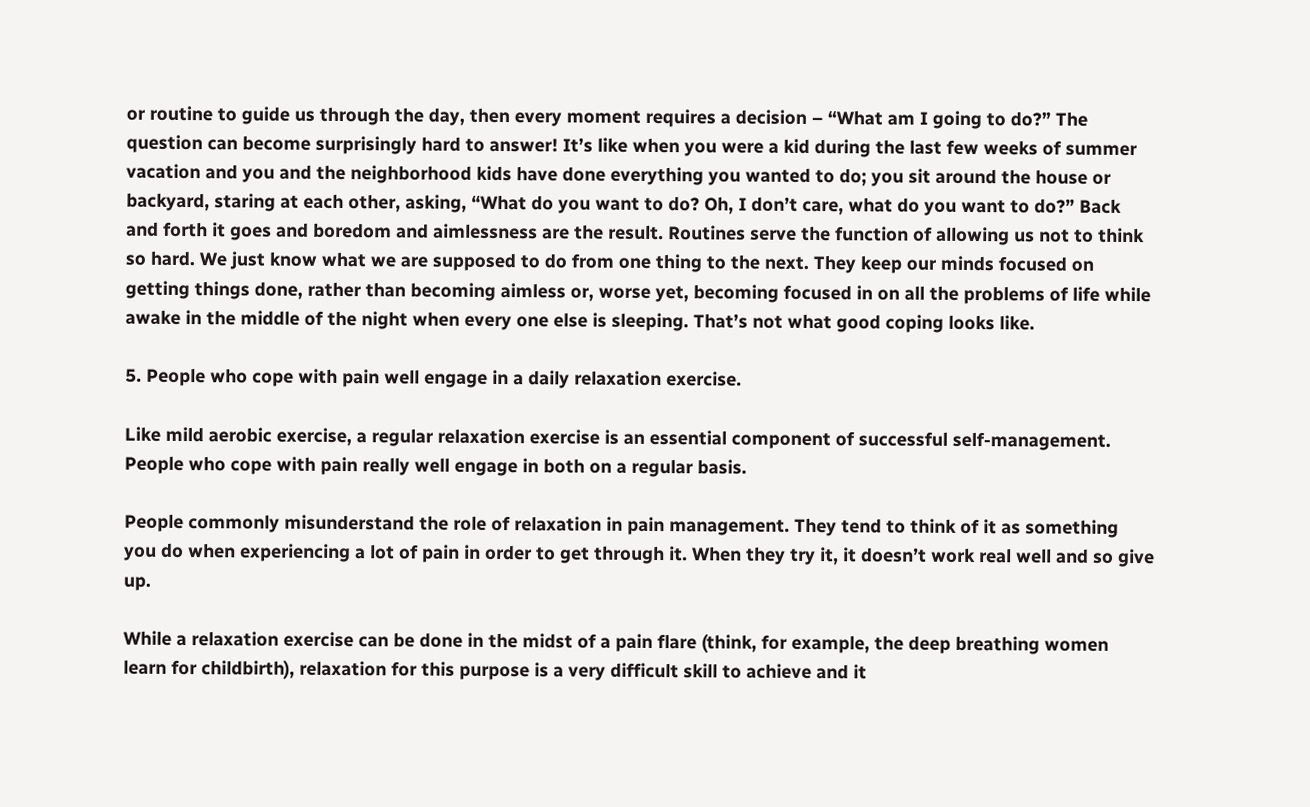or routine to guide us through the day, then every moment requires a decision – “What am I going to do?” The question can become surprisingly hard to answer! It’s like when you were a kid during the last few weeks of summer vacation and you and the neighborhood kids have done everything you wanted to do; you sit around the house or backyard, staring at each other, asking, “What do you want to do? Oh, I don’t care, what do you want to do?” Back and forth it goes and boredom and aimlessness are the result. Routines serve the function of allowing us not to think so hard. We just know what we are supposed to do from one thing to the next. They keep our minds focused on getting things done, rather than becoming aimless or, worse yet, becoming focused in on all the problems of life while awake in the middle of the night when every one else is sleeping. That’s not what good coping looks like.

5. People who cope with pain well engage in a daily relaxation exercise.

Like mild aerobic exercise, a regular relaxation exercise is an essential component of successful self-management. People who cope with pain really well engage in both on a regular basis.

People commonly misunderstand the role of relaxation in pain management. They tend to think of it as something you do when experiencing a lot of pain in order to get through it. When they try it, it doesn’t work real well and so give up.

While a relaxation exercise can be done in the midst of a pain flare (think, for example, the deep breathing women learn for childbirth), relaxation for this purpose is a very difficult skill to achieve and it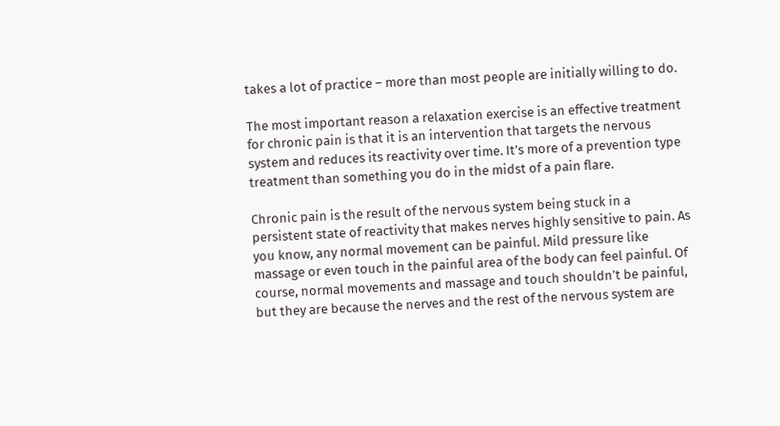takes a lot of practice – more than most people are initially willing to do.

The most important reason a relaxation exercise is an effective treatment for chronic pain is that it is an intervention that targets the nervous system and reduces its reactivity over time. It’s more of a prevention type treatment than something you do in the midst of a pain flare.

Chronic pain is the result of the nervous system being stuck in a persistent state of reactivity that makes nerves highly sensitive to pain. As you know, any normal movement can be painful. Mild pressure like massage or even touch in the painful area of the body can feel painful. Of course, normal movements and massage and touch shouldn’t be painful, but they are because the nerves and the rest of the nervous system are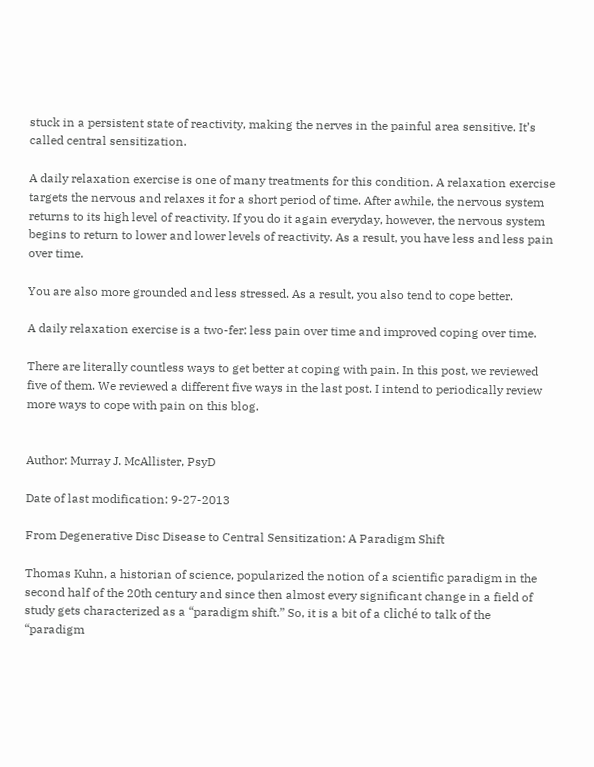stuck in a persistent state of reactivity, making the nerves in the painful area sensitive. It’s called central sensitization.

A daily relaxation exercise is one of many treatments for this condition. A relaxation exercise targets the nervous and relaxes it for a short period of time. After awhile, the nervous system returns to its high level of reactivity. If you do it again everyday, however, the nervous system begins to return to lower and lower levels of reactivity. As a result, you have less and less pain over time.

You are also more grounded and less stressed. As a result, you also tend to cope better.

A daily relaxation exercise is a two-fer: less pain over time and improved coping over time.

There are literally countless ways to get better at coping with pain. In this post, we reviewed five of them. We reviewed a different five ways in the last post. I intend to periodically review more ways to cope with pain on this blog.


Author: Murray J. McAllister, PsyD

Date of last modification: 9-27-2013

From Degenerative Disc Disease to Central Sensitization: A Paradigm Shift

Thomas Kuhn, a historian of science, popularized the notion of a scientific paradigm in the second half of the 20th century and since then almost every significant change in a field of study gets characterized as a “paradigm shift.” So, it is a bit of a cliché to talk of the “paradigm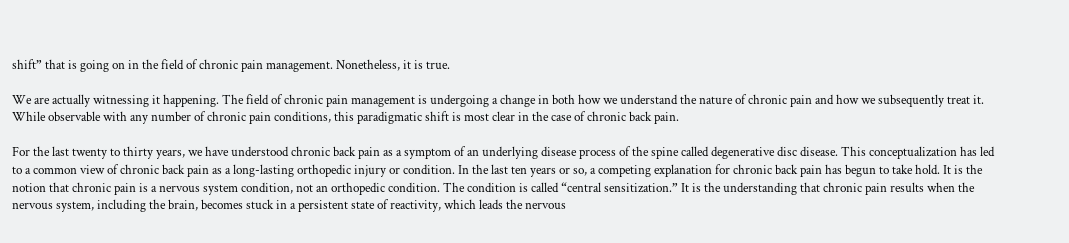shift” that is going on in the field of chronic pain management. Nonetheless, it is true.

We are actually witnessing it happening. The field of chronic pain management is undergoing a change in both how we understand the nature of chronic pain and how we subsequently treat it. While observable with any number of chronic pain conditions, this paradigmatic shift is most clear in the case of chronic back pain.

For the last twenty to thirty years, we have understood chronic back pain as a symptom of an underlying disease process of the spine called degenerative disc disease. This conceptualization has led to a common view of chronic back pain as a long-lasting orthopedic injury or condition. In the last ten years or so, a competing explanation for chronic back pain has begun to take hold. It is the notion that chronic pain is a nervous system condition, not an orthopedic condition. The condition is called “central sensitization.” It is the understanding that chronic pain results when the nervous system, including the brain, becomes stuck in a persistent state of reactivity, which leads the nervous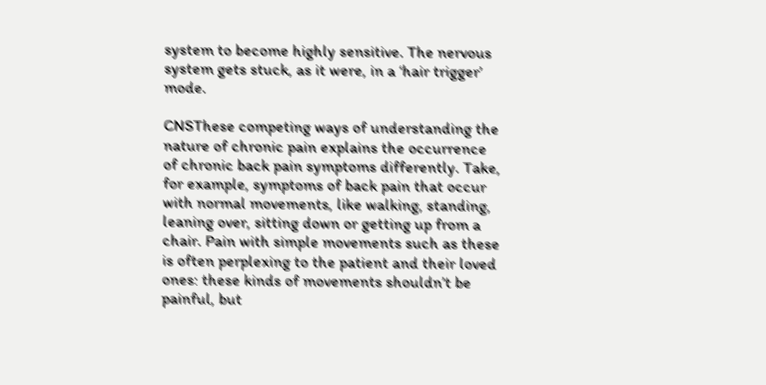system to become highly sensitive. The nervous system gets stuck, as it were, in a ‘hair trigger’ mode.

CNSThese competing ways of understanding the nature of chronic pain explains the occurrence of chronic back pain symptoms differently. Take, for example, symptoms of back pain that occur with normal movements, like walking, standing, leaning over, sitting down or getting up from a chair. Pain with simple movements such as these is often perplexing to the patient and their loved ones: these kinds of movements shouldn’t be painful, but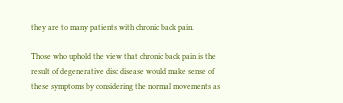they are to many patients with chronic back pain.

Those who uphold the view that chronic back pain is the result of degenerative disc disease would make sense of these symptoms by considering the normal movements as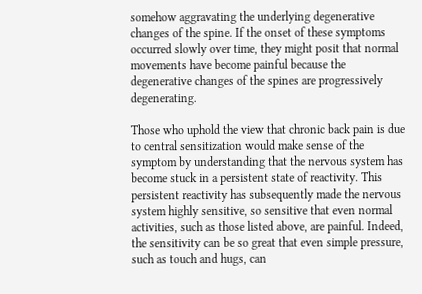somehow aggravating the underlying degenerative changes of the spine. If the onset of these symptoms occurred slowly over time, they might posit that normal movements have become painful because the degenerative changes of the spines are progressively degenerating.

Those who uphold the view that chronic back pain is due to central sensitization would make sense of the symptom by understanding that the nervous system has become stuck in a persistent state of reactivity. This persistent reactivity has subsequently made the nervous system highly sensitive, so sensitive that even normal activities, such as those listed above, are painful. Indeed, the sensitivity can be so great that even simple pressure, such as touch and hugs, can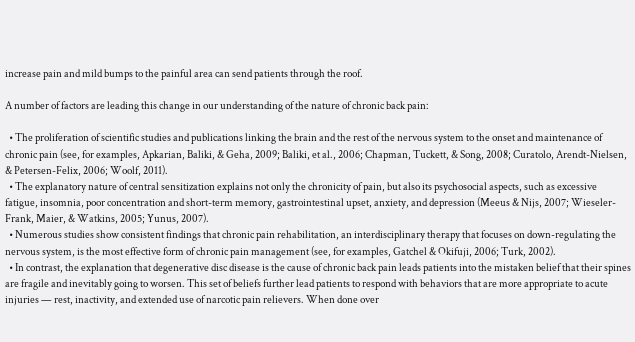increase pain and mild bumps to the painful area can send patients through the roof.

A number of factors are leading this change in our understanding of the nature of chronic back pain:

  • The proliferation of scientific studies and publications linking the brain and the rest of the nervous system to the onset and maintenance of chronic pain (see, for examples, Apkarian, Baliki, & Geha, 2009; Baliki, et al., 2006; Chapman, Tuckett, & Song, 2008; Curatolo, Arendt-Nielsen, & Petersen-Felix, 2006; Woolf, 2011).
  • The explanatory nature of central sensitization explains not only the chronicity of pain, but also its psychosocial aspects, such as excessive fatigue, insomnia, poor concentration and short-term memory, gastrointestinal upset, anxiety, and depression (Meeus & Nijs, 2007; Wieseler-Frank, Maier, & Watkins, 2005; Yunus, 2007).
  • Numerous studies show consistent findings that chronic pain rehabilitation, an interdisciplinary therapy that focuses on down-regulating the nervous system, is the most effective form of chronic pain management (see, for examples, Gatchel & Okifuji, 2006; Turk, 2002).
  • In contrast, the explanation that degenerative disc disease is the cause of chronic back pain leads patients into the mistaken belief that their spines are fragile and inevitably going to worsen. This set of beliefs further lead patients to respond with behaviors that are more appropriate to acute injuries — rest, inactivity, and extended use of narcotic pain relievers. When done over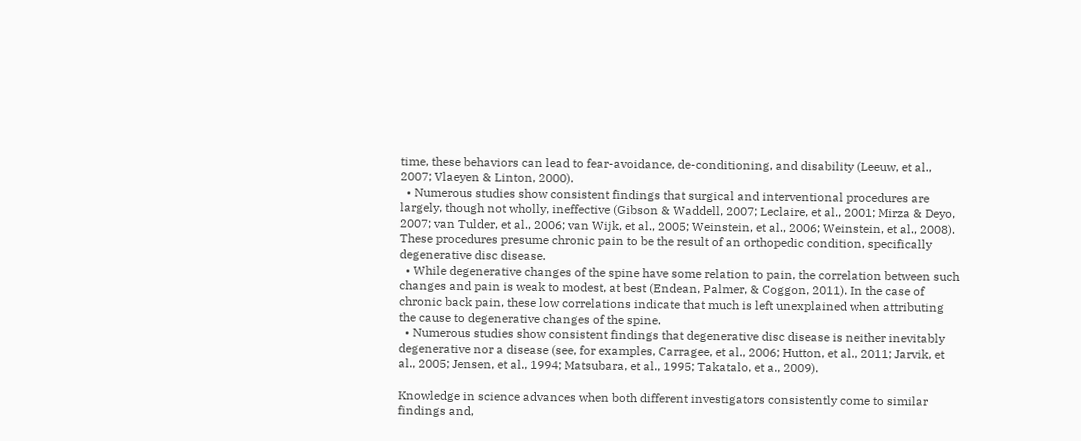time, these behaviors can lead to fear-avoidance, de-conditioning, and disability (Leeuw, et al., 2007; Vlaeyen & Linton, 2000).
  • Numerous studies show consistent findings that surgical and interventional procedures are largely, though not wholly, ineffective (Gibson & Waddell, 2007; Leclaire, et al., 2001; Mirza & Deyo, 2007; van Tulder, et al., 2006; van Wijk, et al., 2005; Weinstein, et al., 2006; Weinstein, et al., 2008). These procedures presume chronic pain to be the result of an orthopedic condition, specifically degenerative disc disease.
  • While degenerative changes of the spine have some relation to pain, the correlation between such changes and pain is weak to modest, at best (Endean, Palmer, & Coggon, 2011). In the case of chronic back pain, these low correlations indicate that much is left unexplained when attributing the cause to degenerative changes of the spine.
  • Numerous studies show consistent findings that degenerative disc disease is neither inevitably degenerative nor a disease (see, for examples, Carragee, et al., 2006; Hutton, et al., 2011; Jarvik, et al., 2005; Jensen, et al., 1994; Matsubara, et al., 1995; Takatalo, et a., 2009).

Knowledge in science advances when both different investigators consistently come to similar findings and,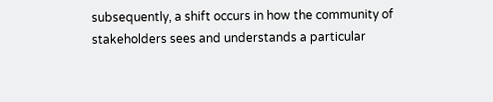subsequently, a shift occurs in how the community of stakeholders sees and understands a particular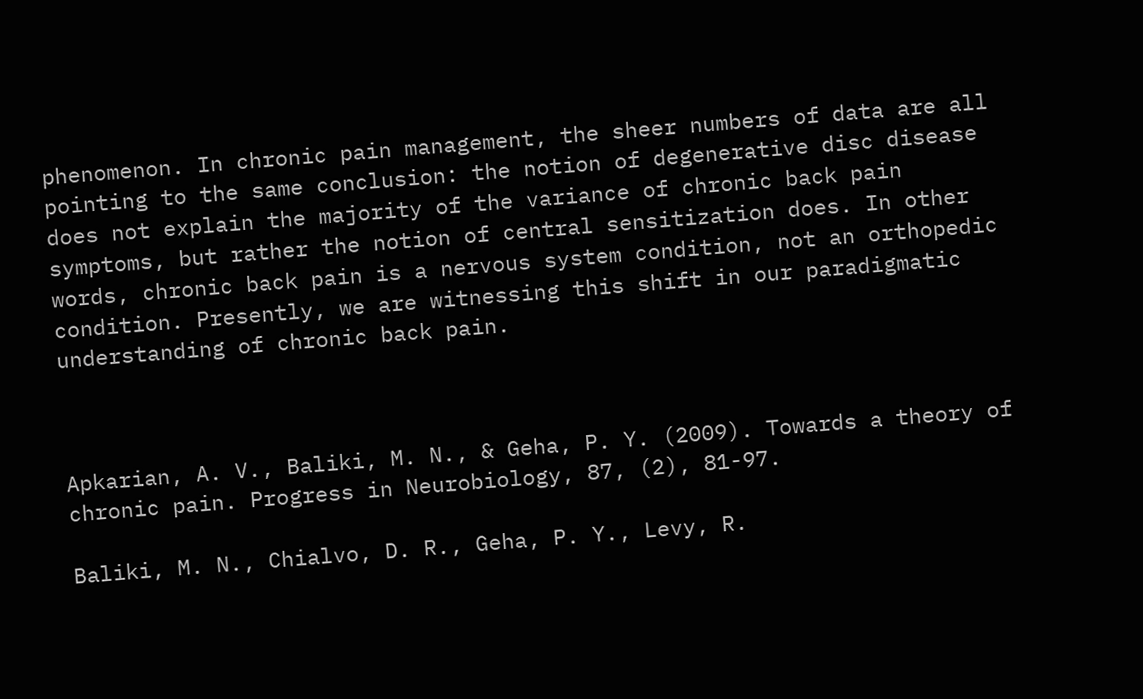phenomenon. In chronic pain management, the sheer numbers of data are all pointing to the same conclusion: the notion of degenerative disc disease does not explain the majority of the variance of chronic back pain symptoms, but rather the notion of central sensitization does. In other words, chronic back pain is a nervous system condition, not an orthopedic condition. Presently, we are witnessing this shift in our paradigmatic understanding of chronic back pain.



Apkarian, A. V., Baliki, M. N., & Geha, P. Y. (2009). Towards a theory of chronic pain. Progress in Neurobiology, 87, (2), 81-97.

Baliki, M. N., Chialvo, D. R., Geha, P. Y., Levy, R.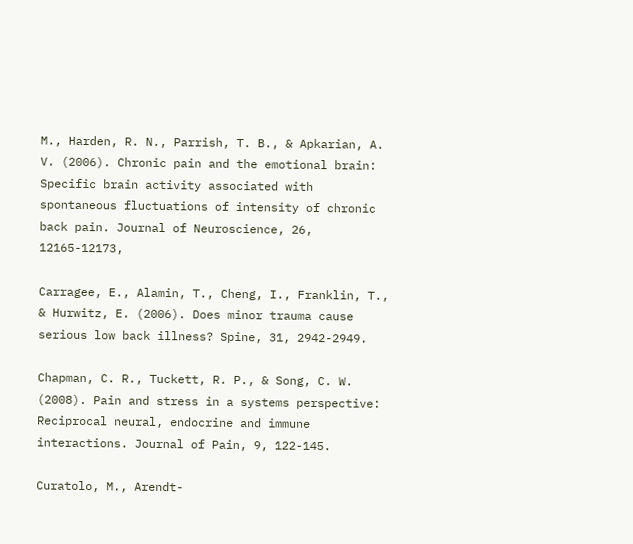M., Harden, R. N., Parrish, T. B., & Apkarian, A. V. (2006). Chronic pain and the emotional brain: Specific brain activity associated with spontaneous fluctuations of intensity of chronic back pain. Journal of Neuroscience, 26, 12165-12173,

Carragee, E., Alamin, T., Cheng, I., Franklin, T., & Hurwitz, E. (2006). Does minor trauma cause serious low back illness? Spine, 31, 2942-2949.

Chapman, C. R., Tuckett, R. P., & Song, C. W. (2008). Pain and stress in a systems perspective: Reciprocal neural, endocrine and immune interactions. Journal of Pain, 9, 122-145.

Curatolo, M., Arendt-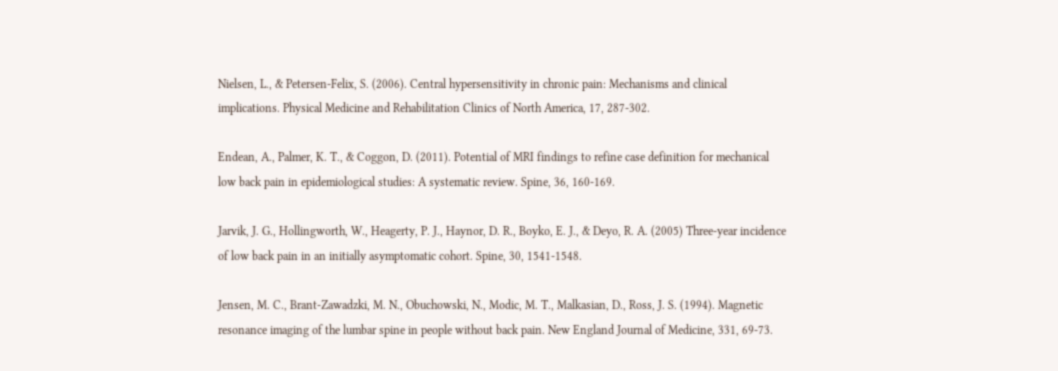Nielsen, L., & Petersen-Felix, S. (2006). Central hypersensitivity in chronic pain: Mechanisms and clinical implications. Physical Medicine and Rehabilitation Clinics of North America, 17, 287-302.

Endean, A., Palmer, K. T., & Coggon, D. (2011). Potential of MRI findings to refine case definition for mechanical low back pain in epidemiological studies: A systematic review. Spine, 36, 160-169.

Jarvik, J. G., Hollingworth, W., Heagerty, P. J., Haynor, D. R., Boyko, E. J., & Deyo, R. A. (2005) Three-year incidence of low back pain in an initially asymptomatic cohort. Spine, 30, 1541-1548.

Jensen, M. C., Brant-Zawadzki, M. N., Obuchowski, N., Modic, M. T., Malkasian, D., Ross, J. S. (1994). Magnetic resonance imaging of the lumbar spine in people without back pain. New England Journal of Medicine, 331, 69-73.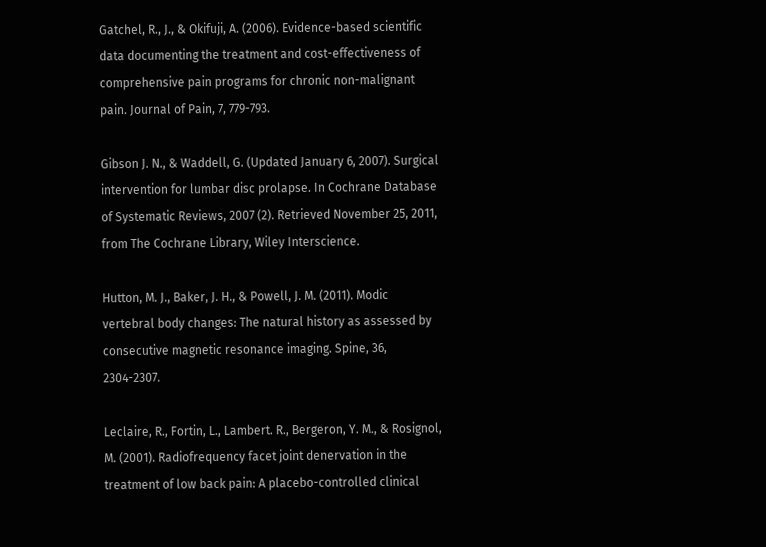Gatchel, R., J., & Okifuji, A. (2006). Evidence-based scientific data documenting the treatment and cost-effectiveness of comprehensive pain programs for chronic non-malignant pain. Journal of Pain, 7, 779-793.

Gibson J. N., & Waddell, G. (Updated January 6, 2007). Surgical intervention for lumbar disc prolapse. In Cochrane Database of Systematic Reviews, 2007 (2). Retrieved November 25, 2011, from The Cochrane Library, Wiley Interscience.

Hutton, M. J., Baker, J. H., & Powell, J. M. (2011). Modic vertebral body changes: The natural history as assessed by consecutive magnetic resonance imaging. Spine, 36, 2304-2307.

Leclaire, R., Fortin, L., Lambert. R., Bergeron, Y. M., & Rosignol, M. (2001). Radiofrequency facet joint denervation in the treatment of low back pain: A placebo-controlled clinical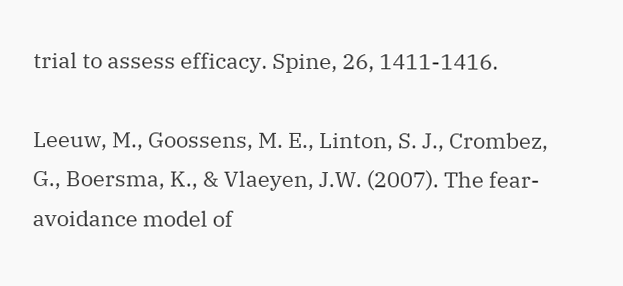trial to assess efficacy. Spine, 26, 1411-1416.

Leeuw, M., Goossens, M. E., Linton, S. J., Crombez, G., Boersma, K., & Vlaeyen, J.W. (2007). The fear-avoidance model of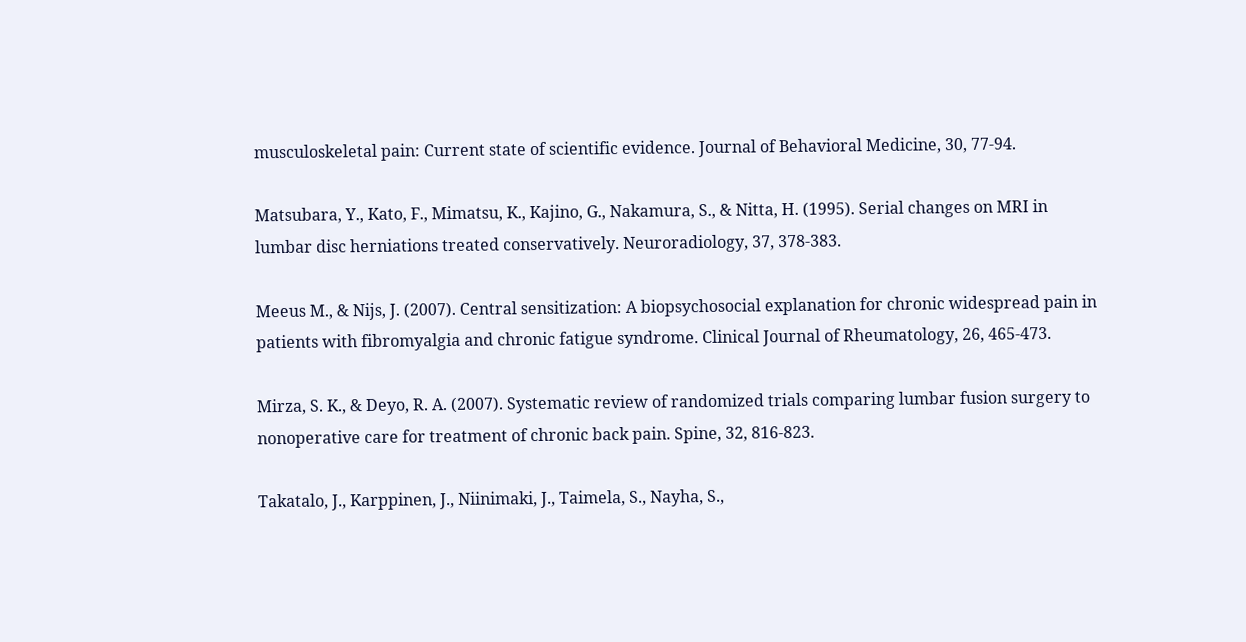musculoskeletal pain: Current state of scientific evidence. Journal of Behavioral Medicine, 30, 77-94.

Matsubara, Y., Kato, F., Mimatsu, K., Kajino, G., Nakamura, S., & Nitta, H. (1995). Serial changes on MRI in lumbar disc herniations treated conservatively. Neuroradiology, 37, 378-383.

Meeus M., & Nijs, J. (2007). Central sensitization: A biopsychosocial explanation for chronic widespread pain in patients with fibromyalgia and chronic fatigue syndrome. Clinical Journal of Rheumatology, 26, 465-473.

Mirza, S. K., & Deyo, R. A. (2007). Systematic review of randomized trials comparing lumbar fusion surgery to nonoperative care for treatment of chronic back pain. Spine, 32, 816-823.

Takatalo, J., Karppinen, J., Niinimaki, J., Taimela, S., Nayha, S.,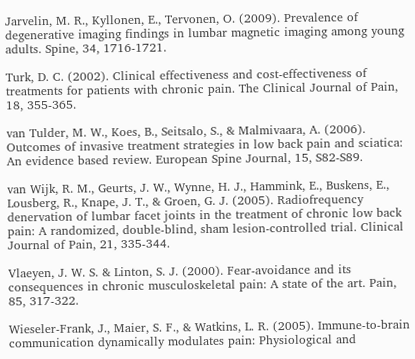Jarvelin, M. R., Kyllonen, E., Tervonen, O. (2009). Prevalence of degenerative imaging findings in lumbar magnetic imaging among young adults. Spine, 34, 1716-1721.

Turk, D. C. (2002). Clinical effectiveness and cost-effectiveness of treatments for patients with chronic pain. The Clinical Journal of Pain, 18, 355-365.

van Tulder, M. W., Koes, B., Seitsalo, S., & Malmivaara, A. (2006). Outcomes of invasive treatment strategies in low back pain and sciatica: An evidence based review. European Spine Journal, 15, S82-S89.

van Wijk, R. M., Geurts, J. W., Wynne, H. J., Hammink, E., Buskens, E., Lousberg, R., Knape, J. T., & Groen, G. J. (2005). Radiofrequency denervation of lumbar facet joints in the treatment of chronic low back pain: A randomized, double-blind, sham lesion-controlled trial. Clinical Journal of Pain, 21, 335-344.

Vlaeyen, J. W. S. & Linton, S. J. (2000). Fear-avoidance and its consequences in chronic musculoskeletal pain: A state of the art. Pain, 85, 317-322.

Wieseler-Frank, J., Maier, S. F., & Watkins, L. R. (2005). Immune-to-brain communication dynamically modulates pain: Physiological and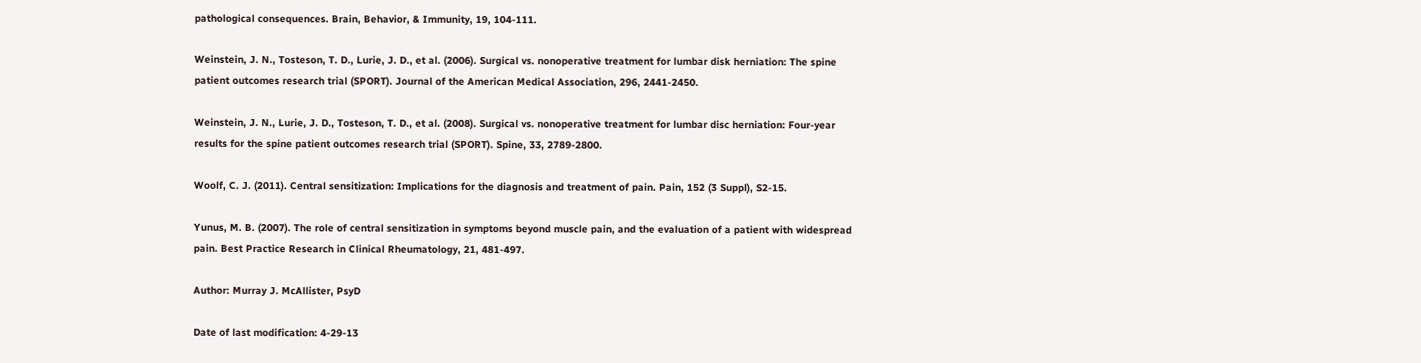pathological consequences. Brain, Behavior, & Immunity, 19, 104-111.

Weinstein, J. N., Tosteson, T. D., Lurie, J. D., et al. (2006). Surgical vs. nonoperative treatment for lumbar disk herniation: The spine patient outcomes research trial (SPORT). Journal of the American Medical Association, 296, 2441-2450.

Weinstein, J. N., Lurie, J. D., Tosteson, T. D., et al. (2008). Surgical vs. nonoperative treatment for lumbar disc herniation: Four-year results for the spine patient outcomes research trial (SPORT). Spine, 33, 2789-2800.

Woolf, C. J. (2011). Central sensitization: Implications for the diagnosis and treatment of pain. Pain, 152 (3 Suppl), S2-15.

Yunus, M. B. (2007). The role of central sensitization in symptoms beyond muscle pain, and the evaluation of a patient with widespread pain. Best Practice Research in Clinical Rheumatology, 21, 481-497.

Author: Murray J. McAllister, PsyD

Date of last modification: 4-29-13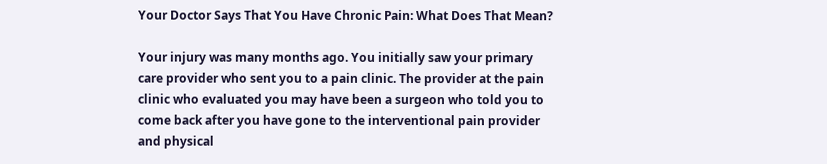Your Doctor Says That You Have Chronic Pain: What Does That Mean?

Your injury was many months ago. You initially saw your primary care provider who sent you to a pain clinic. The provider at the pain clinic who evaluated you may have been a surgeon who told you to come back after you have gone to the interventional pain provider and physical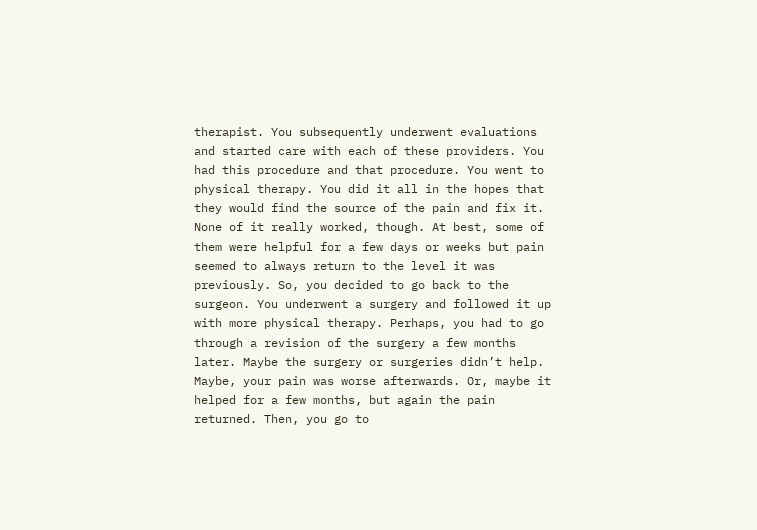therapist. You subsequently underwent evaluations and started care with each of these providers. You had this procedure and that procedure. You went to physical therapy. You did it all in the hopes that they would find the source of the pain and fix it. None of it really worked, though. At best, some of them were helpful for a few days or weeks but pain seemed to always return to the level it was previously. So, you decided to go back to the surgeon. You underwent a surgery and followed it up with more physical therapy. Perhaps, you had to go through a revision of the surgery a few months later. Maybe the surgery or surgeries didn’t help. Maybe, your pain was worse afterwards. Or, maybe it helped for a few months, but again the pain returned. Then, you go to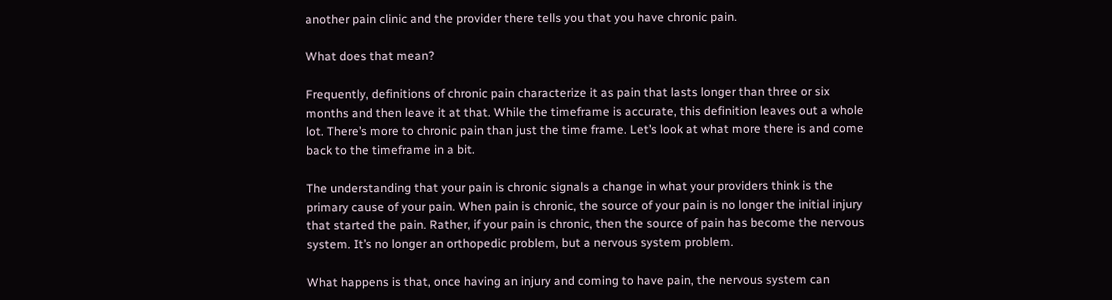another pain clinic and the provider there tells you that you have chronic pain.

What does that mean?

Frequently, definitions of chronic pain characterize it as pain that lasts longer than three or six months and then leave it at that. While the timeframe is accurate, this definition leaves out a whole lot. There’s more to chronic pain than just the time frame. Let’s look at what more there is and come back to the timeframe in a bit.

The understanding that your pain is chronic signals a change in what your providers think is the primary cause of your pain. When pain is chronic, the source of your pain is no longer the initial injury that started the pain. Rather, if your pain is chronic, then the source of pain has become the nervous system. It’s no longer an orthopedic problem, but a nervous system problem.

What happens is that, once having an injury and coming to have pain, the nervous system can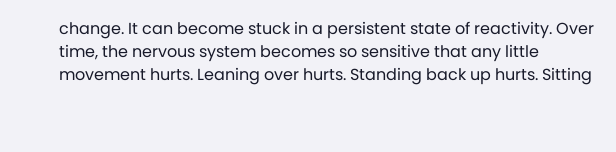change. It can become stuck in a persistent state of reactivity. Over time, the nervous system becomes so sensitive that any little movement hurts. Leaning over hurts. Standing back up hurts. Sitting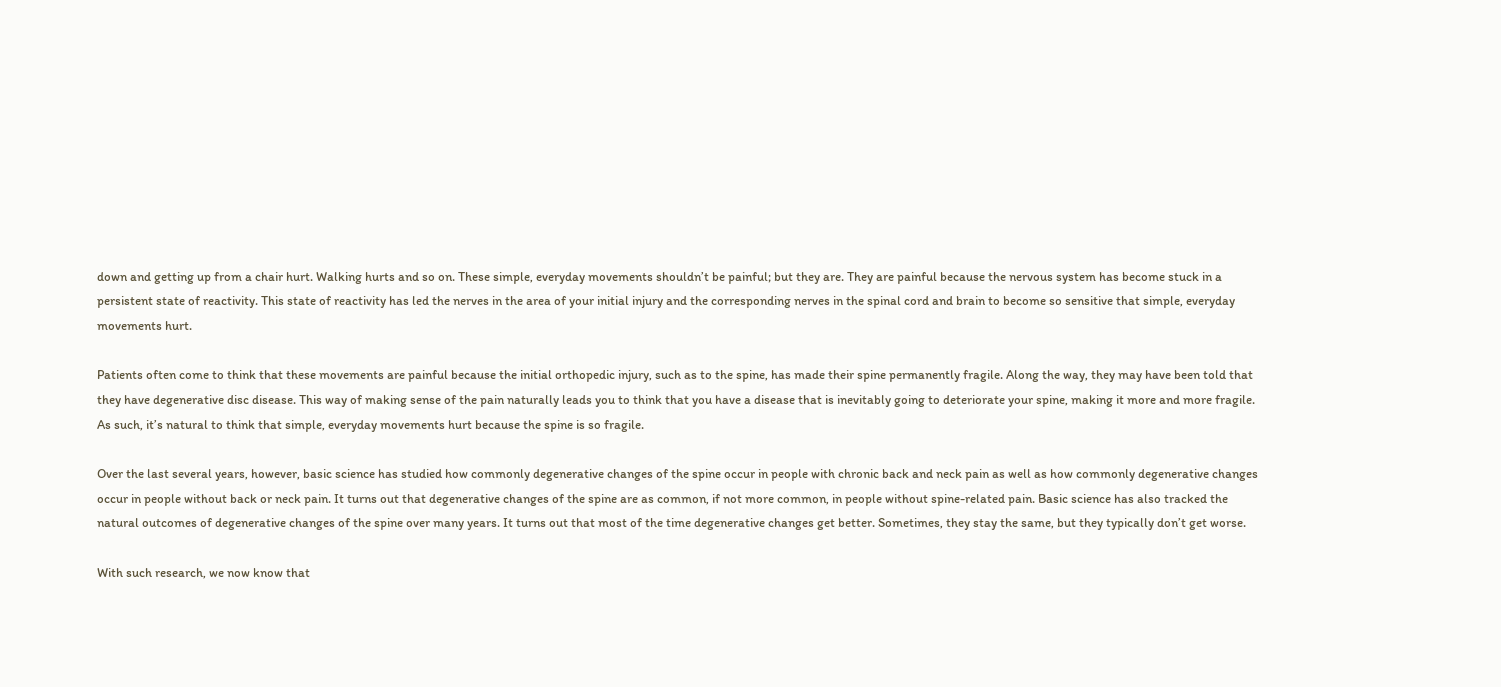down and getting up from a chair hurt. Walking hurts and so on. These simple, everyday movements shouldn’t be painful; but they are. They are painful because the nervous system has become stuck in a persistent state of reactivity. This state of reactivity has led the nerves in the area of your initial injury and the corresponding nerves in the spinal cord and brain to become so sensitive that simple, everyday movements hurt.

Patients often come to think that these movements are painful because the initial orthopedic injury, such as to the spine, has made their spine permanently fragile. Along the way, they may have been told that they have degenerative disc disease. This way of making sense of the pain naturally leads you to think that you have a disease that is inevitably going to deteriorate your spine, making it more and more fragile. As such, it’s natural to think that simple, everyday movements hurt because the spine is so fragile.

Over the last several years, however, basic science has studied how commonly degenerative changes of the spine occur in people with chronic back and neck pain as well as how commonly degenerative changes occur in people without back or neck pain. It turns out that degenerative changes of the spine are as common, if not more common, in people without spine-related pain. Basic science has also tracked the natural outcomes of degenerative changes of the spine over many years. It turns out that most of the time degenerative changes get better. Sometimes, they stay the same, but they typically don’t get worse.

With such research, we now know that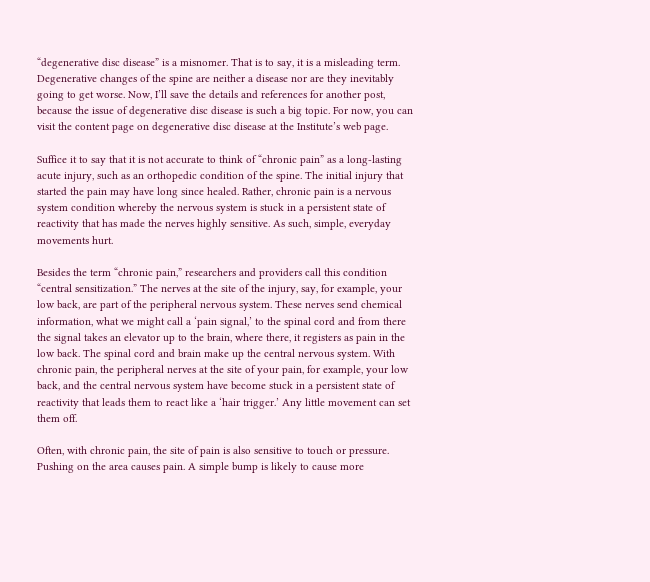“degenerative disc disease” is a misnomer. That is to say, it is a misleading term. Degenerative changes of the spine are neither a disease nor are they inevitably going to get worse. Now, I’ll save the details and references for another post, because the issue of degenerative disc disease is such a big topic. For now, you can visit the content page on degenerative disc disease at the Institute’s web page.

Suffice it to say that it is not accurate to think of “chronic pain” as a long-lasting acute injury, such as an orthopedic condition of the spine. The initial injury that started the pain may have long since healed. Rather, chronic pain is a nervous system condition whereby the nervous system is stuck in a persistent state of reactivity that has made the nerves highly sensitive. As such, simple, everyday movements hurt.

Besides the term “chronic pain,” researchers and providers call this condition “central sensitization.” The nerves at the site of the injury, say, for example, your low back, are part of the peripheral nervous system. These nerves send chemical information, what we might call a ‘pain signal,’ to the spinal cord and from there the signal takes an elevator up to the brain, where there, it registers as pain in the low back. The spinal cord and brain make up the central nervous system. With chronic pain, the peripheral nerves at the site of your pain, for example, your low back, and the central nervous system have become stuck in a persistent state of reactivity that leads them to react like a ‘hair trigger.’ Any little movement can set them off.

Often, with chronic pain, the site of pain is also sensitive to touch or pressure. Pushing on the area causes pain. A simple bump is likely to cause more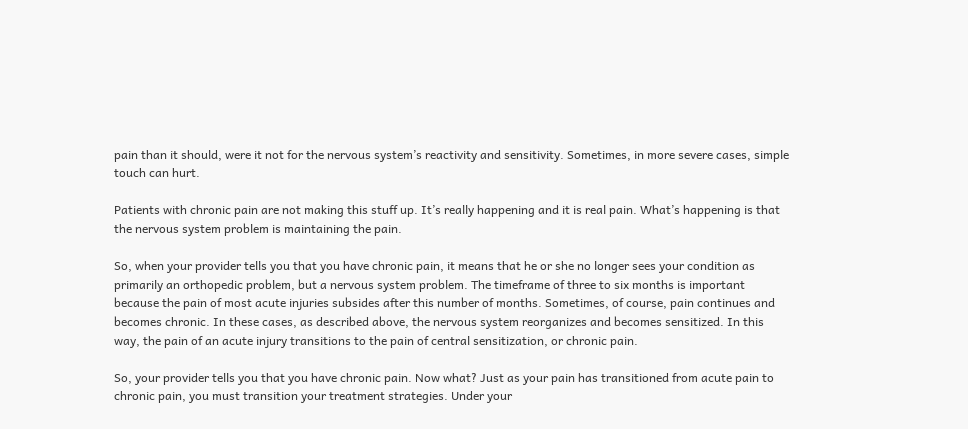pain than it should, were it not for the nervous system’s reactivity and sensitivity. Sometimes, in more severe cases, simple touch can hurt.

Patients with chronic pain are not making this stuff up. It’s really happening and it is real pain. What’s happening is that the nervous system problem is maintaining the pain.

So, when your provider tells you that you have chronic pain, it means that he or she no longer sees your condition as primarily an orthopedic problem, but a nervous system problem. The timeframe of three to six months is important because the pain of most acute injuries subsides after this number of months. Sometimes, of course, pain continues and becomes chronic. In these cases, as described above, the nervous system reorganizes and becomes sensitized. In this way, the pain of an acute injury transitions to the pain of central sensitization, or chronic pain.

So, your provider tells you that you have chronic pain. Now what? Just as your pain has transitioned from acute pain to chronic pain, you must transition your treatment strategies. Under your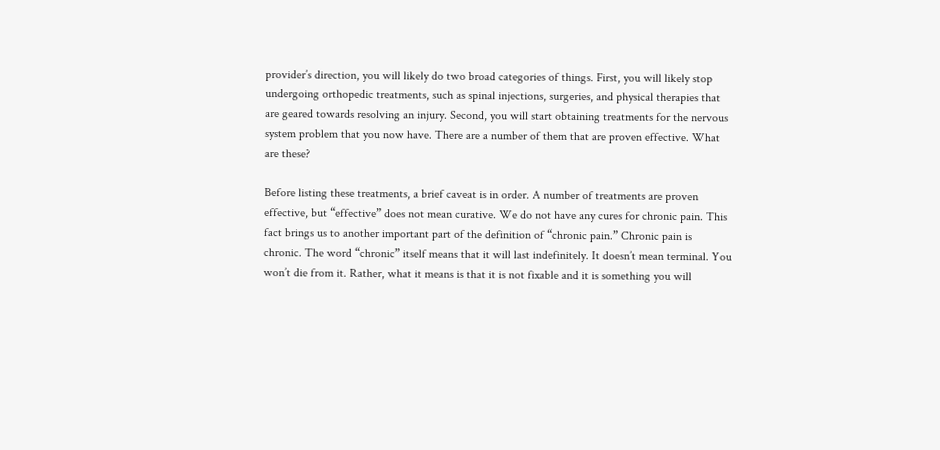provider’s direction, you will likely do two broad categories of things. First, you will likely stop undergoing orthopedic treatments, such as spinal injections, surgeries, and physical therapies that are geared towards resolving an injury. Second, you will start obtaining treatments for the nervous system problem that you now have. There are a number of them that are proven effective. What are these?

Before listing these treatments, a brief caveat is in order. A number of treatments are proven effective, but “effective” does not mean curative. We do not have any cures for chronic pain. This fact brings us to another important part of the definition of “chronic pain.” Chronic pain is chronic. The word “chronic” itself means that it will last indefinitely. It doesn’t mean terminal. You won’t die from it. Rather, what it means is that it is not fixable and it is something you will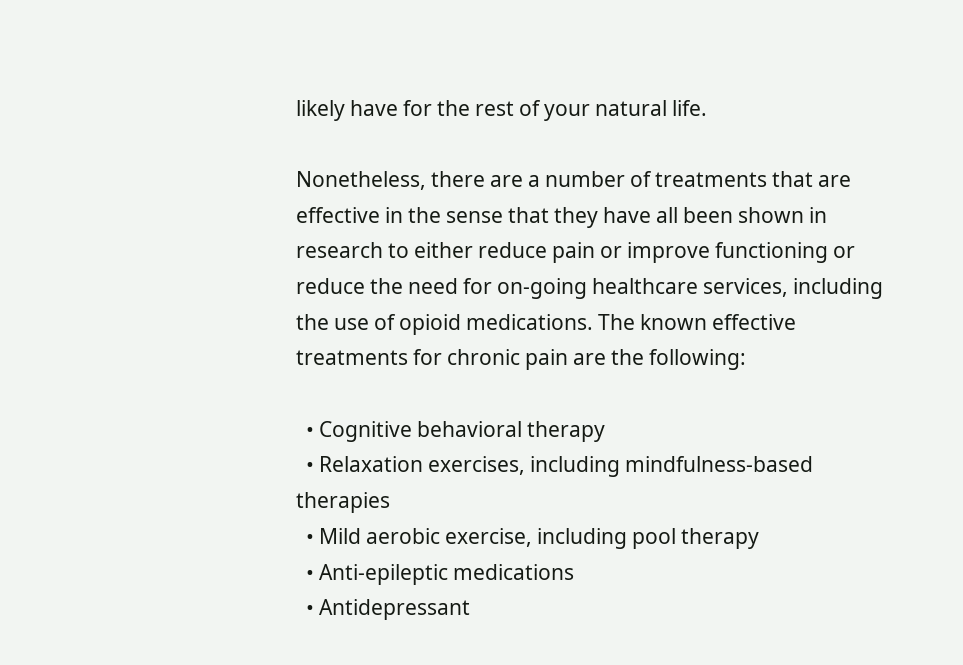likely have for the rest of your natural life.

Nonetheless, there are a number of treatments that are effective in the sense that they have all been shown in research to either reduce pain or improve functioning or reduce the need for on-going healthcare services, including the use of opioid medications. The known effective treatments for chronic pain are the following:

  • Cognitive behavioral therapy
  • Relaxation exercises, including mindfulness-based therapies
  • Mild aerobic exercise, including pool therapy
  • Anti-epileptic medications
  • Antidepressant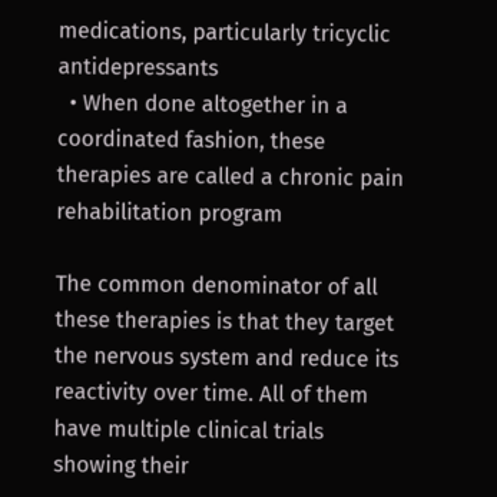medications, particularly tricyclic antidepressants
  • When done altogether in a coordinated fashion, these therapies are called a chronic pain rehabilitation program

The common denominator of all these therapies is that they target the nervous system and reduce its reactivity over time. All of them have multiple clinical trials showing their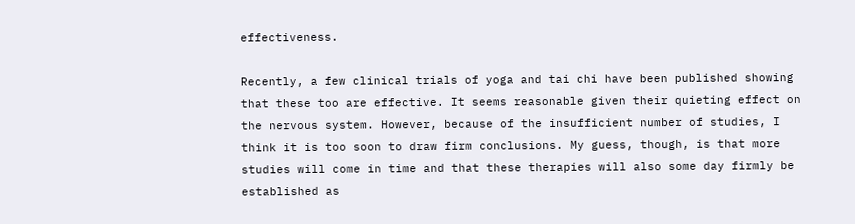effectiveness.

Recently, a few clinical trials of yoga and tai chi have been published showing that these too are effective. It seems reasonable given their quieting effect on the nervous system. However, because of the insufficient number of studies, I think it is too soon to draw firm conclusions. My guess, though, is that more studies will come in time and that these therapies will also some day firmly be established as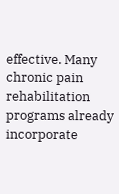effective. Many chronic pain rehabilitation programs already incorporate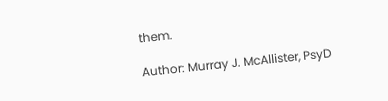them.

Author: Murray J. McAllister, PsyD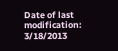Date of last modification: 3/18/2013